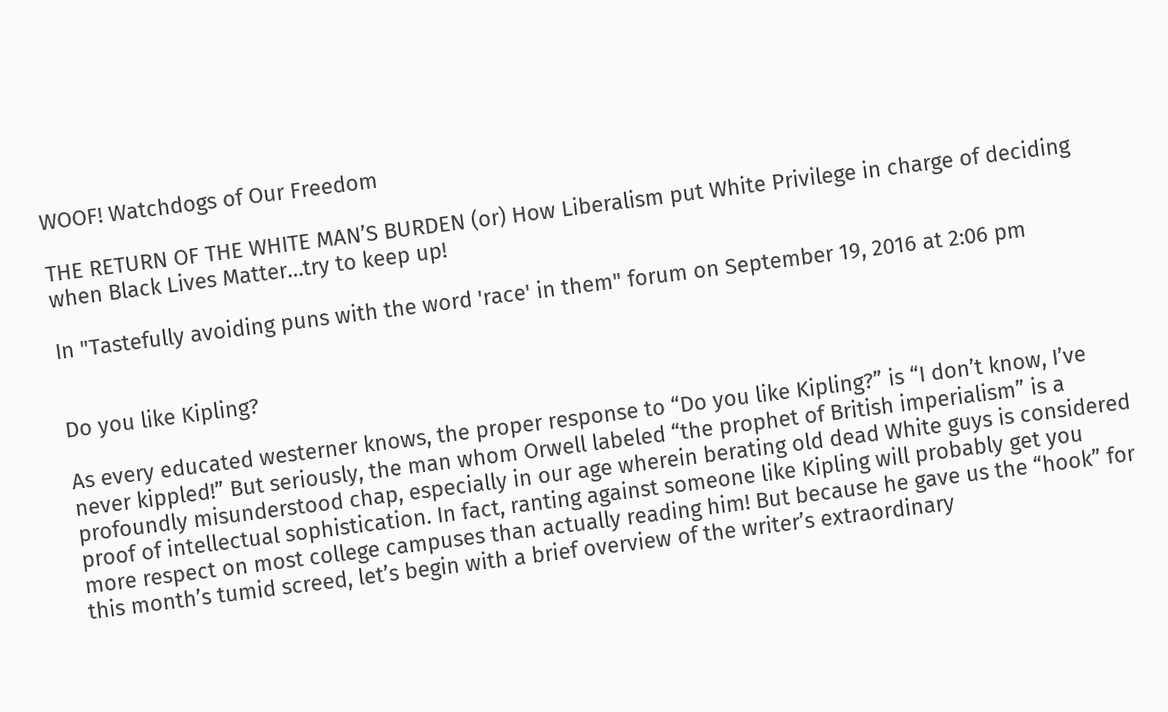WOOF! Watchdogs of Our Freedom

THE RETURN OF THE WHITE MAN’S BURDEN (or) How Liberalism put White Privilege in charge of deciding when Black Lives Matter…try to keep up!

In "Tastefully avoiding puns with the word 'race' in them" forum on September 19, 2016 at 2:06 pm


Do you like Kipling?

As every educated westerner knows, the proper response to “Do you like Kipling?” is “I don’t know, I’ve never kippled!” But seriously, the man whom Orwell labeled “the prophet of British imperialism” is a profoundly misunderstood chap, especially in our age wherein berating old dead White guys is considered proof of intellectual sophistication. In fact, ranting against someone like Kipling will probably get you more respect on most college campuses than actually reading him! But because he gave us the “hook” for this month’s tumid screed, let’s begin with a brief overview of the writer’s extraordinary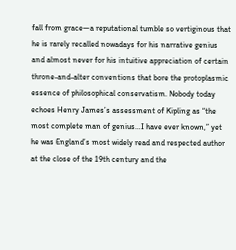fall from grace—a reputational tumble so vertiginous that he is rarely recalled nowadays for his narrative genius and almost never for his intuitive appreciation of certain throne-and-alter conventions that bore the protoplasmic essence of philosophical conservatism. Nobody today echoes Henry James’s assessment of Kipling as “the most complete man of genius…I have ever known,” yet he was England’s most widely read and respected author at the close of the 19th century and the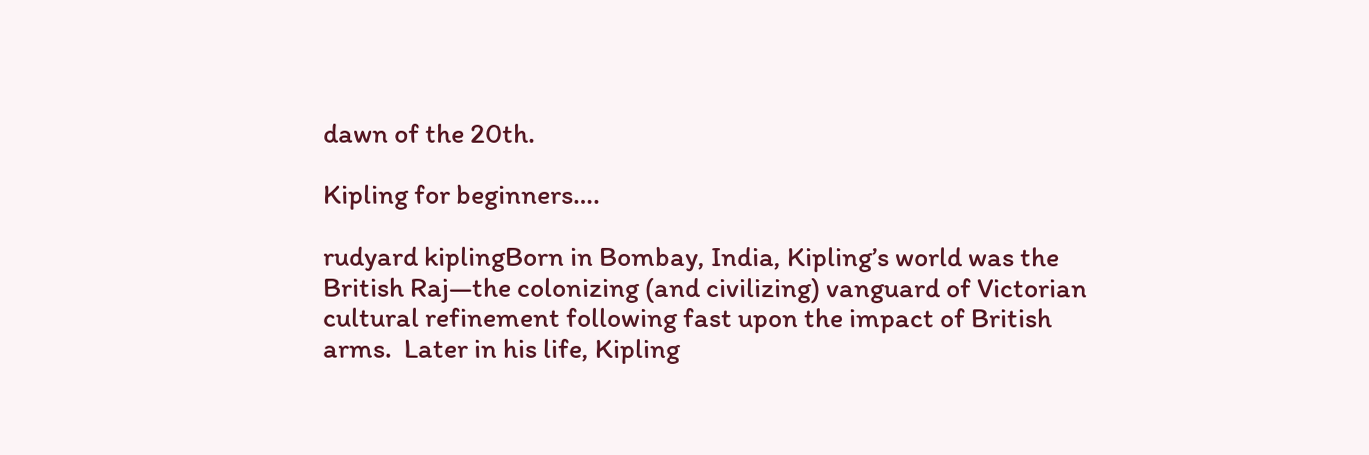dawn of the 20th.

Kipling for beginners….

rudyard kiplingBorn in Bombay, India, Kipling’s world was the British Raj—the colonizing (and civilizing) vanguard of Victorian cultural refinement following fast upon the impact of British arms.  Later in his life, Kipling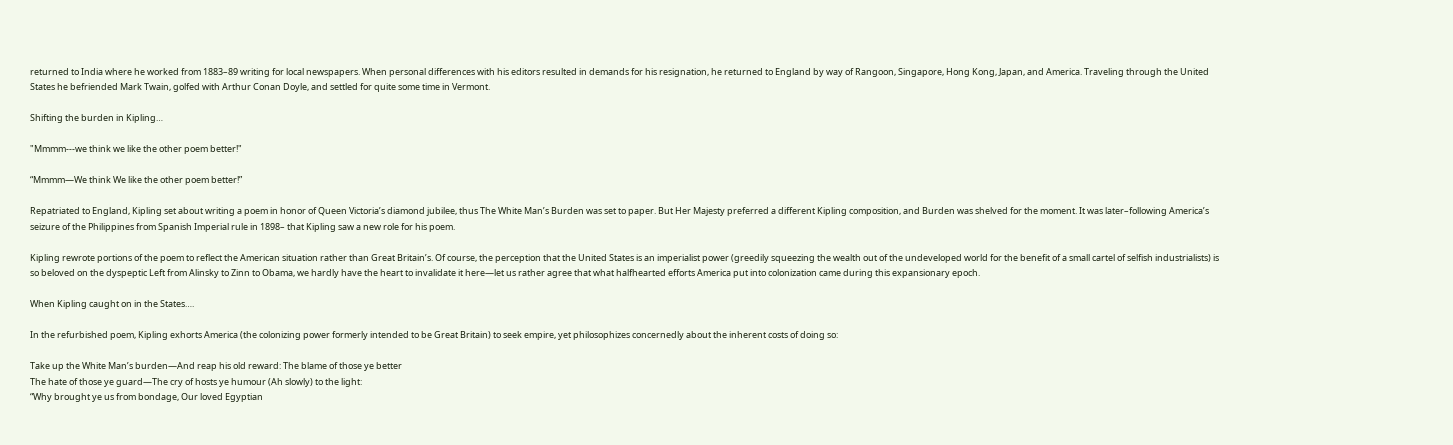returned to India where he worked from 1883–89 writing for local newspapers. When personal differences with his editors resulted in demands for his resignation, he returned to England by way of Rangoon, Singapore, Hong Kong, Japan, and America. Traveling through the United States he befriended Mark Twain, golfed with Arthur Conan Doyle, and settled for quite some time in Vermont.

Shifting the burden in Kipling…

"Mmmm---we think we like the other poem better!"

“Mmmm—We think We like the other poem better!”

Repatriated to England, Kipling set about writing a poem in honor of Queen Victoria’s diamond jubilee, thus The White Man’s Burden was set to paper. But Her Majesty preferred a different Kipling composition, and Burden was shelved for the moment. It was later–following America’s seizure of the Philippines from Spanish Imperial rule in 1898– that Kipling saw a new role for his poem.

Kipling rewrote portions of the poem to reflect the American situation rather than Great Britain’s. Of course, the perception that the United States is an imperialist power (greedily squeezing the wealth out of the undeveloped world for the benefit of a small cartel of selfish industrialists) is so beloved on the dyspeptic Left from Alinsky to Zinn to Obama, we hardly have the heart to invalidate it here—let us rather agree that what halfhearted efforts America put into colonization came during this expansionary epoch.

When Kipling caught on in the States….

In the refurbished poem, Kipling exhorts America (the colonizing power formerly intended to be Great Britain) to seek empire, yet philosophizes concernedly about the inherent costs of doing so:

Take up the White Man’s burden—And reap his old reward: The blame of those ye better
The hate of those ye guard—The cry of hosts ye humour (Ah slowly) to the light:
“Why brought ye us from bondage, Our loved Egyptian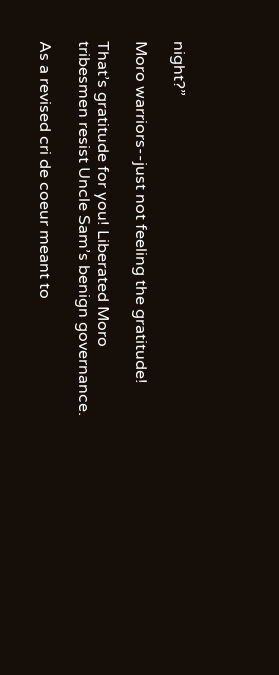night?”

Moro warriors--just not feeling the gratitude!

That’s gratitude for you! Liberated Moro tribesmen resist Uncle Sam’s benign governance.

As a revised cri de coeur meant to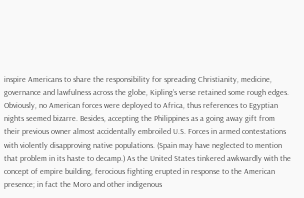inspire Americans to share the responsibility for spreading Christianity, medicine, governance and lawfulness across the globe, Kipling’s verse retained some rough edges. Obviously, no American forces were deployed to Africa, thus references to Egyptian nights seemed bizarre. Besides, accepting the Philippines as a going away gift from their previous owner almost accidentally embroiled U.S. Forces in armed contestations with violently disapproving native populations. (Spain may have neglected to mention that problem in its haste to decamp.) As the United States tinkered awkwardly with the concept of empire building, ferocious fighting erupted in response to the American presence; in fact the Moro and other indigenous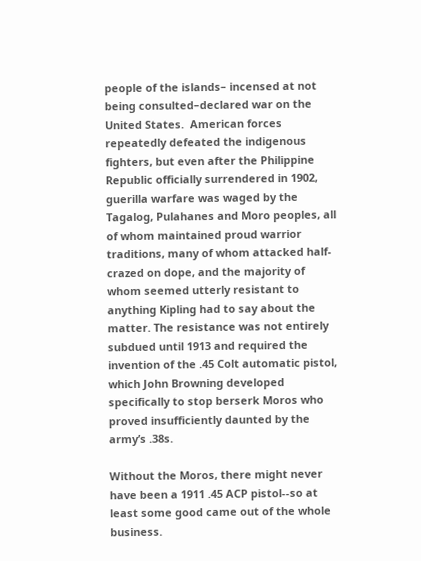people of the islands– incensed at not being consulted–declared war on the United States.  American forces repeatedly defeated the indigenous fighters, but even after the Philippine Republic officially surrendered in 1902, guerilla warfare was waged by the Tagalog, Pulahanes and Moro peoples, all of whom maintained proud warrior traditions, many of whom attacked half-crazed on dope, and the majority of whom seemed utterly resistant to anything Kipling had to say about the matter. The resistance was not entirely subdued until 1913 and required the invention of the .45 Colt automatic pistol, which John Browning developed specifically to stop berserk Moros who proved insufficiently daunted by the army’s .38s.

Without the Moros, there might never have been a 1911 .45 ACP pistol--so at least some good came out of the whole business.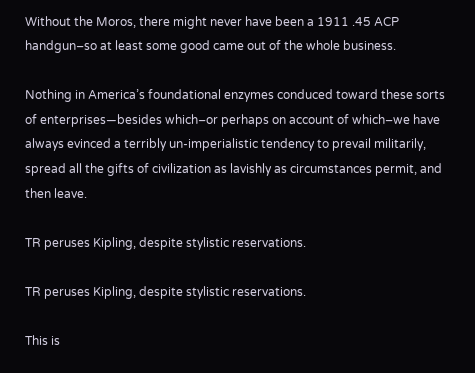Without the Moros, there might never have been a 1911 .45 ACP handgun–so at least some good came out of the whole business.

Nothing in America’s foundational enzymes conduced toward these sorts of enterprises—besides which–or perhaps on account of which–we have always evinced a terribly un-imperialistic tendency to prevail militarily, spread all the gifts of civilization as lavishly as circumstances permit, and then leave.

TR peruses Kipling, despite stylistic reservations.

TR peruses Kipling, despite stylistic reservations.

This is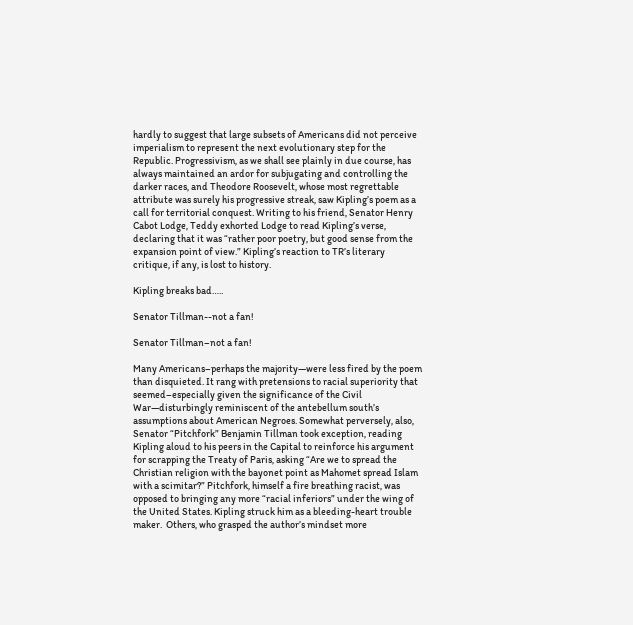hardly to suggest that large subsets of Americans did not perceive imperialism to represent the next evolutionary step for the Republic. Progressivism, as we shall see plainly in due course, has always maintained an ardor for subjugating and controlling the darker races, and Theodore Roosevelt, whose most regrettable attribute was surely his progressive streak, saw Kipling’s poem as a call for territorial conquest. Writing to his friend, Senator Henry Cabot Lodge, Teddy exhorted Lodge to read Kipling’s verse, declaring that it was “rather poor poetry, but good sense from the expansion point of view.” Kipling’s reaction to TR’s literary critique, if any, is lost to history.

Kipling breaks bad…..

Senator Tillman--not a fan!

Senator Tillman–not a fan!

Many Americans–perhaps the majority—were less fired by the poem than disquieted. It rang with pretensions to racial superiority that seemed–especially given the significance of the Civil War—disturbingly reminiscent of the antebellum south’s assumptions about American Negroes. Somewhat perversely, also, Senator “Pitchfork” Benjamin Tillman took exception, reading Kipling aloud to his peers in the Capital to reinforce his argument for scrapping the Treaty of Paris, asking “Are we to spread the Christian religion with the bayonet point as Mahomet spread Islam with a scimitar?” Pitchfork, himself a fire breathing racist, was opposed to bringing any more “racial inferiors” under the wing of the United States. Kipling struck him as a bleeding-heart trouble maker.  Others, who grasped the author’s mindset more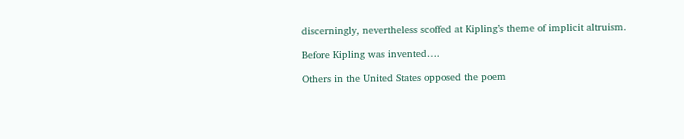discerningly, nevertheless scoffed at Kipling’s theme of implicit altruism.

Before Kipling was invented….

Others in the United States opposed the poem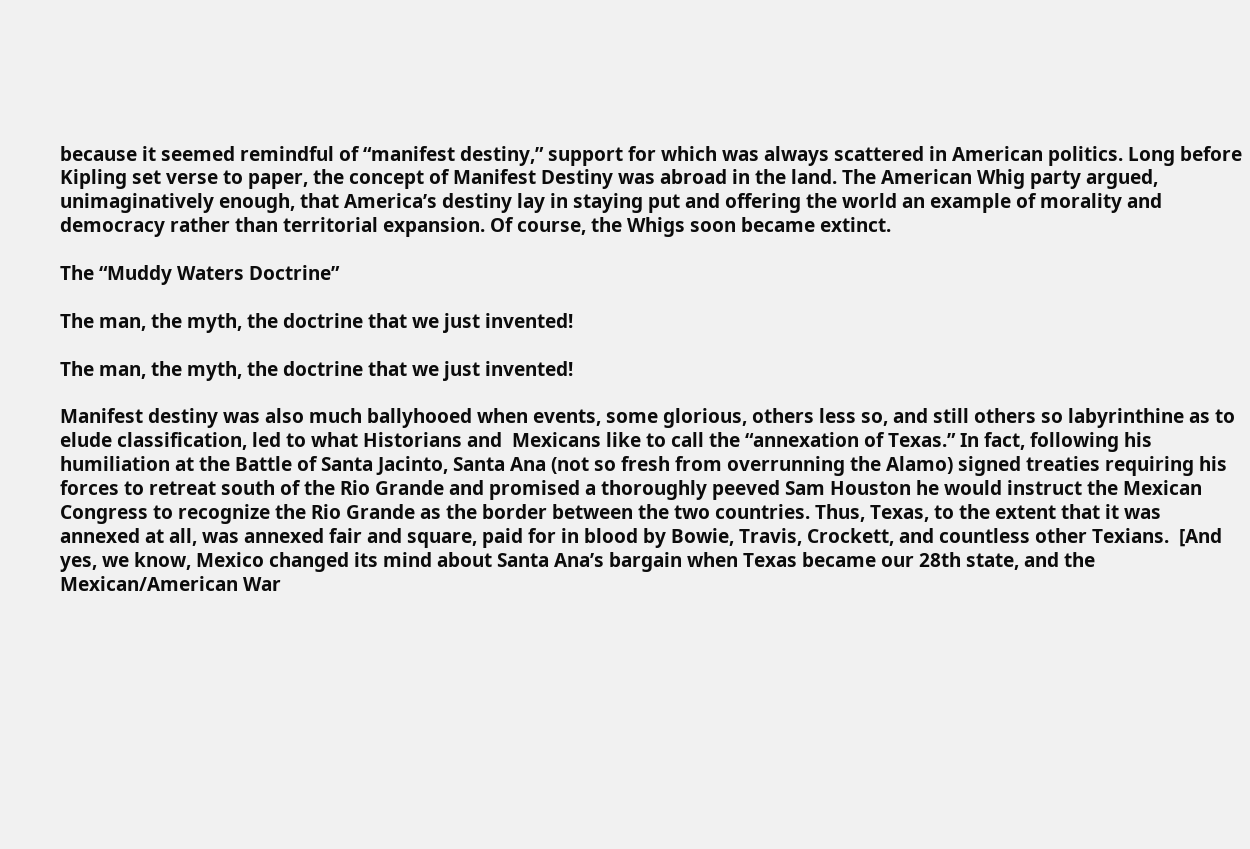because it seemed remindful of “manifest destiny,” support for which was always scattered in American politics. Long before Kipling set verse to paper, the concept of Manifest Destiny was abroad in the land. The American Whig party argued, unimaginatively enough, that America’s destiny lay in staying put and offering the world an example of morality and democracy rather than territorial expansion. Of course, the Whigs soon became extinct.

The “Muddy Waters Doctrine”

The man, the myth, the doctrine that we just invented!

The man, the myth, the doctrine that we just invented!

Manifest destiny was also much ballyhooed when events, some glorious, others less so, and still others so labyrinthine as to elude classification, led to what Historians and  Mexicans like to call the “annexation of Texas.” In fact, following his humiliation at the Battle of Santa Jacinto, Santa Ana (not so fresh from overrunning the Alamo) signed treaties requiring his forces to retreat south of the Rio Grande and promised a thoroughly peeved Sam Houston he would instruct the Mexican Congress to recognize the Rio Grande as the border between the two countries. Thus, Texas, to the extent that it was annexed at all, was annexed fair and square, paid for in blood by Bowie, Travis, Crockett, and countless other Texians.  [And yes, we know, Mexico changed its mind about Santa Ana’s bargain when Texas became our 28th state, and the Mexican/American War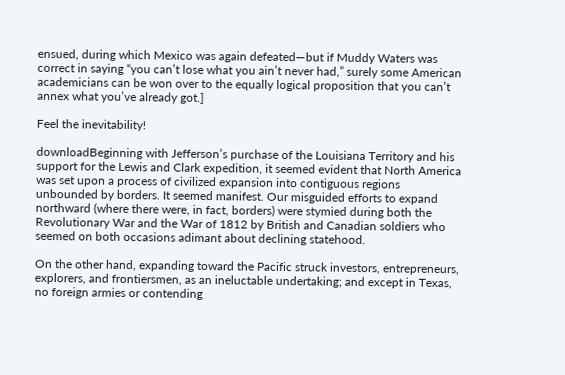ensued, during which Mexico was again defeated—but if Muddy Waters was correct in saying “you can’t lose what you ain’t never had,” surely some American academicians can be won over to the equally logical proposition that you can’t annex what you’ve already got.]

Feel the inevitability!

downloadBeginning with Jefferson’s purchase of the Louisiana Territory and his support for the Lewis and Clark expedition, it seemed evident that North America was set upon a process of civilized expansion into contiguous regions unbounded by borders. It seemed manifest. Our misguided efforts to expand northward (where there were, in fact, borders) were stymied during both the Revolutionary War and the War of 1812 by British and Canadian soldiers who seemed on both occasions adimant about declining statehood.

On the other hand, expanding toward the Pacific struck investors, entrepreneurs, explorers, and frontiersmen, as an ineluctable undertaking; and except in Texas, no foreign armies or contending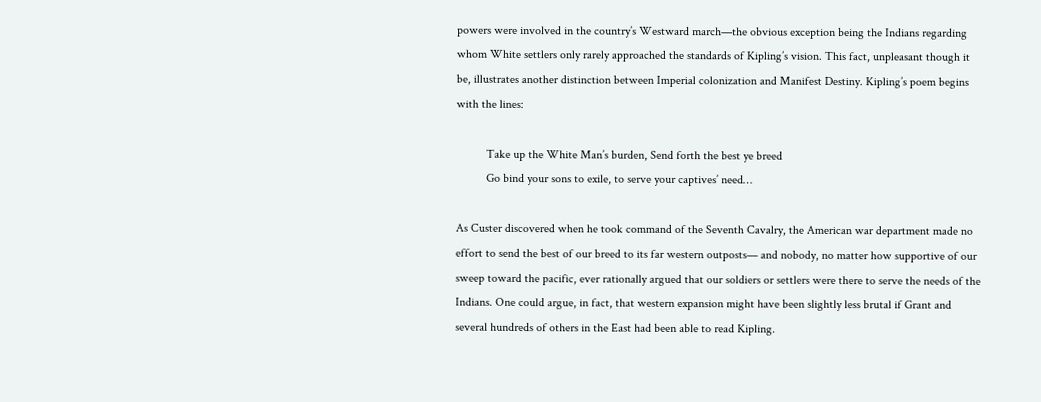powers were involved in the country’s Westward march—the obvious exception being the Indians regarding whom White settlers only rarely approached the standards of Kipling’s vision. This fact, unpleasant though it be, illustrates another distinction between Imperial colonization and Manifest Destiny. Kipling’s poem begins with the lines:

          Take up the White Man’s burden, Send forth the best ye breed
          Go bind your sons to exile, to serve your captives’ need…

As Custer discovered when he took command of the Seventh Cavalry, the American war department made no effort to send the best of our breed to its far western outposts— and nobody, no matter how supportive of our sweep toward the pacific, ever rationally argued that our soldiers or settlers were there to serve the needs of the Indians. One could argue, in fact, that western expansion might have been slightly less brutal if Grant and several hundreds of others in the East had been able to read Kipling.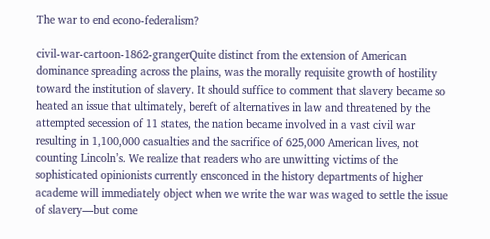The war to end econo-federalism?

civil-war-cartoon-1862-grangerQuite distinct from the extension of American dominance spreading across the plains, was the morally requisite growth of hostility toward the institution of slavery. It should suffice to comment that slavery became so heated an issue that ultimately, bereft of alternatives in law and threatened by the attempted secession of 11 states, the nation became involved in a vast civil war resulting in 1,100,000 casualties and the sacrifice of 625,000 American lives, not counting Lincoln’s. We realize that readers who are unwitting victims of the sophisticated opinionists currently ensconced in the history departments of higher academe will immediately object when we write the war was waged to settle the issue of slavery—but come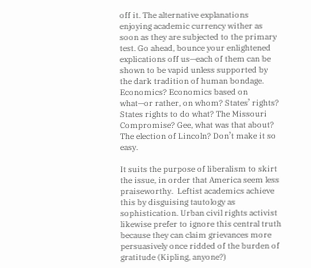off it. The alternative explanations enjoying academic currency wither as soon as they are subjected to the primary test. Go ahead, bounce your enlightened explications off us—each of them can be shown to be vapid unless supported by the dark tradition of human bondage. Economics? Economics based on what—or rather, on whom? States’ rights? States rights to do what? The Missouri Compromise? Gee, what was that about? The election of Lincoln? Don’t make it so easy.

It suits the purpose of liberalism to skirt the issue, in order that America seem less praiseworthy.  Leftist academics achieve this by disguising tautology as sophistication. Urban civil rights activist likewise prefer to ignore this central truth because they can claim grievances more persuasively once ridded of the burden of gratitude (Kipling, anyone?)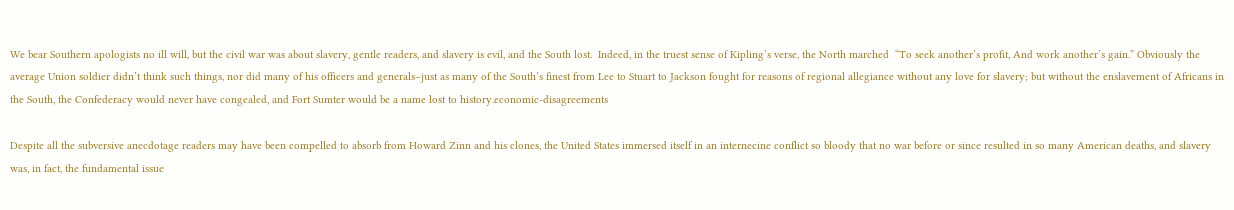We bear Southern apologists no ill will, but the civil war was about slavery, gentle readers, and slavery is evil, and the South lost.  Indeed, in the truest sense of Kipling’s verse, the North marched  “To seek another’s profit, And work another’s gain.” Obviously the average Union soldier didn’t think such things, nor did many of his officers and generals–just as many of the South’s finest from Lee to Stuart to Jackson fought for reasons of regional allegiance without any love for slavery; but without the enslavement of Africans in the South, the Confederacy would never have congealed, and Fort Sumter would be a name lost to history.economic-disagreements

Despite all the subversive anecdotage readers may have been compelled to absorb from Howard Zinn and his clones, the United States immersed itself in an internecine conflict so bloody that no war before or since resulted in so many American deaths, and slavery was, in fact, the fundamental issue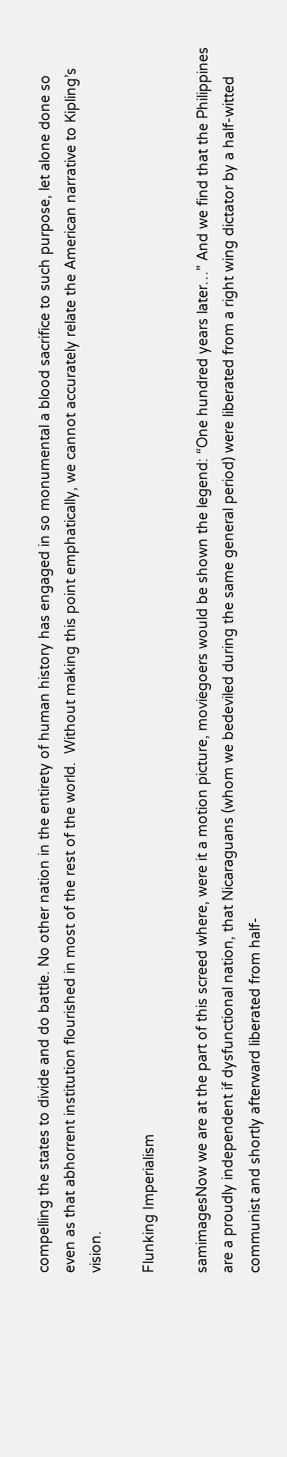compelling the states to divide and do battle. No other nation in the entirety of human history has engaged in so monumental a blood sacrifice to such purpose, let alone done so even as that abhorrent institution flourished in most of the rest of the world.  Without making this point emphatically, we cannot accurately relate the American narrative to Kipling’s vision.

Flunking Imperialism

samimagesNow we are at the part of this screed where, were it a motion picture, moviegoers would be shown the legend: “One hundred years later…” And we find that the Philippines are a proudly independent if dysfunctional nation, that Nicaraguans (whom we bedeviled during the same general period) were liberated from a right wing dictator by a half-witted communist and shortly afterward liberated from half-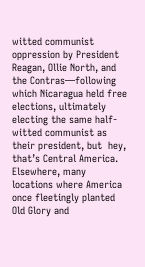witted communist oppression by President Reagan, Ollie North, and the Contras—following which Nicaragua held free elections, ultimately electing the same half-witted communist as their president, but  hey, that’s Central America.  Elsewhere, many locations where America once fleetingly planted Old Glory and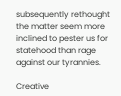subsequently rethought the matter seem more inclined to pester us for statehood than rage against our tyrannies.

Creative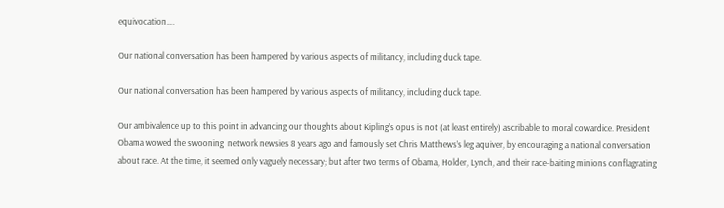equivocation….

Our national conversation has been hampered by various aspects of militancy, including duck tape.

Our national conversation has been hampered by various aspects of militancy, including duck tape.

Our ambivalence up to this point in advancing our thoughts about Kipling’s opus is not (at least entirely) ascribable to moral cowardice. President Obama wowed the swooning  network newsies 8 years ago and famously set Chris Matthews’s leg aquiver, by encouraging a national conversation about race. At the time, it seemed only vaguely necessary; but after two terms of Obama, Holder, Lynch, and their race-baiting minions conflagrating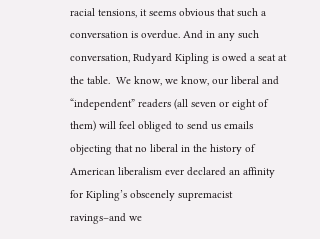racial tensions, it seems obvious that such a conversation is overdue. And in any such conversation, Rudyard Kipling is owed a seat at the table.  We know, we know, our liberal and “independent” readers (all seven or eight of them) will feel obliged to send us emails objecting that no liberal in the history of American liberalism ever declared an affinity for Kipling’s obscenely supremacist ravings–and we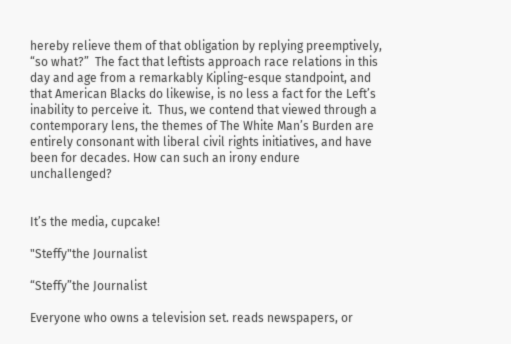hereby relieve them of that obligation by replying preemptively, “so what?”  The fact that leftists approach race relations in this day and age from a remarkably Kipling-esque standpoint, and that American Blacks do likewise, is no less a fact for the Left’s inability to perceive it.  Thus, we contend that viewed through a contemporary lens, the themes of The White Man’s Burden are entirely consonant with liberal civil rights initiatives, and have been for decades. How can such an irony endure unchallenged?


It’s the media, cupcake!

"Steffy"the Journalist

“Steffy”the Journalist

Everyone who owns a television set. reads newspapers, or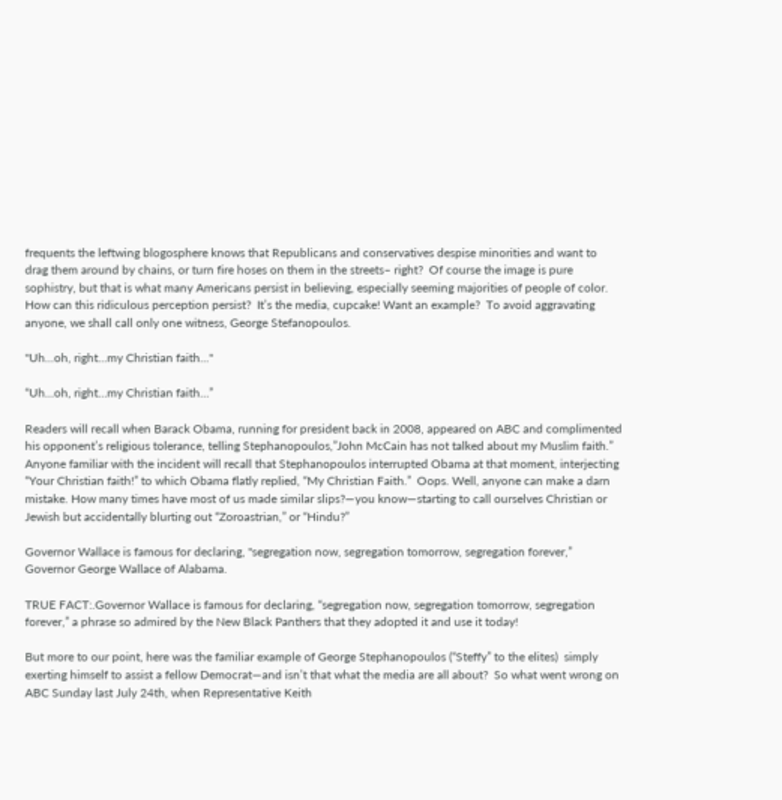frequents the leftwing blogosphere knows that Republicans and conservatives despise minorities and want to drag them around by chains, or turn fire hoses on them in the streets– right?  Of course the image is pure sophistry, but that is what many Americans persist in believing, especially seeming majorities of people of color. How can this ridiculous perception persist?  It’s the media, cupcake! Want an example?  To avoid aggravating anyone, we shall call only one witness, George Stefanopoulos.

"Uh...oh, right...my Christian faith..."

“Uh…oh, right…my Christian faith…”

Readers will recall when Barack Obama, running for president back in 2008, appeared on ABC and complimented his opponent’s religious tolerance, telling Stephanopoulos,”John McCain has not talked about my Muslim faith.”  Anyone familiar with the incident will recall that Stephanopoulos interrupted Obama at that moment, interjecting “Your Christian faith!” to which Obama flatly replied, “My Christian Faith.”  Oops. Well, anyone can make a darn mistake. How many times have most of us made similar slips?—you know—starting to call ourselves Christian or Jewish but accidentally blurting out “Zoroastrian,” or “Hindu?”

Governor Wallace is famous for declaring, "segregation now, segregation tomorrow, segregation forever,” Governor George Wallace of Alabama.

TRUE FACT:.Governor Wallace is famous for declaring, “segregation now, segregation tomorrow, segregation forever,” a phrase so admired by the New Black Panthers that they adopted it and use it today!

But more to our point, here was the familiar example of George Stephanopoulos (“Steffy” to the elites)  simply exerting himself to assist a fellow Democrat—and isn’t that what the media are all about?  So what went wrong on ABC Sunday last July 24th, when Representative Keith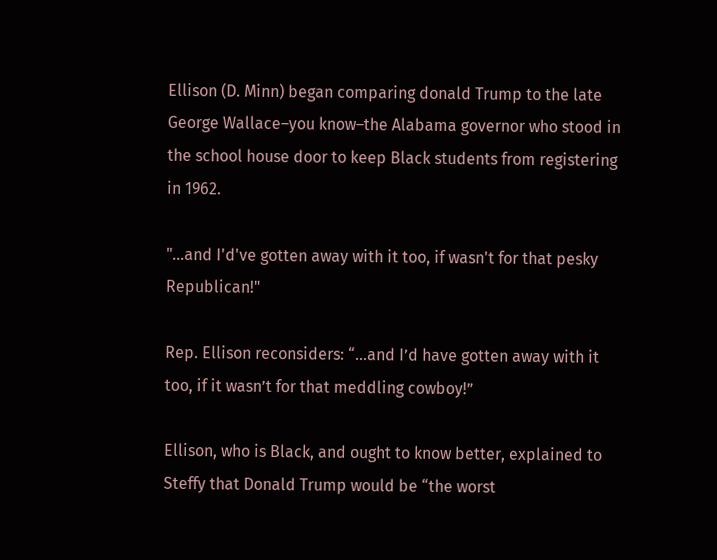Ellison (D. Minn) began comparing donald Trump to the late George Wallace–you know–the Alabama governor who stood in the school house door to keep Black students from registering in 1962.

"...and I'd've gotten away with it too, if wasn't for that pesky Republican!"

Rep. Ellison reconsiders: “…and I’d have gotten away with it too, if it wasn’t for that meddling cowboy!”

Ellison, who is Black, and ought to know better, explained to Steffy that Donald Trump would be “the worst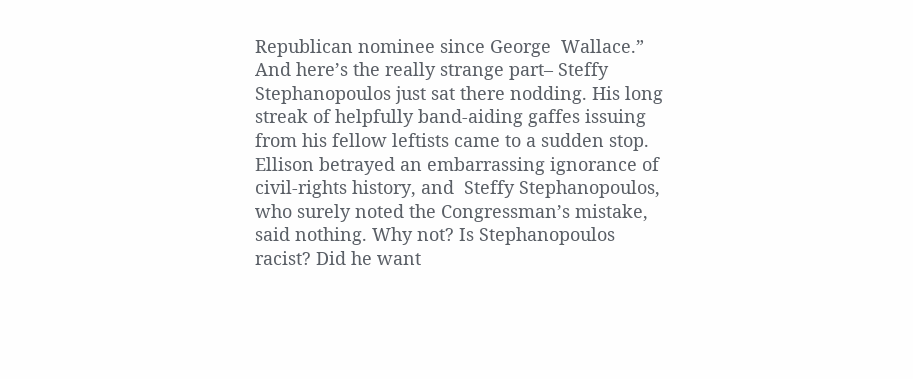Republican nominee since George  Wallace.” And here’s the really strange part– Steffy Stephanopoulos just sat there nodding. His long streak of helpfully band-aiding gaffes issuing from his fellow leftists came to a sudden stop.   Ellison betrayed an embarrassing ignorance of civil-rights history, and  Steffy Stephanopoulos, who surely noted the Congressman’s mistake, said nothing. Why not? Is Stephanopoulos racist? Did he want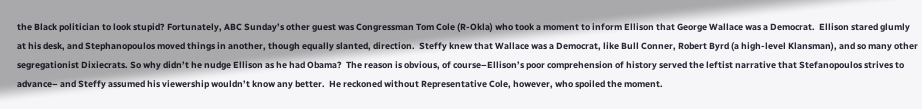the Black politician to look stupid? Fortunately, ABC Sunday’s other guest was Congressman Tom Cole (R-Okla) who took a moment to inform Ellison that George Wallace was a Democrat.  Ellison stared glumly at his desk, and Stephanopoulos moved things in another, though equally slanted, direction.  Steffy knew that Wallace was a Democrat, like Bull Conner, Robert Byrd (a high-level Klansman), and so many other segregationist Dixiecrats. So why didn’t he nudge Ellison as he had Obama?  The reason is obvious, of course–Ellison’s poor comprehension of history served the leftist narrative that Stefanopoulos strives to advance– and Steffy assumed his viewership wouldn’t know any better.  He reckoned without Representative Cole, however, who spoiled the moment.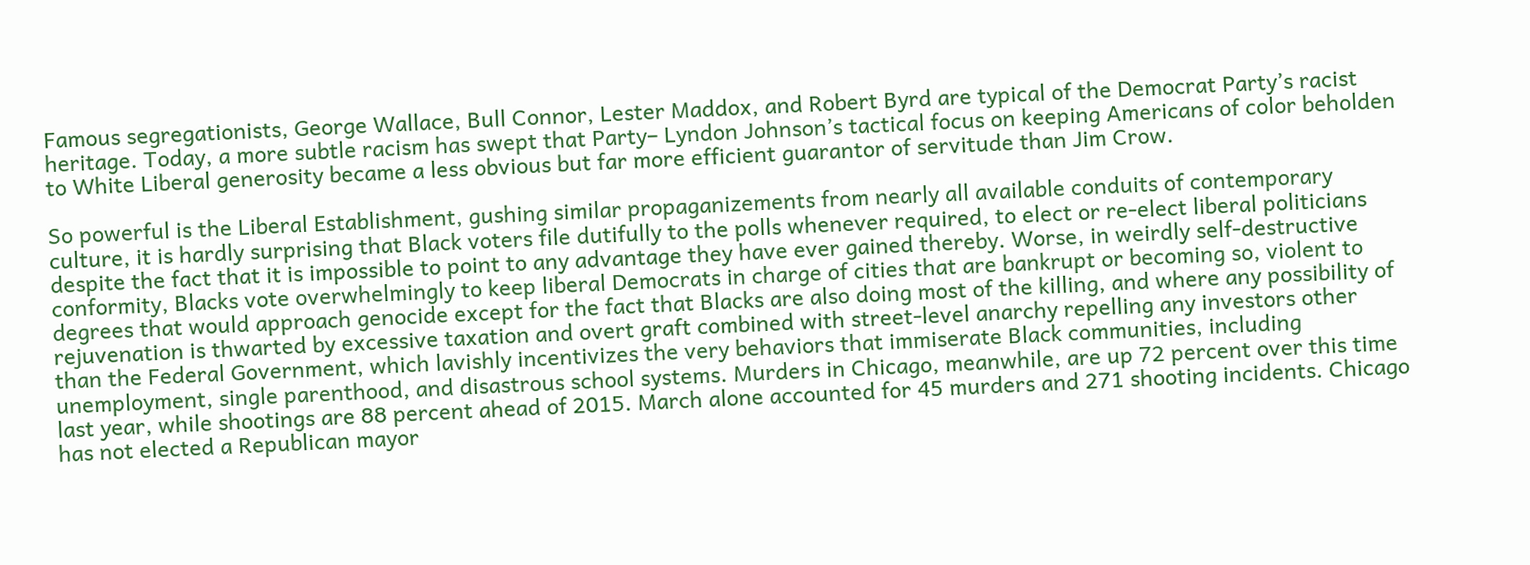Famous segregationists, George Wallace, Bull Connor, Lester Maddox, and Robert Byrd are typical of the Democrat Party’s racist heritage. Today, a more subtle racism has swept that Party– Lyndon Johnson’s tactical focus on keeping Americans of color beholden to White Liberal generosity became a less obvious but far more efficient guarantor of servitude than Jim Crow.

So powerful is the Liberal Establishment, gushing similar propaganizements from nearly all available conduits of contemporary culture, it is hardly surprising that Black voters file dutifully to the polls whenever required, to elect or re-elect liberal politicians despite the fact that it is impossible to point to any advantage they have ever gained thereby. Worse, in weirdly self-destructive conformity, Blacks vote overwhelmingly to keep liberal Democrats in charge of cities that are bankrupt or becoming so, violent to degrees that would approach genocide except for the fact that Blacks are also doing most of the killing, and where any possibility of rejuvenation is thwarted by excessive taxation and overt graft combined with street-level anarchy repelling any investors other than the Federal Government, which lavishly incentivizes the very behaviors that immiserate Black communities, including unemployment, single parenthood, and disastrous school systems. Murders in Chicago, meanwhile, are up 72 percent over this time last year, while shootings are 88 percent ahead of 2015. March alone accounted for 45 murders and 271 shooting incidents. Chicago has not elected a Republican mayor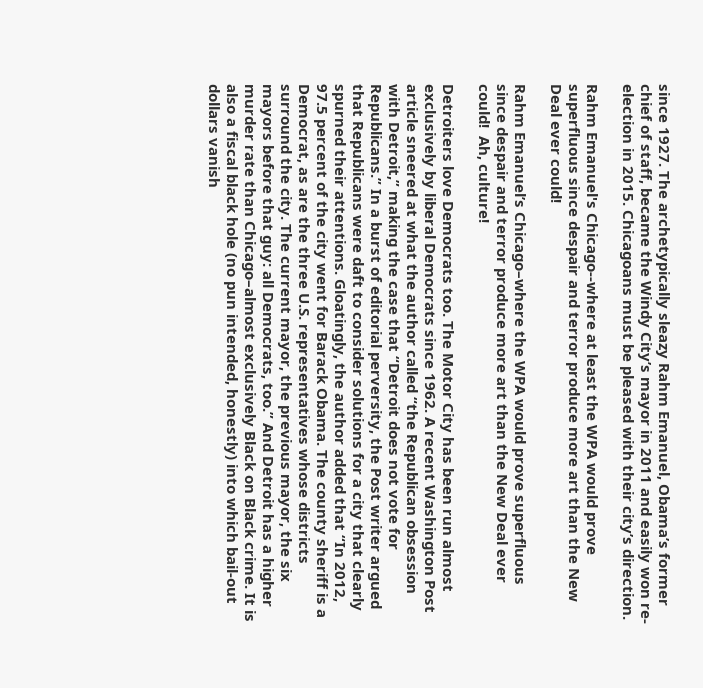since 1927. The archetypically sleazy Rahm Emanuel, Obama’s former chief of staff, became the Windy City’s mayor in 2011 and easily won re-election in 2015. Chicagoans must be pleased with their city’s direction.

Rahm Emanuel's Chicago--where at least the WPA would prove superfluous since despair and terror produce more art than the New Deal ever could!

Rahm Emanuel’s Chicago–where the WPA would prove superfluous since despair and terror produce more art than the New Deal ever could!  Ah, culture!

Detroiters love Democrats too. The Motor City has been run almost exclusively by liberal Democrats since 1962. A recent Washington Post article sneered at what the author called “the Republican obsession with Detroit,” making the case that “Detroit does not vote for Republicans.” In a burst of editorial perversity, the Post writer argued that Republicans were daft to consider solutions for a city that clearly spurned their attentions. Gloatingly, the author added that “In 2012, 97.5 percent of the city went for Barack Obama. The county sheriff is a Democrat, as are the three U.S. representatives whose districts surround the city. The current mayor, the previous mayor, the six mayors before that guy: all Democrats, too.” And Detroit has a higher murder rate than Chicago–almost exclusively Black on Black crime. It is also a fiscal black hole (no pun intended, honestly) into which bail-out dollars vanish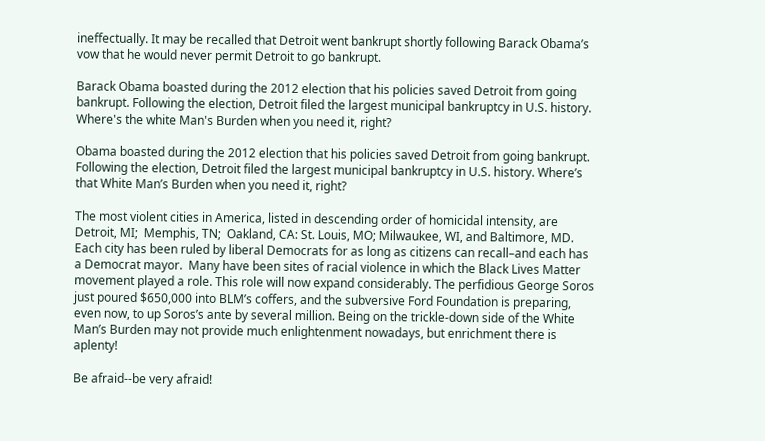ineffectually. It may be recalled that Detroit went bankrupt shortly following Barack Obama’s vow that he would never permit Detroit to go bankrupt.

Barack Obama boasted during the 2012 election that his policies saved Detroit from going bankrupt. Following the election, Detroit filed the largest municipal bankruptcy in U.S. history. Where's the white Man's Burden when you need it, right?

Obama boasted during the 2012 election that his policies saved Detroit from going bankrupt. Following the election, Detroit filed the largest municipal bankruptcy in U.S. history. Where’s that White Man’s Burden when you need it, right?

The most violent cities in America, listed in descending order of homicidal intensity, are Detroit, MI;  Memphis, TN;  Oakland, CA: St. Louis, MO; Milwaukee, WI, and Baltimore, MD. Each city has been ruled by liberal Democrats for as long as citizens can recall–and each has a Democrat mayor.  Many have been sites of racial violence in which the Black Lives Matter movement played a role. This role will now expand considerably. The perfidious George Soros just poured $650,000 into BLM’s coffers, and the subversive Ford Foundation is preparing, even now, to up Soros’s ante by several million. Being on the trickle-down side of the White Man’s Burden may not provide much enlightenment nowadays, but enrichment there is aplenty!

Be afraid--be very afraid!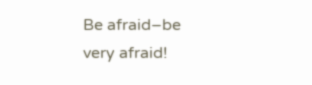Be afraid–be very afraid!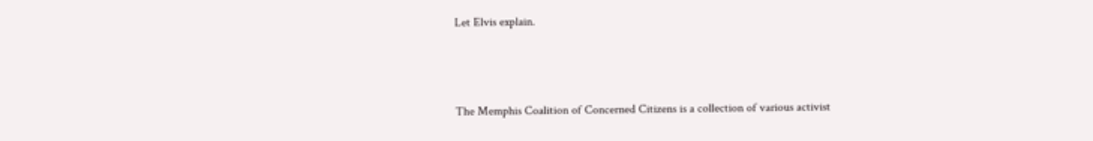Let Elvis explain.



The Memphis Coalition of Concerned Citizens is a collection of various activist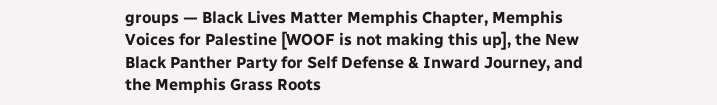groups — Black Lives Matter Memphis Chapter, Memphis Voices for Palestine [WOOF is not making this up], the New Black Panther Party for Self Defense & Inward Journey, and the Memphis Grass Roots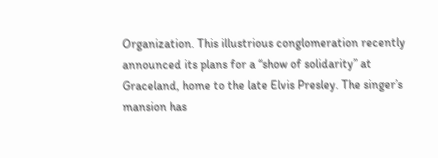Organization. This illustrious conglomeration recently announced its plans for a “show of solidarity” at Graceland, home to the late Elvis Presley. The singer’s mansion has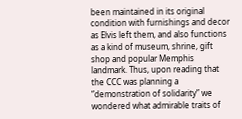been maintained in its original condition with furnishings and decor as Elvis left them, and also functions as a kind of museum, shrine, gift shop and popular Memphis landmark. Thus, upon reading that the CCC was planning a “demonstration of solidarity” we wondered what admirable traits of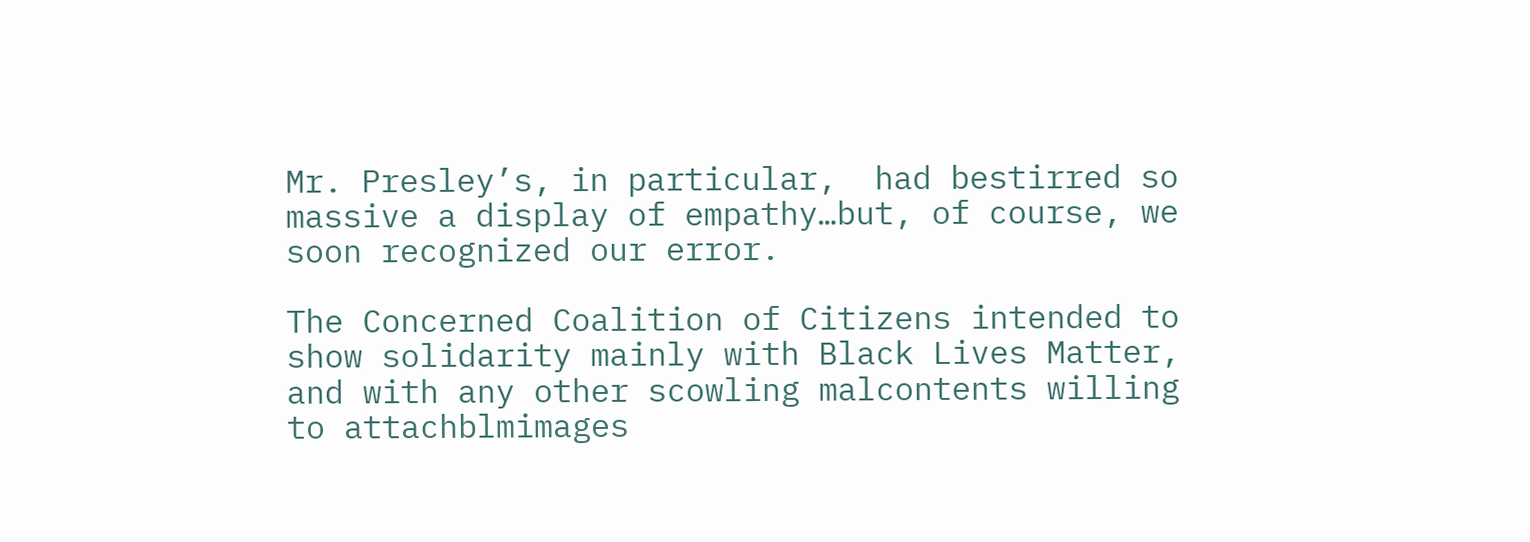Mr. Presley’s, in particular,  had bestirred so massive a display of empathy…but, of course, we soon recognized our error.

The Concerned Coalition of Citizens intended to show solidarity mainly with Black Lives Matter, and with any other scowling malcontents willing to attachblmimages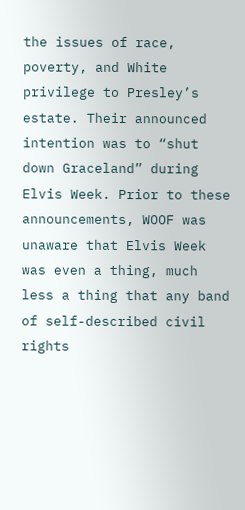the issues of race, poverty, and White privilege to Presley’s estate. Their announced intention was to “shut down Graceland” during Elvis Week. Prior to these announcements, WOOF was unaware that Elvis Week was even a thing, much less a thing that any band of self-described civil rights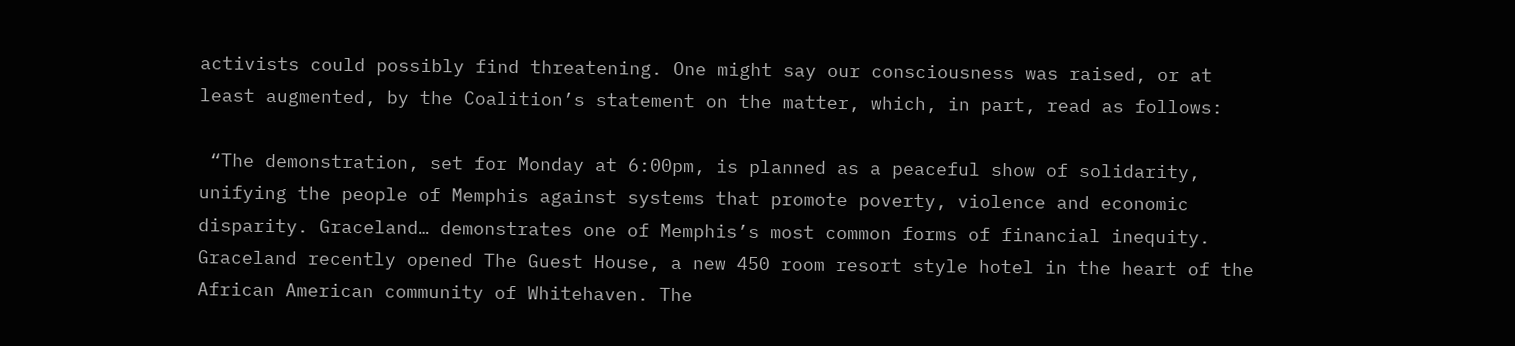activists could possibly find threatening. One might say our consciousness was raised, or at least augmented, by the Coalition’s statement on the matter, which, in part, read as follows:

 “The demonstration, set for Monday at 6:00pm, is planned as a peaceful show of solidarity, unifying the people of Memphis against systems that promote poverty, violence and economic disparity. Graceland… demonstrates one of Memphis’s most common forms of financial inequity. Graceland recently opened The Guest House, a new 450 room resort style hotel in the heart of the African American community of Whitehaven. The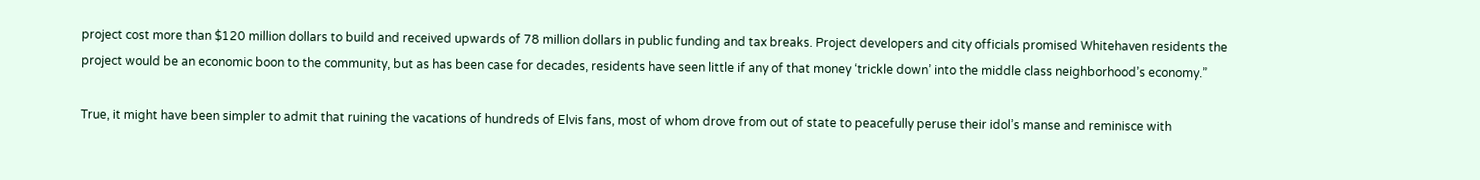project cost more than $120 million dollars to build and received upwards of 78 million dollars in public funding and tax breaks. Project developers and city officials promised Whitehaven residents the project would be an economic boon to the community, but as has been case for decades, residents have seen little if any of that money ‘trickle down’ into the middle class neighborhood’s economy.”

True, it might have been simpler to admit that ruining the vacations of hundreds of Elvis fans, most of whom drove from out of state to peacefully peruse their idol’s manse and reminisce with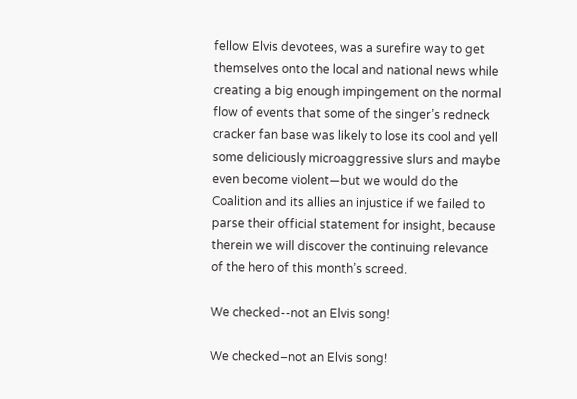fellow Elvis devotees, was a surefire way to get themselves onto the local and national news while creating a big enough impingement on the normal flow of events that some of the singer’s redneck cracker fan base was likely to lose its cool and yell some deliciously microaggressive slurs and maybe even become violent—but we would do the Coalition and its allies an injustice if we failed to parse their official statement for insight, because therein we will discover the continuing relevance of the hero of this month’s screed.

We checked--not an Elvis song!

We checked–not an Elvis song!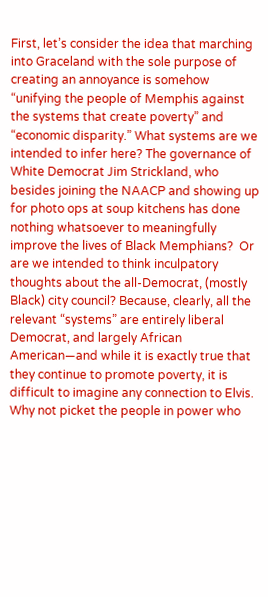First, let’s consider the idea that marching into Graceland with the sole purpose of creating an annoyance is somehow “unifying the people of Memphis against the systems that create poverty” and “economic disparity.” What systems are we intended to infer here? The governance of White Democrat Jim Strickland, who besides joining the NAACP and showing up for photo ops at soup kitchens has done nothing whatsoever to meaningfully improve the lives of Black Memphians?  Or are we intended to think inculpatory thoughts about the all-Democrat, (mostly Black) city council? Because, clearly, all the relevant “systems” are entirely liberal Democrat, and largely African American—and while it is exactly true that they continue to promote poverty, it is difficult to imagine any connection to Elvis. Why not picket the people in power who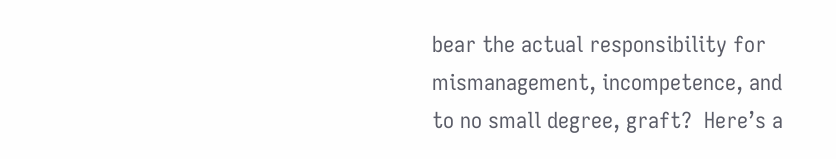bear the actual responsibility for mismanagement, incompetence, and to no small degree, graft?  Here’s a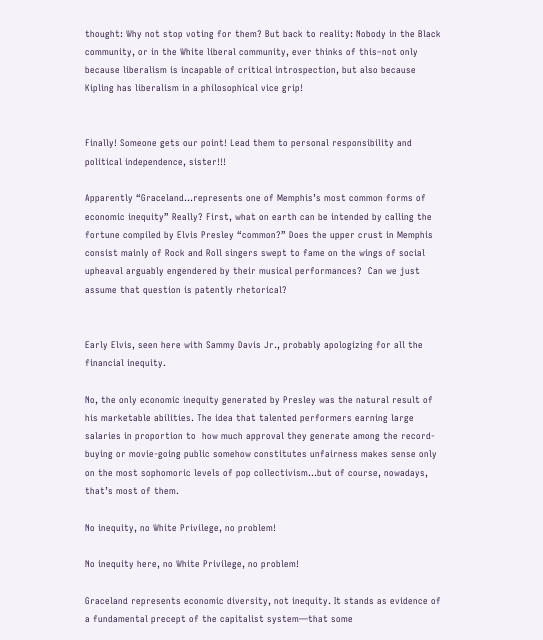thought: Why not stop voting for them? But back to reality: Nobody in the Black community, or in the White liberal community, ever thinks of this–not only because liberalism is incapable of critical introspection, but also because Kipling has liberalism in a philosophical vice grip!


Finally! Someone gets our point! Lead them to personal responsibility and political independence, sister!!!

Apparently “Graceland…represents one of Memphis’s most common forms of economic inequity” Really? First, what on earth can be intended by calling the fortune compiled by Elvis Presley “common?” Does the upper crust in Memphis consist mainly of Rock and Roll singers swept to fame on the wings of social upheaval arguably engendered by their musical performances?  Can we just assume that question is patently rhetorical?


Early Elvis, seen here with Sammy Davis Jr., probably apologizing for all the financial inequity.

No, the only economic inequity generated by Presley was the natural result of his marketable abilities. The idea that talented performers earning large salaries in proportion to  how much approval they generate among the record-buying or movie-going public somehow constitutes unfairness makes sense only on the most sophomoric levels of pop collectivism…but of course, nowadays, that’s most of them.

No inequity, no White Privilege, no problem!

No inequity here, no White Privilege, no problem!

Graceland represents economic diversity, not inequity. It stands as evidence of a fundamental precept of the capitalist system—that some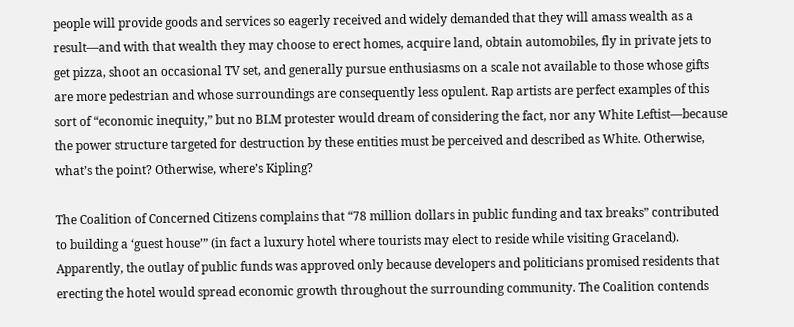people will provide goods and services so eagerly received and widely demanded that they will amass wealth as a result—and with that wealth they may choose to erect homes, acquire land, obtain automobiles, fly in private jets to get pizza, shoot an occasional TV set, and generally pursue enthusiasms on a scale not available to those whose gifts are more pedestrian and whose surroundings are consequently less opulent. Rap artists are perfect examples of this sort of “economic inequity,” but no BLM protester would dream of considering the fact, nor any White Leftist—because the power structure targeted for destruction by these entities must be perceived and described as White. Otherwise, what’s the point? Otherwise, where’s Kipling?

The Coalition of Concerned Citizens complains that “78 million dollars in public funding and tax breaks” contributed to building a ‘guest house’” (in fact a luxury hotel where tourists may elect to reside while visiting Graceland). Apparently, the outlay of public funds was approved only because developers and politicians promised residents that erecting the hotel would spread economic growth throughout the surrounding community. The Coalition contends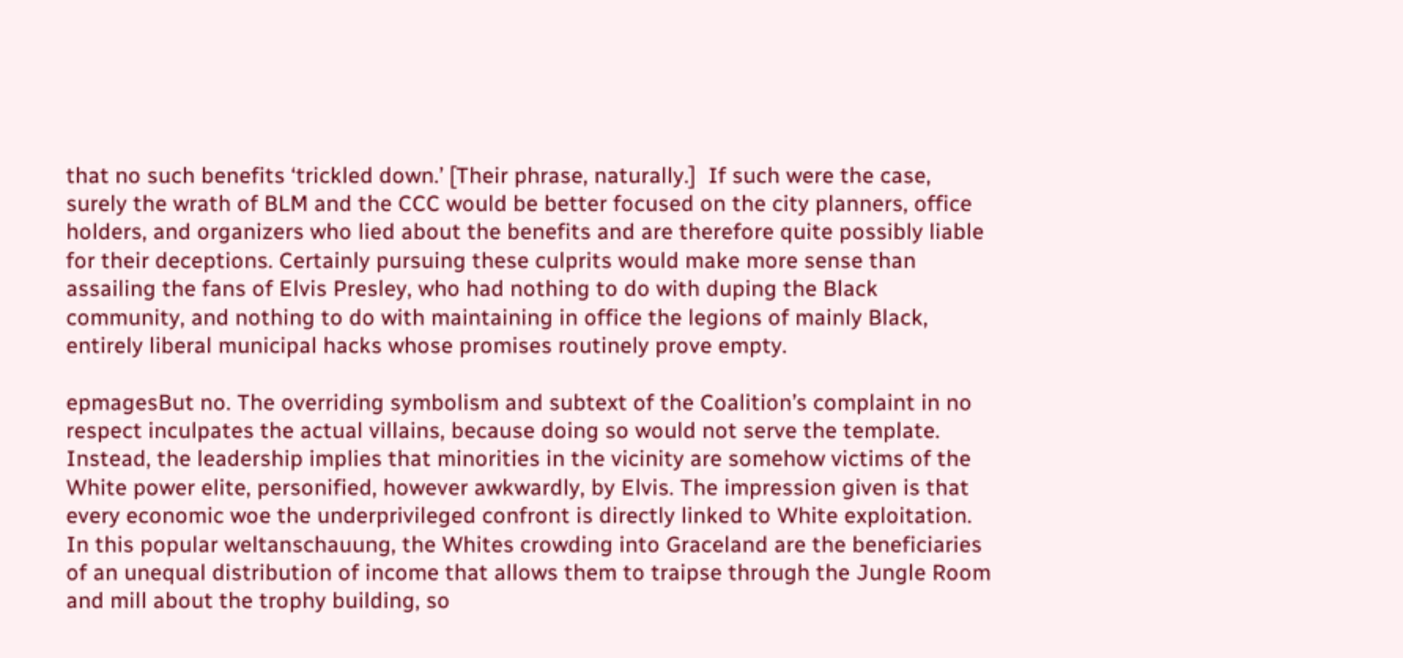that no such benefits ‘trickled down.’ [Their phrase, naturally.]  If such were the case, surely the wrath of BLM and the CCC would be better focused on the city planners, office holders, and organizers who lied about the benefits and are therefore quite possibly liable for their deceptions. Certainly pursuing these culprits would make more sense than assailing the fans of Elvis Presley, who had nothing to do with duping the Black community, and nothing to do with maintaining in office the legions of mainly Black, entirely liberal municipal hacks whose promises routinely prove empty.

epmagesBut no. The overriding symbolism and subtext of the Coalition’s complaint in no respect inculpates the actual villains, because doing so would not serve the template. Instead, the leadership implies that minorities in the vicinity are somehow victims of the White power elite, personified, however awkwardly, by Elvis. The impression given is that every economic woe the underprivileged confront is directly linked to White exploitation. In this popular weltanschauung, the Whites crowding into Graceland are the beneficiaries of an unequal distribution of income that allows them to traipse through the Jungle Room and mill about the trophy building, so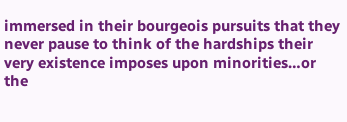immersed in their bourgeois pursuits that they never pause to think of the hardships their very existence imposes upon minorities…or the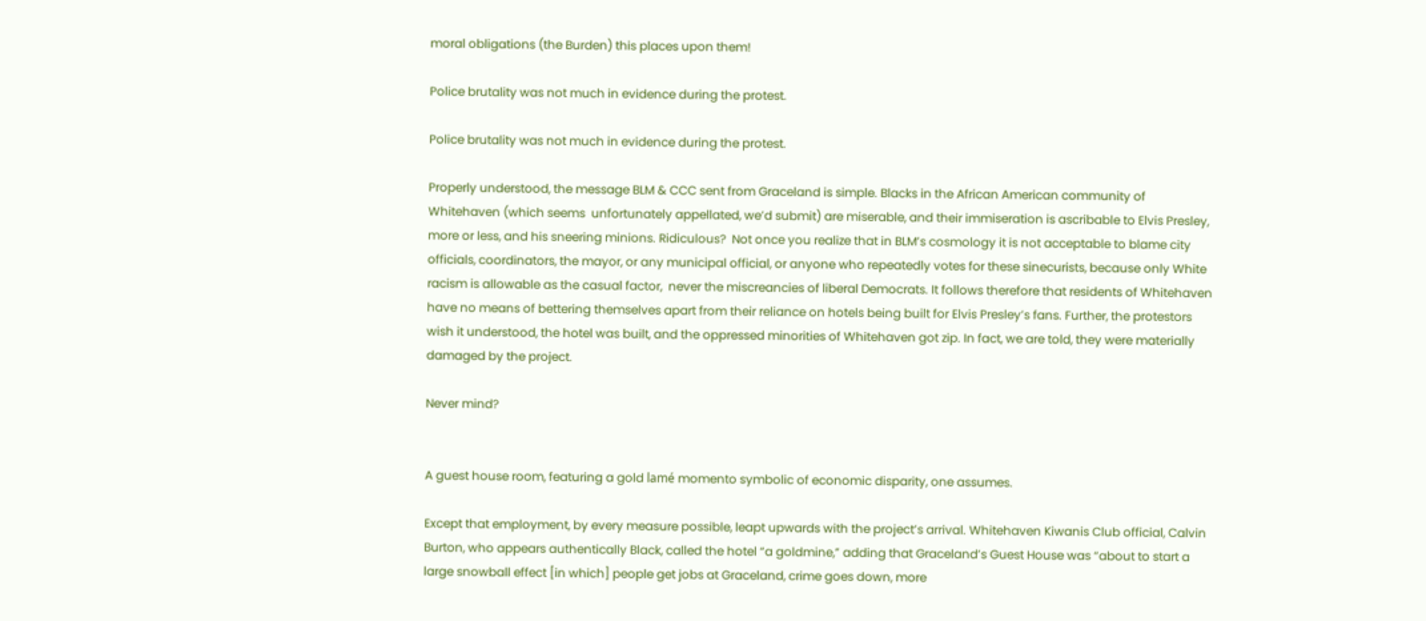moral obligations (the Burden) this places upon them!

Police brutality was not much in evidence during the protest.

Police brutality was not much in evidence during the protest.

Properly understood, the message BLM & CCC sent from Graceland is simple. Blacks in the African American community of Whitehaven (which seems  unfortunately appellated, we’d submit) are miserable, and their immiseration is ascribable to Elvis Presley, more or less, and his sneering minions. Ridiculous?  Not once you realize that in BLM’s cosmology it is not acceptable to blame city officials, coordinators, the mayor, or any municipal official, or anyone who repeatedly votes for these sinecurists, because only White racism is allowable as the casual factor,  never the miscreancies of liberal Democrats. It follows therefore that residents of Whitehaven have no means of bettering themselves apart from their reliance on hotels being built for Elvis Presley’s fans. Further, the protestors wish it understood, the hotel was built, and the oppressed minorities of Whitehaven got zip. In fact, we are told, they were materially damaged by the project.

Never mind?


A guest house room, featuring a gold lamé momento symbolic of economic disparity, one assumes.

Except that employment, by every measure possible, leapt upwards with the project’s arrival. Whitehaven Kiwanis Club official, Calvin Burton, who appears authentically Black, called the hotel “a goldmine,” adding that Graceland’s Guest House was “about to start a large snowball effect [in which] people get jobs at Graceland, crime goes down, more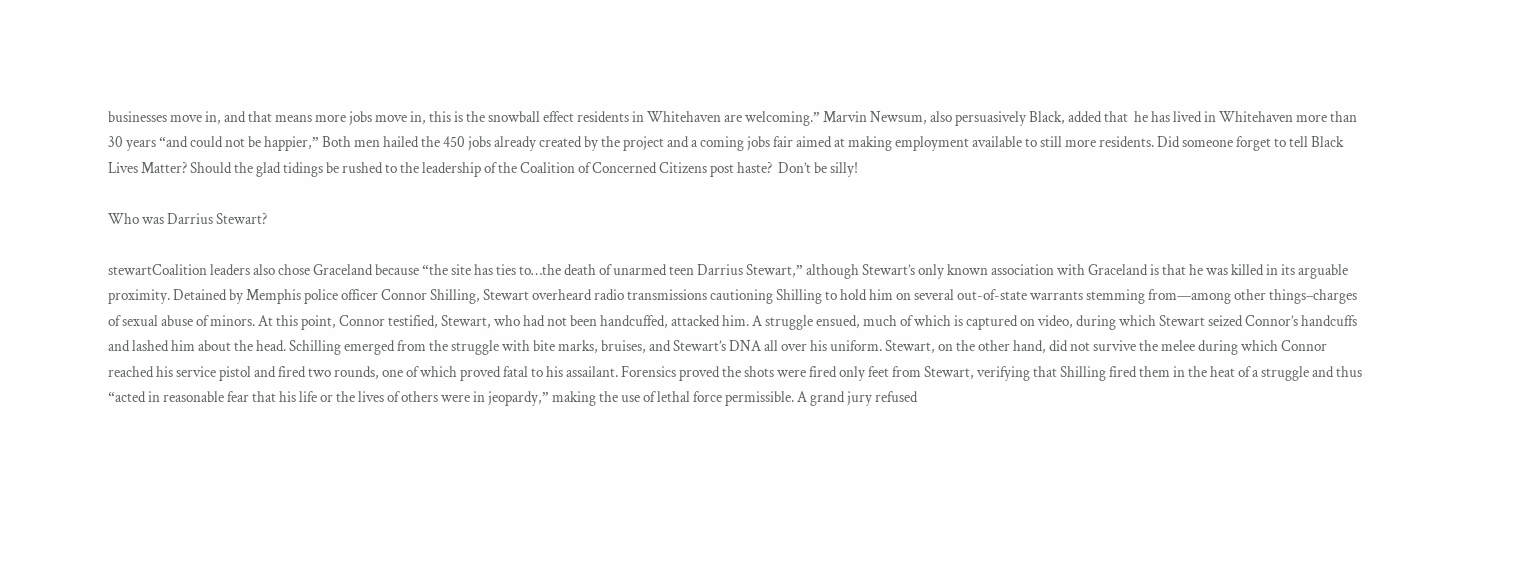businesses move in, and that means more jobs move in, this is the snowball effect residents in Whitehaven are welcoming.” Marvin Newsum, also persuasively Black, added that  he has lived in Whitehaven more than 30 years “and could not be happier,” Both men hailed the 450 jobs already created by the project and a coming jobs fair aimed at making employment available to still more residents. Did someone forget to tell Black Lives Matter? Should the glad tidings be rushed to the leadership of the Coalition of Concerned Citizens post haste?  Don’t be silly!

Who was Darrius Stewart?

stewartCoalition leaders also chose Graceland because “the site has ties to…the death of unarmed teen Darrius Stewart,” although Stewart’s only known association with Graceland is that he was killed in its arguable proximity. Detained by Memphis police officer Connor Shilling, Stewart overheard radio transmissions cautioning Shilling to hold him on several out-of-state warrants stemming from—among other things–charges of sexual abuse of minors. At this point, Connor testified, Stewart, who had not been handcuffed, attacked him. A struggle ensued, much of which is captured on video, during which Stewart seized Connor’s handcuffs and lashed him about the head. Schilling emerged from the struggle with bite marks, bruises, and Stewart’s DNA all over his uniform. Stewart, on the other hand, did not survive the melee during which Connor reached his service pistol and fired two rounds, one of which proved fatal to his assailant. Forensics proved the shots were fired only feet from Stewart, verifying that Shilling fired them in the heat of a struggle and thus “acted in reasonable fear that his life or the lives of others were in jeopardy,” making the use of lethal force permissible. A grand jury refused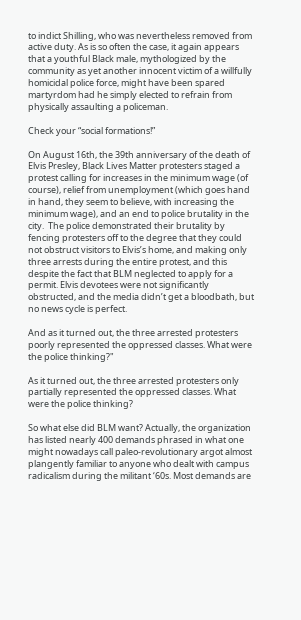to indict Shilling, who was nevertheless removed from active duty. As is so often the case, it again appears that a youthful Black male, mythologized by the community as yet another innocent victim of a willfully homicidal police force, might have been spared martyrdom had he simply elected to refrain from physically assaulting a policeman.

Check your “social formations!”

On August 16th, the 39th anniversary of the death of Elvis Presley, Black Lives Matter protesters staged a protest calling for increases in the minimum wage (of course), relief from unemployment (which goes hand in hand, they seem to believe, with increasing the minimum wage), and an end to police brutality in the city.  The police demonstrated their brutality by fencing protesters off to the degree that they could not obstruct visitors to Elvis’s home, and making only three arrests during the entire protest, and this despite the fact that BLM neglected to apply for a permit. Elvis devotees were not significantly obstructed, and the media didn’t get a bloodbath, but no news cycle is perfect.

And as it turned out, the three arrested protesters poorly represented the oppressed classes. What were the police thinking?"

As it turned out, the three arrested protesters only partially represented the oppressed classes. What were the police thinking?

So what else did BLM want? Actually, the organization has listed nearly 400 demands phrased in what one might nowadays call paleo-revolutionary argot almost plangently familiar to anyone who dealt with campus radicalism during the militant ‘60s. Most demands are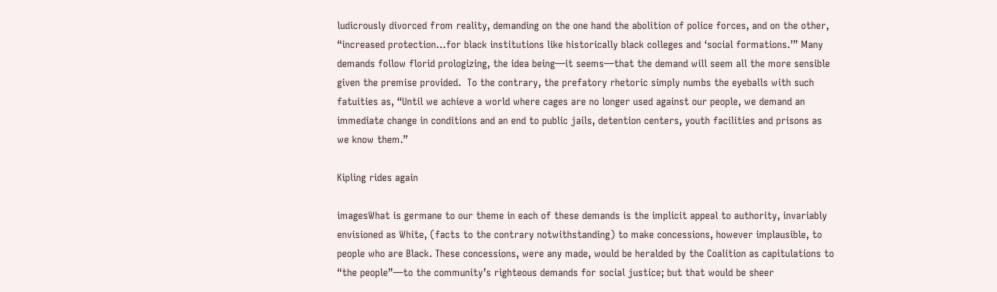ludicrously divorced from reality, demanding on the one hand the abolition of police forces, and on the other, “increased protection…for black institutions like historically black colleges and ‘social formations.’” Many demands follow florid prologizing, the idea being—it seems—that the demand will seem all the more sensible given the premise provided.  To the contrary, the prefatory rhetoric simply numbs the eyeballs with such fatuities as, “Until we achieve a world where cages are no longer used against our people, we demand an immediate change in conditions and an end to public jails, detention centers, youth facilities and prisons as we know them.”

Kipling rides again

imagesWhat is germane to our theme in each of these demands is the implicit appeal to authority, invariably envisioned as White, (facts to the contrary notwithstanding) to make concessions, however implausible, to people who are Black. These concessions, were any made, would be heralded by the Coalition as capitulations to “the people”—to the community’s righteous demands for social justice; but that would be sheer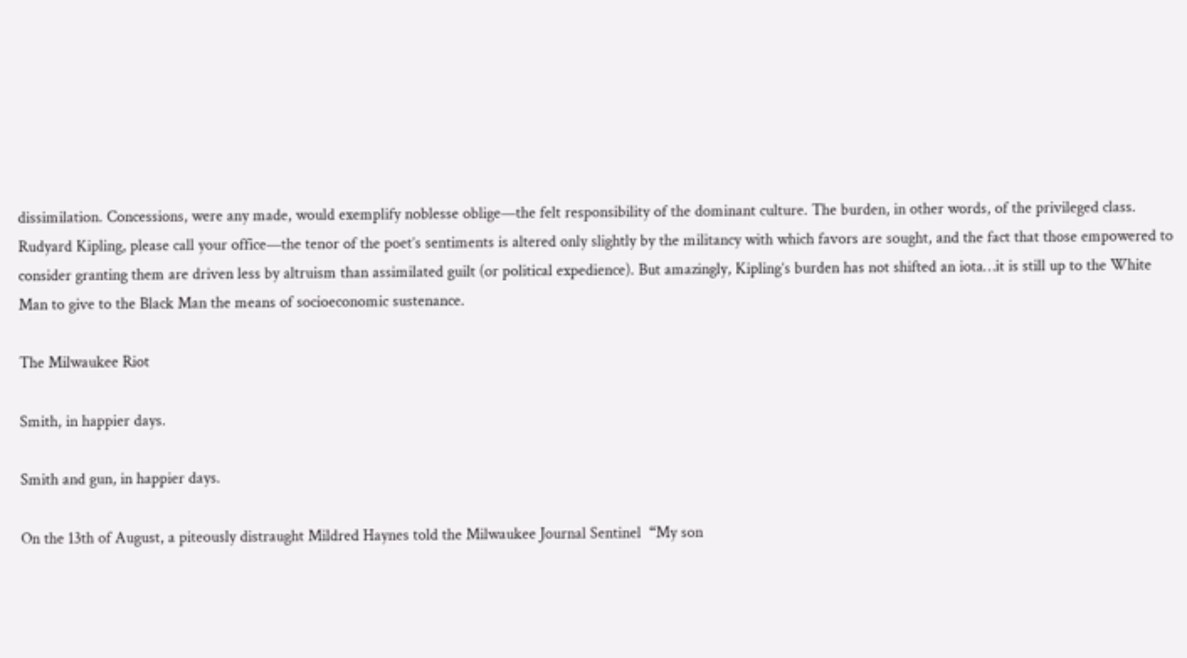dissimilation. Concessions, were any made, would exemplify noblesse oblige—the felt responsibility of the dominant culture. The burden, in other words, of the privileged class. Rudyard Kipling, please call your office—the tenor of the poet’s sentiments is altered only slightly by the militancy with which favors are sought, and the fact that those empowered to consider granting them are driven less by altruism than assimilated guilt (or political expedience). But amazingly, Kipling’s burden has not shifted an iota…it is still up to the White Man to give to the Black Man the means of socioeconomic sustenance.

The Milwaukee Riot

Smith, in happier days.

Smith and gun, in happier days.

On the 13th of August, a piteously distraught Mildred Haynes told the Milwaukee Journal Sentinel  “My son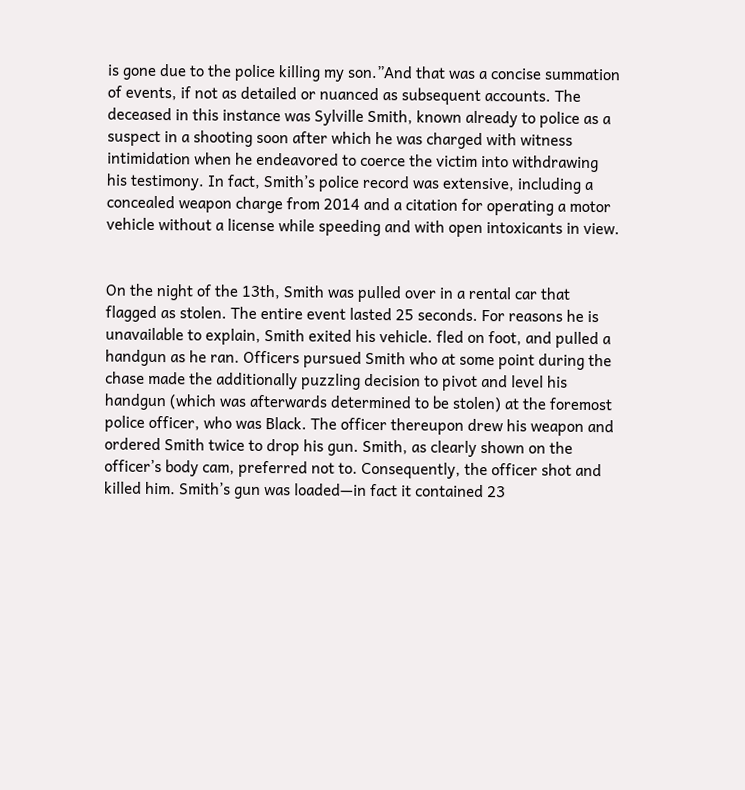is gone due to the police killing my son.”And that was a concise summation of events, if not as detailed or nuanced as subsequent accounts. The deceased in this instance was Sylville Smith, known already to police as a suspect in a shooting soon after which he was charged with witness intimidation when he endeavored to coerce the victim into withdrawing his testimony. In fact, Smith’s police record was extensive, including a concealed weapon charge from 2014 and a citation for operating a motor vehicle without a license while speeding and with open intoxicants in view.


On the night of the 13th, Smith was pulled over in a rental car that flagged as stolen. The entire event lasted 25 seconds. For reasons he is unavailable to explain, Smith exited his vehicle. fled on foot, and pulled a handgun as he ran. Officers pursued Smith who at some point during the chase made the additionally puzzling decision to pivot and level his handgun (which was afterwards determined to be stolen) at the foremost police officer, who was Black. The officer thereupon drew his weapon and ordered Smith twice to drop his gun. Smith, as clearly shown on the officer’s body cam, preferred not to. Consequently, the officer shot and killed him. Smith’s gun was loaded—in fact it contained 23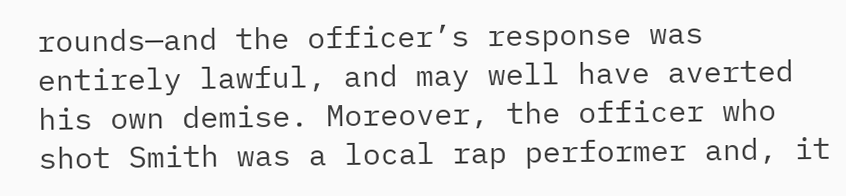rounds—and the officer’s response was entirely lawful, and may well have averted his own demise. Moreover, the officer who shot Smith was a local rap performer and, it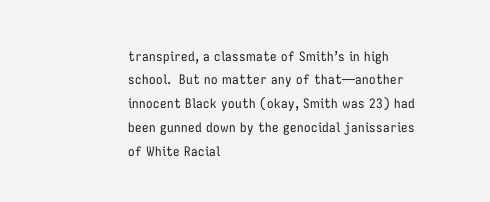transpired, a classmate of Smith’s in high school.  But no matter any of that—another innocent Black youth (okay, Smith was 23) had been gunned down by the genocidal janissaries of White Racial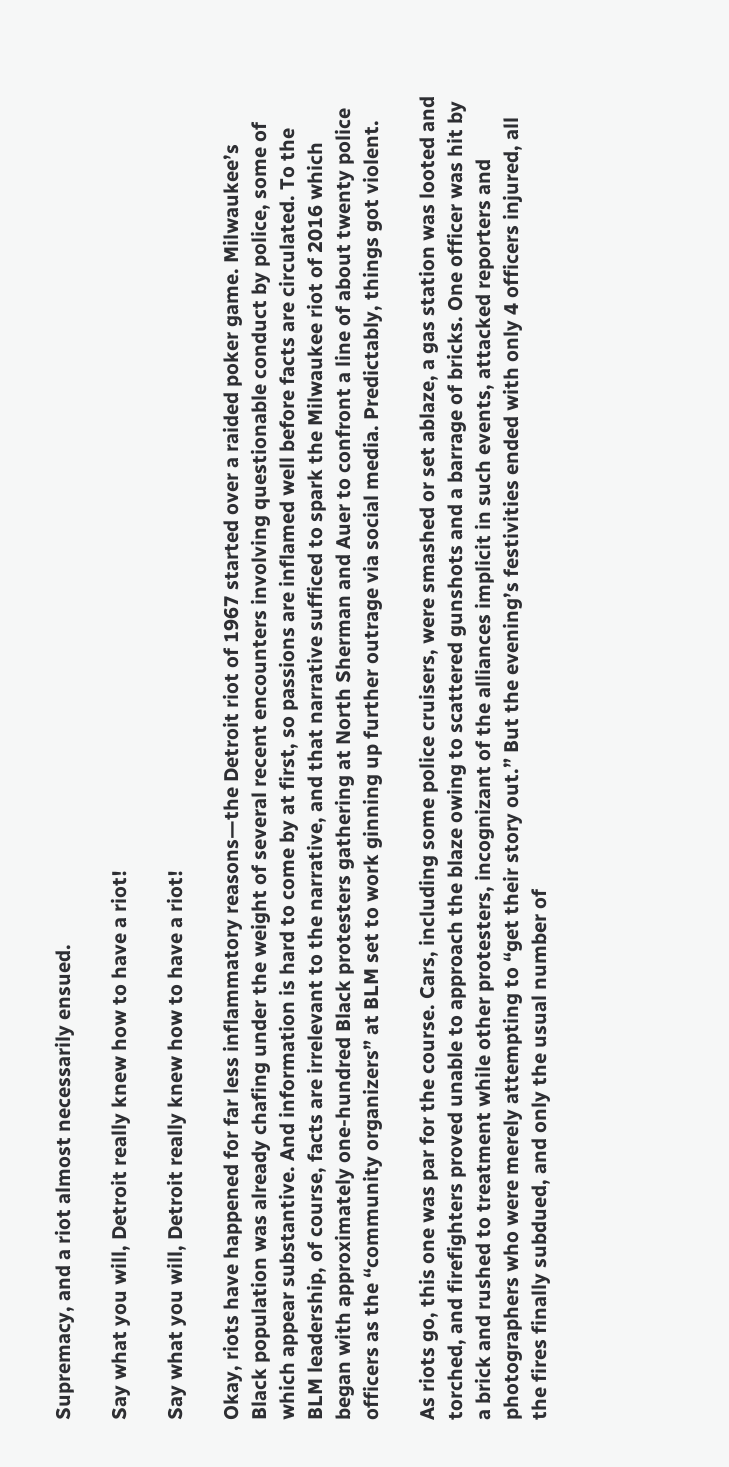Supremacy, and a riot almost necessarily ensued.

Say what you will, Detroit really knew how to have a riot!

Say what you will, Detroit really knew how to have a riot!

Okay, riots have happened for far less inflammatory reasons—the Detroit riot of 1967 started over a raided poker game. Milwaukee’s Black population was already chafing under the weight of several recent encounters involving questionable conduct by police, some of which appear substantive. And information is hard to come by at first, so passions are inflamed well before facts are circulated. To the BLM leadership, of course, facts are irrelevant to the narrative, and that narrative sufficed to spark the Milwaukee riot of 2016 which began with approximately one-hundred Black protesters gathering at North Sherman and Auer to confront a line of about twenty police officers as the “community organizers” at BLM set to work ginning up further outrage via social media. Predictably, things got violent.

As riots go, this one was par for the course. Cars, including some police cruisers, were smashed or set ablaze, a gas station was looted and torched, and firefighters proved unable to approach the blaze owing to scattered gunshots and a barrage of bricks. One officer was hit by a brick and rushed to treatment while other protesters, incognizant of the alliances implicit in such events, attacked reporters and photographers who were merely attempting to “get their story out.” But the evening’s festivities ended with only 4 officers injured, all the fires finally subdued, and only the usual number of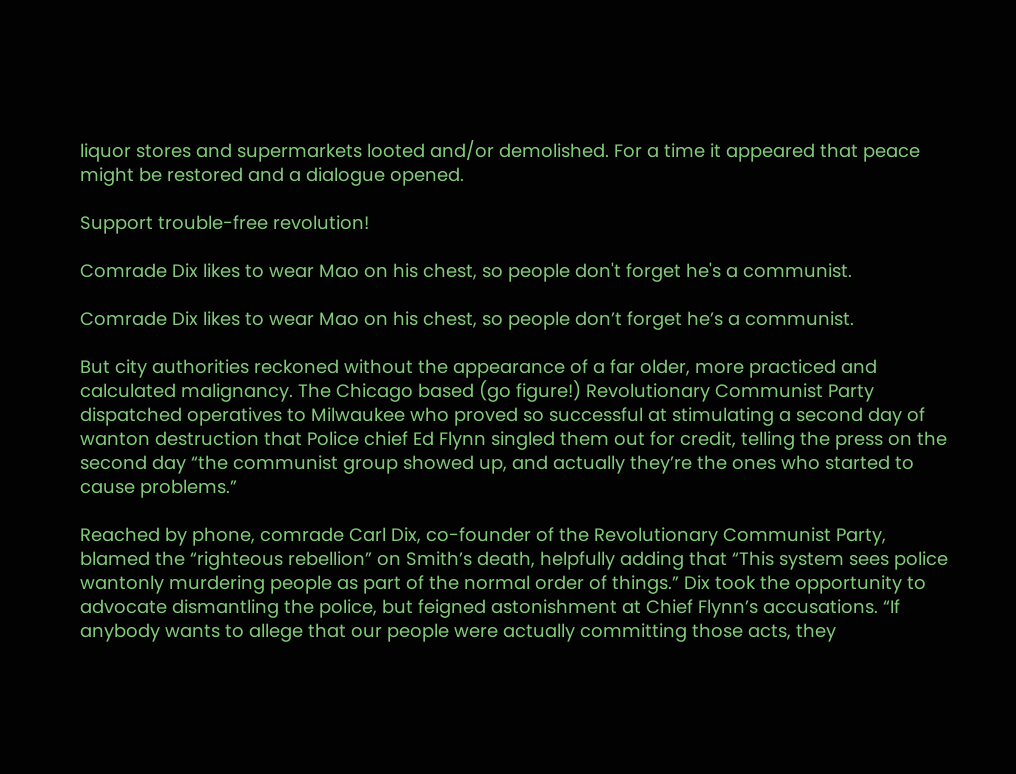liquor stores and supermarkets looted and/or demolished. For a time it appeared that peace might be restored and a dialogue opened.

Support trouble-free revolution!

Comrade Dix likes to wear Mao on his chest, so people don't forget he's a communist.

Comrade Dix likes to wear Mao on his chest, so people don’t forget he’s a communist.

But city authorities reckoned without the appearance of a far older, more practiced and calculated malignancy. The Chicago based (go figure!) Revolutionary Communist Party dispatched operatives to Milwaukee who proved so successful at stimulating a second day of wanton destruction that Police chief Ed Flynn singled them out for credit, telling the press on the second day “the communist group showed up, and actually they’re the ones who started to cause problems.”

Reached by phone, comrade Carl Dix, co-founder of the Revolutionary Communist Party, blamed the “righteous rebellion” on Smith’s death, helpfully adding that “This system sees police wantonly murdering people as part of the normal order of things.” Dix took the opportunity to advocate dismantling the police, but feigned astonishment at Chief Flynn’s accusations. “If anybody wants to allege that our people were actually committing those acts, they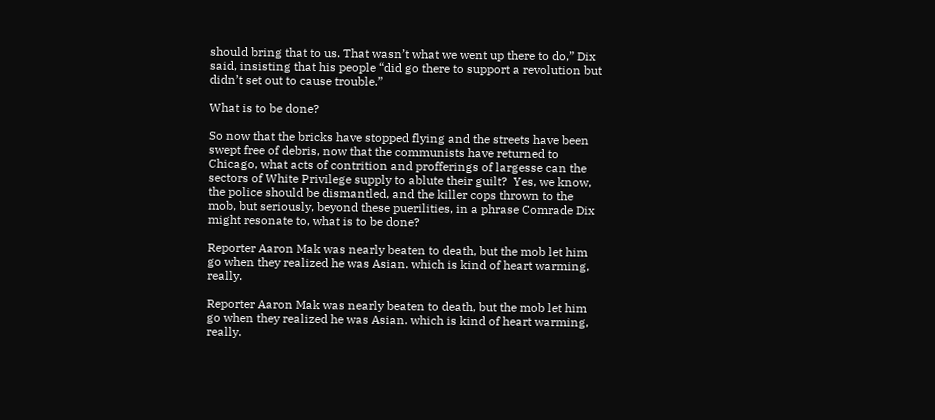should bring that to us. That wasn’t what we went up there to do,” Dix said, insisting that his people “did go there to support a revolution but didn’t set out to cause trouble.”

What is to be done?

So now that the bricks have stopped flying and the streets have been swept free of debris, now that the communists have returned to Chicago, what acts of contrition and profferings of largesse can the sectors of White Privilege supply to ablute their guilt?  Yes, we know, the police should be dismantled, and the killer cops thrown to the mob, but seriously, beyond these puerilities, in a phrase Comrade Dix might resonate to, what is to be done?

Reporter Aaron Mak was nearly beaten to death, but the mob let him go when they realized he was Asian. which is kind of heart warming, really.

Reporter Aaron Mak was nearly beaten to death, but the mob let him go when they realized he was Asian. which is kind of heart warming, really.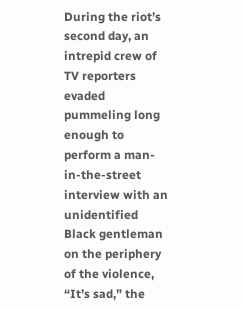During the riot’s second day, an intrepid crew of  TV reporters evaded pummeling long enough to perform a man-in-the-street interview with an  unidentified Black gentleman on the periphery of the violence, “It’s sad,” the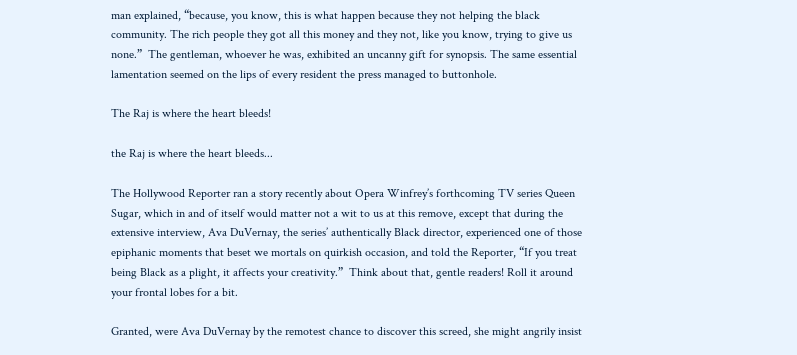man explained, “because, you know, this is what happen because they not helping the black community. The rich people they got all this money and they not, like you know, trying to give us none.”  The gentleman, whoever he was, exhibited an uncanny gift for synopsis. The same essential lamentation seemed on the lips of every resident the press managed to buttonhole.

The Raj is where the heart bleeds!

the Raj is where the heart bleeds...

The Hollywood Reporter ran a story recently about Opera Winfrey’s forthcoming TV series Queen Sugar, which in and of itself would matter not a wit to us at this remove, except that during the extensive interview, Ava DuVernay, the series’ authentically Black director, experienced one of those epiphanic moments that beset we mortals on quirkish occasion, and told the Reporter, “If you treat being Black as a plight, it affects your creativity.”  Think about that, gentle readers! Roll it around your frontal lobes for a bit.

Granted, were Ava DuVernay by the remotest chance to discover this screed, she might angrily insist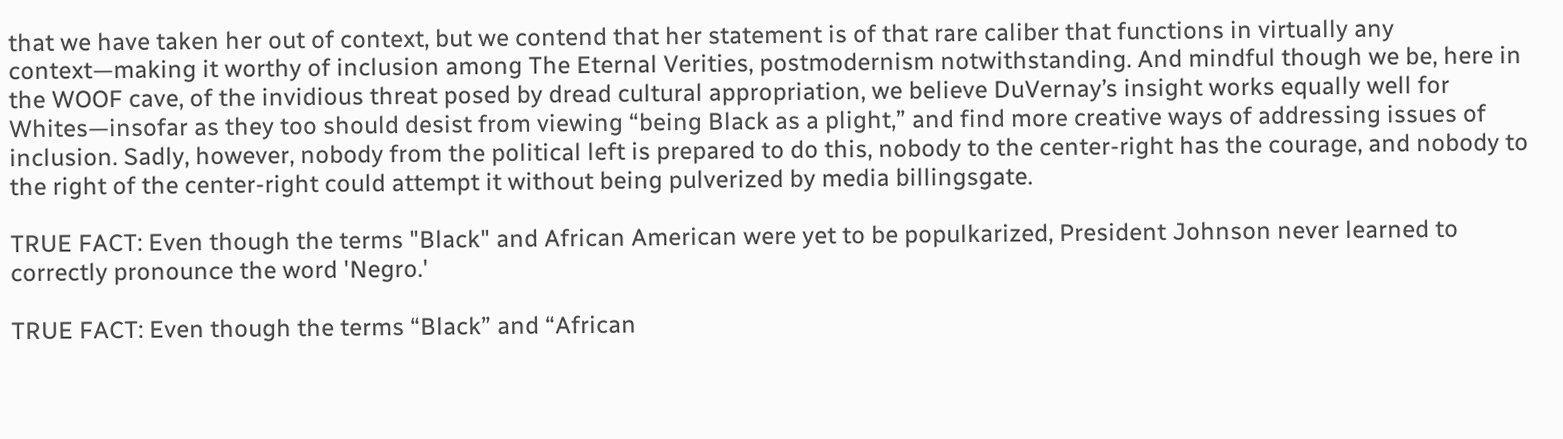that we have taken her out of context, but we contend that her statement is of that rare caliber that functions in virtually any context—making it worthy of inclusion among The Eternal Verities, postmodernism notwithstanding. And mindful though we be, here in the WOOF cave, of the invidious threat posed by dread cultural appropriation, we believe DuVernay’s insight works equally well for Whites—insofar as they too should desist from viewing “being Black as a plight,” and find more creative ways of addressing issues of inclusion. Sadly, however, nobody from the political left is prepared to do this, nobody to the center-right has the courage, and nobody to the right of the center-right could attempt it without being pulverized by media billingsgate.

TRUE FACT: Even though the terms "Black" and African American were yet to be populkarized, President Johnson never learned to correctly pronounce the word 'Negro.'

TRUE FACT: Even though the terms “Black” and “African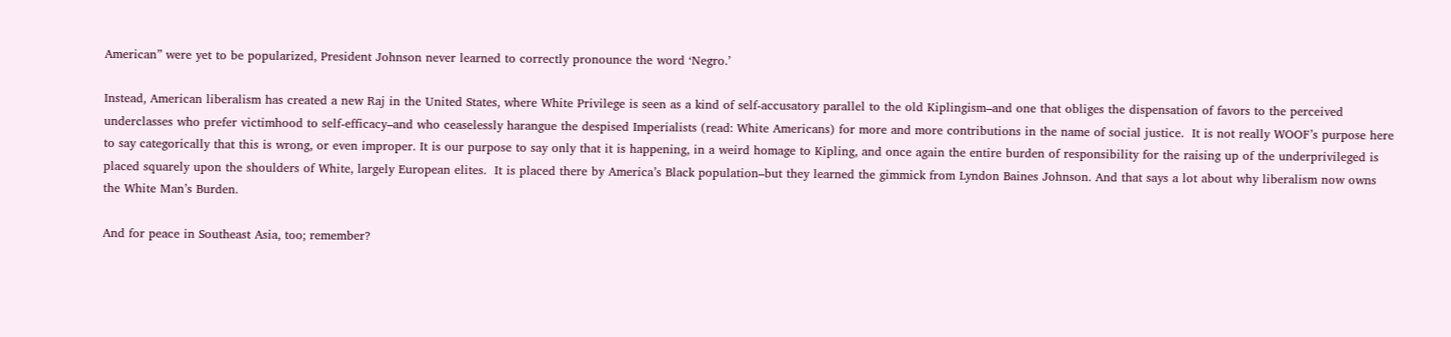American” were yet to be popularized, President Johnson never learned to correctly pronounce the word ‘Negro.’

Instead, American liberalism has created a new Raj in the United States, where White Privilege is seen as a kind of self-accusatory parallel to the old Kiplingism–and one that obliges the dispensation of favors to the perceived underclasses who prefer victimhood to self-efficacy–and who ceaselessly harangue the despised Imperialists (read: White Americans) for more and more contributions in the name of social justice.  It is not really WOOF’s purpose here to say categorically that this is wrong, or even improper. It is our purpose to say only that it is happening, in a weird homage to Kipling, and once again the entire burden of responsibility for the raising up of the underprivileged is placed squarely upon the shoulders of White, largely European elites.  It is placed there by America’s Black population–but they learned the gimmick from Lyndon Baines Johnson. And that says a lot about why liberalism now owns the White Man’s Burden.

And for peace in Southeast Asia, too; remember?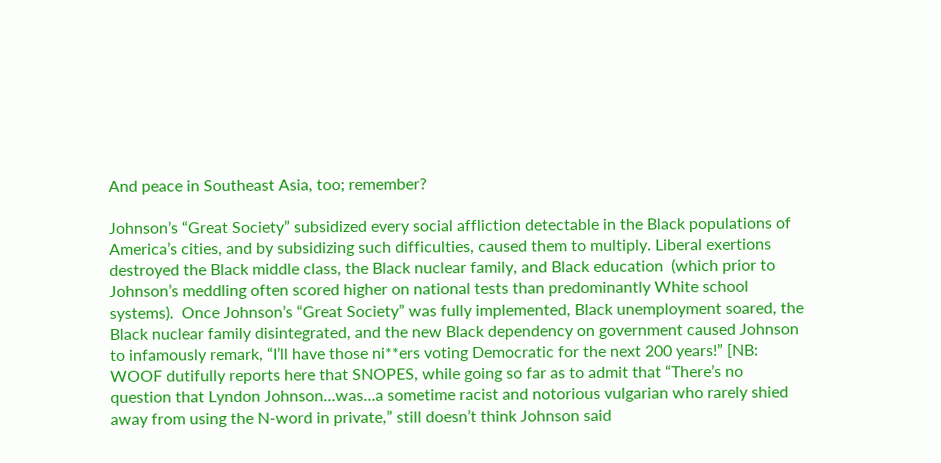And peace in Southeast Asia, too; remember?

Johnson’s “Great Society” subsidized every social affliction detectable in the Black populations of America’s cities, and by subsidizing such difficulties, caused them to multiply. Liberal exertions destroyed the Black middle class, the Black nuclear family, and Black education  (which prior to Johnson’s meddling often scored higher on national tests than predominantly White school systems).  Once Johnson’s “Great Society” was fully implemented, Black unemployment soared, the Black nuclear family disintegrated, and the new Black dependency on government caused Johnson to infamously remark, “I’ll have those ni**ers voting Democratic for the next 200 years!” [NB: WOOF dutifully reports here that SNOPES, while going so far as to admit that “There’s no question that Lyndon Johnson…was…a sometime racist and notorious vulgarian who rarely shied away from using the N-word in private,” still doesn’t think Johnson said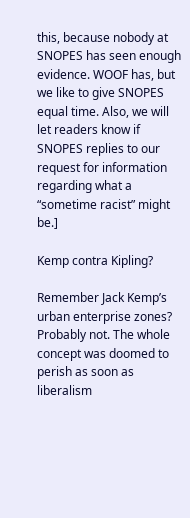this, because nobody at SNOPES has seen enough evidence. WOOF has, but we like to give SNOPES equal time. Also, we will let readers know if SNOPES replies to our request for information regarding what a “sometime racist” might be.]

Kemp contra Kipling?

Remember Jack Kemp’s urban enterprise zones? Probably not. The whole concept was doomed to perish as soon as liberalism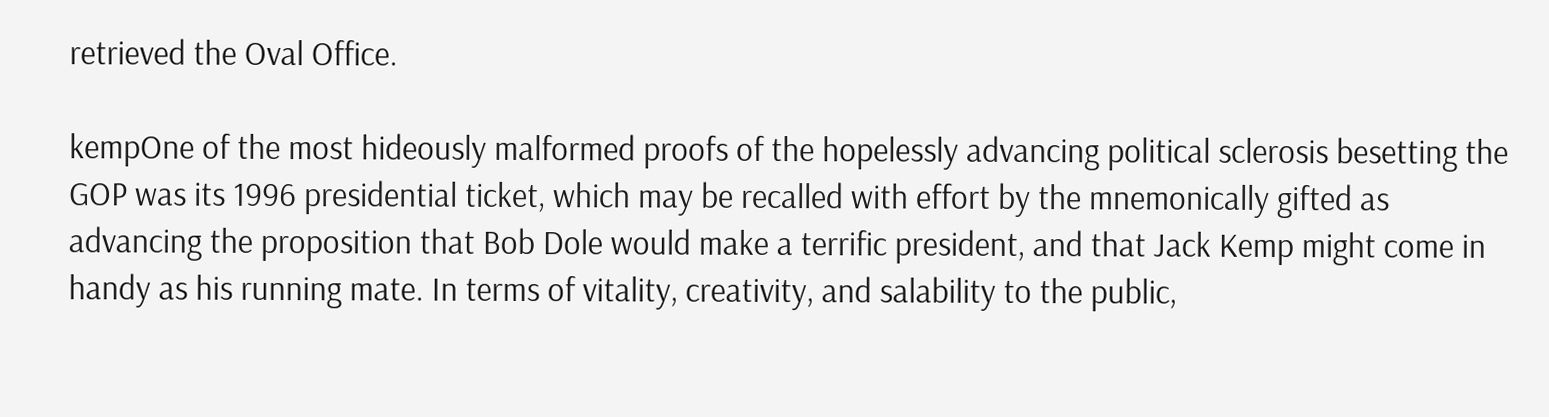retrieved the Oval Office.

kempOne of the most hideously malformed proofs of the hopelessly advancing political sclerosis besetting the GOP was its 1996 presidential ticket, which may be recalled with effort by the mnemonically gifted as advancing the proposition that Bob Dole would make a terrific president, and that Jack Kemp might come in handy as his running mate. In terms of vitality, creativity, and salability to the public,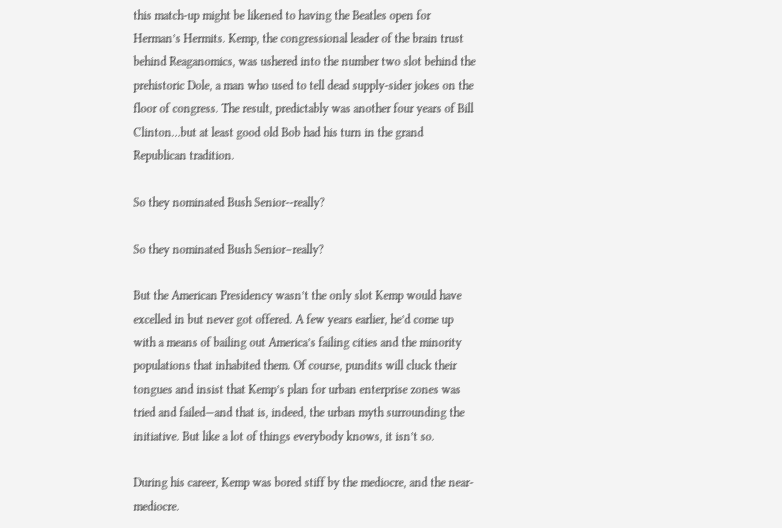this match-up might be likened to having the Beatles open for Herman’s Hermits. Kemp, the congressional leader of the brain trust behind Reaganomics, was ushered into the number two slot behind the prehistoric Dole, a man who used to tell dead supply-sider jokes on the floor of congress. The result, predictably was another four years of Bill Clinton…but at least good old Bob had his turn in the grand Republican tradition.

So they nominated Bush Senior--really?

So they nominated Bush Senior–really?

But the American Presidency wasn’t the only slot Kemp would have excelled in but never got offered. A few years earlier, he’d come up with a means of bailing out America’s failing cities and the minority populations that inhabited them. Of course, pundits will cluck their tongues and insist that Kemp’s plan for urban enterprise zones was tried and failed—and that is, indeed, the urban myth surrounding the initiative. But like a lot of things everybody knows, it isn’t so.

During his career, Kemp was bored stiff by the mediocre, and the near-mediocre.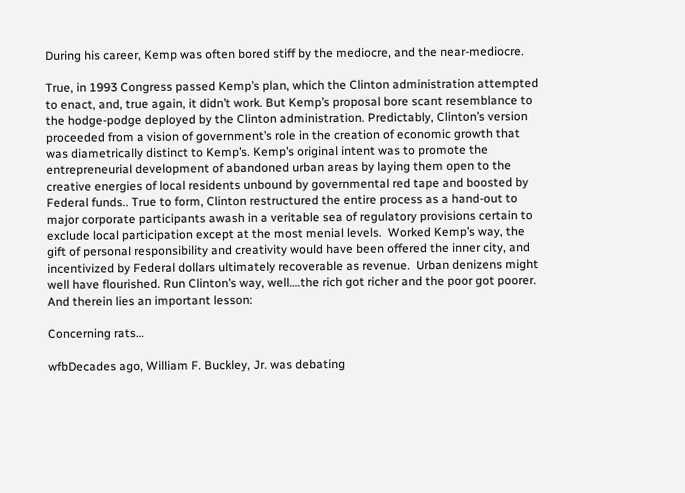During his career, Kemp was often bored stiff by the mediocre, and the near-mediocre.

True, in 1993 Congress passed Kemp’s plan, which the Clinton administration attempted to enact, and, true again, it didn’t work. But Kemp’s proposal bore scant resemblance to the hodge-podge deployed by the Clinton administration. Predictably, Clinton’s version proceeded from a vision of government’s role in the creation of economic growth that was diametrically distinct to Kemp’s. Kemp’s original intent was to promote the entrepreneurial development of abandoned urban areas by laying them open to the creative energies of local residents unbound by governmental red tape and boosted by Federal funds.. True to form, Clinton restructured the entire process as a hand-out to major corporate participants awash in a veritable sea of regulatory provisions certain to exclude local participation except at the most menial levels.  Worked Kemp’s way, the gift of personal responsibility and creativity would have been offered the inner city, and incentivized by Federal dollars ultimately recoverable as revenue.  Urban denizens might well have flourished. Run Clinton’s way, well….the rich got richer and the poor got poorer. And therein lies an important lesson:

Concerning rats…

wfbDecades ago, William F. Buckley, Jr. was debating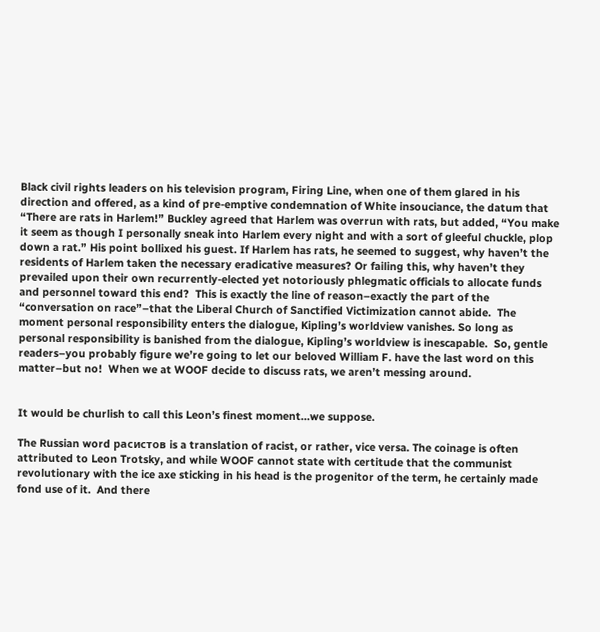Black civil rights leaders on his television program, Firing Line, when one of them glared in his direction and offered, as a kind of pre-emptive condemnation of White insouciance, the datum that “There are rats in Harlem!” Buckley agreed that Harlem was overrun with rats, but added, “You make it seem as though I personally sneak into Harlem every night and with a sort of gleeful chuckle, plop down a rat.” His point bollixed his guest. If Harlem has rats, he seemed to suggest, why haven’t the residents of Harlem taken the necessary eradicative measures? Or failing this, why haven’t they prevailed upon their own recurrently-elected yet notoriously phlegmatic officials to allocate funds and personnel toward this end?  This is exactly the line of reason–exactly the part of the “conversation on race”–that the Liberal Church of Sanctified Victimization cannot abide.  The moment personal responsibility enters the dialogue, Kipling’s worldview vanishes. So long as personal responsibility is banished from the dialogue, Kipling’s worldview is inescapable.  So, gentle readers–you probably figure we’re going to let our beloved William F. have the last word on this matter–but no!  When we at WOOF decide to discuss rats, we aren’t messing around.


It would be churlish to call this Leon’s finest moment…we suppose.

The Russian word расистов is a translation of racist, or rather, vice versa. The coinage is often attributed to Leon Trotsky, and while WOOF cannot state with certitude that the communist revolutionary with the ice axe sticking in his head is the progenitor of the term, he certainly made fond use of it.  And there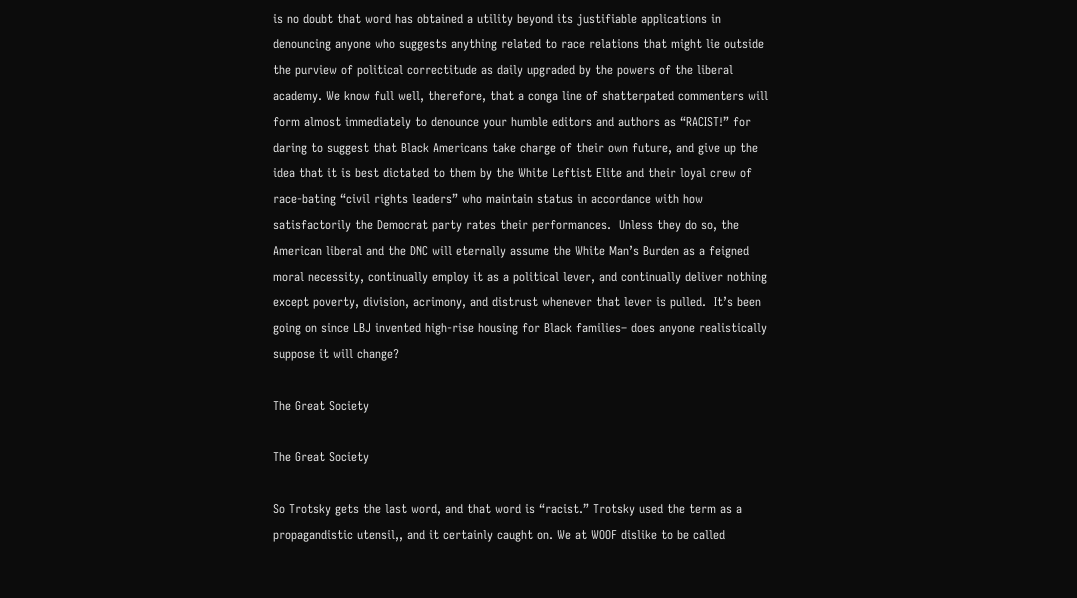is no doubt that word has obtained a utility beyond its justifiable applications in denouncing anyone who suggests anything related to race relations that might lie outside the purview of political correctitude as daily upgraded by the powers of the liberal academy. We know full well, therefore, that a conga line of shatterpated commenters will form almost immediately to denounce your humble editors and authors as “RACIST!” for daring to suggest that Black Americans take charge of their own future, and give up the idea that it is best dictated to them by the White Leftist Elite and their loyal crew of race-bating “civil rights leaders” who maintain status in accordance with how satisfactorily the Democrat party rates their performances.  Unless they do so, the American liberal and the DNC will eternally assume the White Man’s Burden as a feigned moral necessity, continually employ it as a political lever, and continually deliver nothing except poverty, division, acrimony, and distrust whenever that lever is pulled.  It’s been going on since LBJ invented high-rise housing for Black families– does anyone realistically suppose it will change?

The Great Society

The Great Society

So Trotsky gets the last word, and that word is “racist.” Trotsky used the term as a propagandistic utensil,, and it certainly caught on. We at WOOF dislike to be called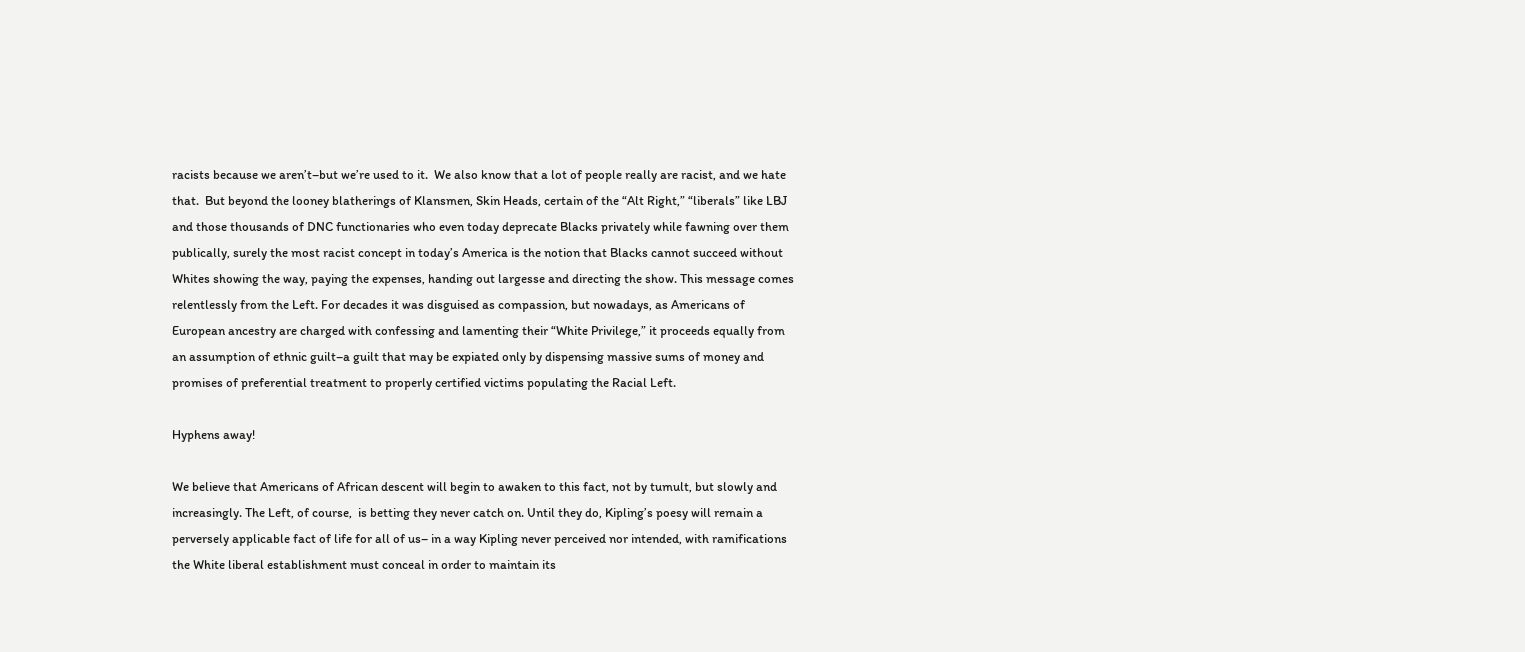racists because we aren’t–but we’re used to it.  We also know that a lot of people really are racist, and we hate that.  But beyond the looney blatherings of Klansmen, Skin Heads, certain of the “Alt Right,” “liberals” like LBJ and those thousands of DNC functionaries who even today deprecate Blacks privately while fawning over them publically, surely the most racist concept in today’s America is the notion that Blacks cannot succeed without Whites showing the way, paying the expenses, handing out largesse and directing the show. This message comes relentlessly from the Left. For decades it was disguised as compassion, but nowadays, as Americans of European ancestry are charged with confessing and lamenting their “White Privilege,” it proceeds equally from an assumption of ethnic guilt–a guilt that may be expiated only by dispensing massive sums of money and promises of preferential treatment to properly certified victims populating the Racial Left.

Hyphens away!

We believe that Americans of African descent will begin to awaken to this fact, not by tumult, but slowly and increasingly. The Left, of course,  is betting they never catch on. Until they do, Kipling’s poesy will remain a perversely applicable fact of life for all of us– in a way Kipling never perceived nor intended, with ramifications the White liberal establishment must conceal in order to maintain its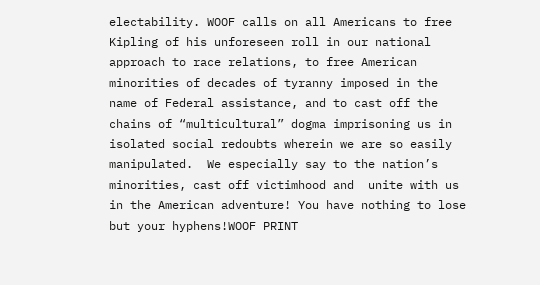electability. WOOF calls on all Americans to free Kipling of his unforeseen roll in our national approach to race relations, to free American minorities of decades of tyranny imposed in the name of Federal assistance, and to cast off the chains of “multicultural” dogma imprisoning us in isolated social redoubts wherein we are so easily manipulated.  We especially say to the nation’s minorities, cast off victimhood and  unite with us in the American adventure! You have nothing to lose but your hyphens!WOOF PRINT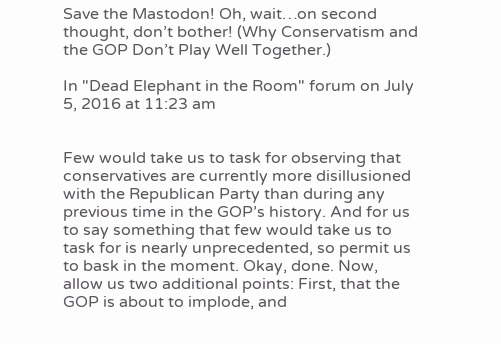Save the Mastodon! Oh, wait…on second thought, don’t bother! (Why Conservatism and the GOP Don’t Play Well Together.)

In "Dead Elephant in the Room" forum on July 5, 2016 at 11:23 am


Few would take us to task for observing that conservatives are currently more disillusioned with the Republican Party than during any previous time in the GOP’s history. And for us to say something that few would take us to task for is nearly unprecedented, so permit us to bask in the moment. Okay, done. Now, allow us two additional points: First, that the GOP is about to implode, and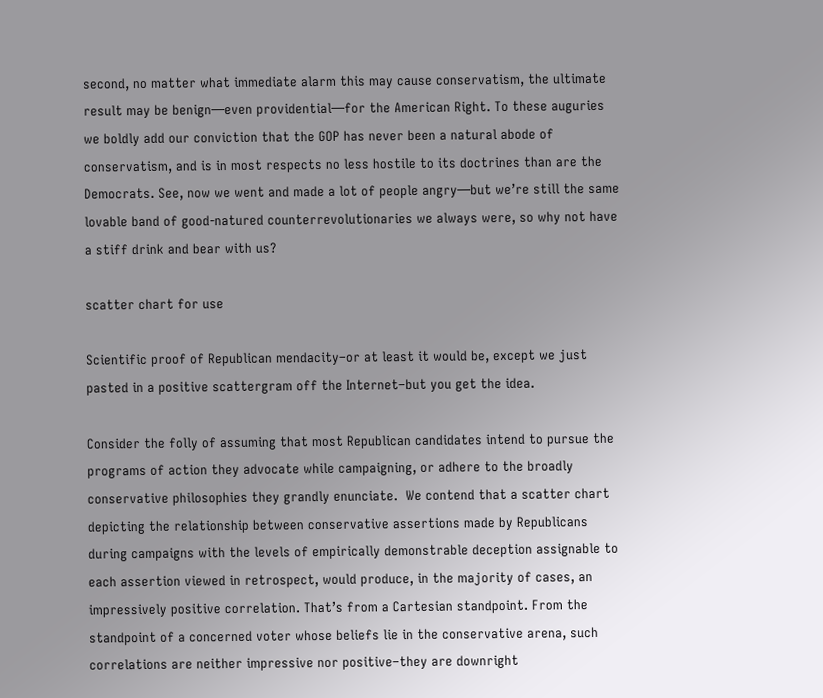second, no matter what immediate alarm this may cause conservatism, the ultimate result may be benign—even providential—for the American Right. To these auguries we boldly add our conviction that the GOP has never been a natural abode of conservatism, and is in most respects no less hostile to its doctrines than are the Democrats. See, now we went and made a lot of people angry—but we’re still the same lovable band of good-natured counterrevolutionaries we always were, so why not have a stiff drink and bear with us?

scatter chart for use

Scientific proof of Republican mendacity–or at least it would be, except we just pasted in a positive scattergram off the Internet–but you get the idea.

Consider the folly of assuming that most Republican candidates intend to pursue the programs of action they advocate while campaigning, or adhere to the broadly conservative philosophies they grandly enunciate.  We contend that a scatter chart depicting the relationship between conservative assertions made by Republicans during campaigns with the levels of empirically demonstrable deception assignable to each assertion viewed in retrospect, would produce, in the majority of cases, an impressively positive correlation. That’s from a Cartesian standpoint. From the standpoint of a concerned voter whose beliefs lie in the conservative arena, such correlations are neither impressive nor positive–they are downright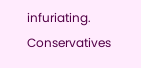infuriating.  Conservatives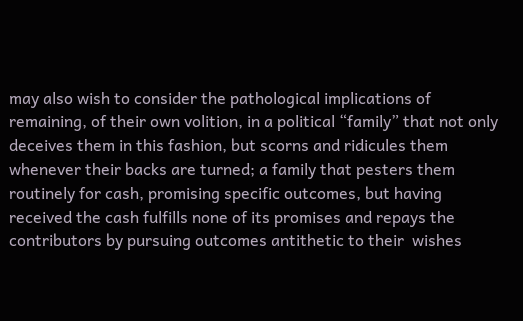may also wish to consider the pathological implications of remaining, of their own volition, in a political “family” that not only deceives them in this fashion, but scorns and ridicules them whenever their backs are turned; a family that pesters them routinely for cash, promising specific outcomes, but having received the cash fulfills none of its promises and repays the contributors by pursuing outcomes antithetic to their  wishes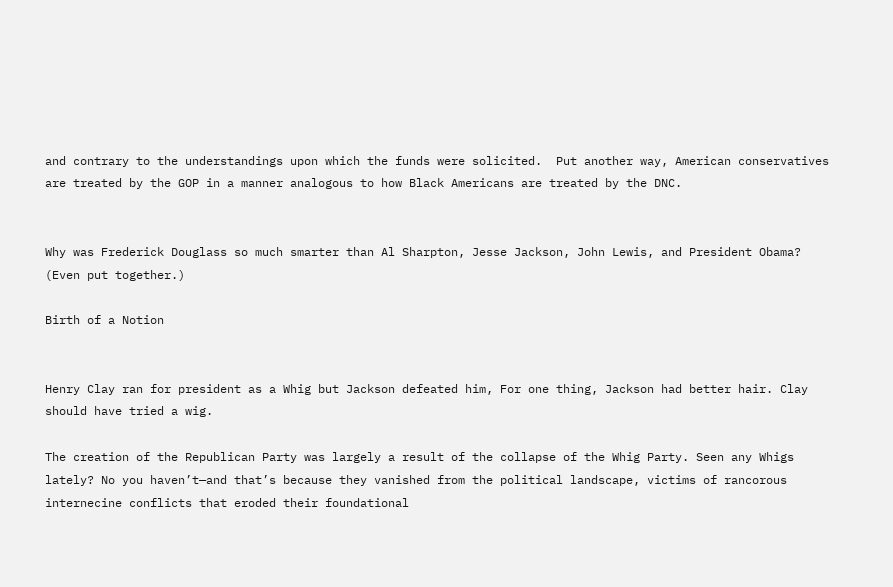and contrary to the understandings upon which the funds were solicited.  Put another way, American conservatives are treated by the GOP in a manner analogous to how Black Americans are treated by the DNC.


Why was Frederick Douglass so much smarter than Al Sharpton, Jesse Jackson, John Lewis, and President Obama? (Even put together.)

Birth of a Notion


Henry Clay ran for president as a Whig but Jackson defeated him, For one thing, Jackson had better hair. Clay should have tried a wig.

The creation of the Republican Party was largely a result of the collapse of the Whig Party. Seen any Whigs lately? No you haven’t—and that’s because they vanished from the political landscape, victims of rancorous internecine conflicts that eroded their foundational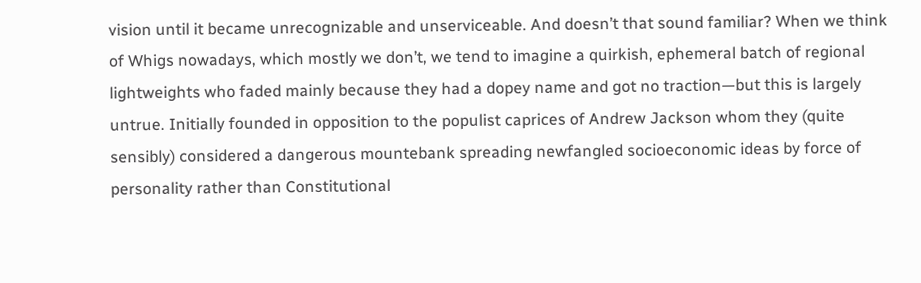vision until it became unrecognizable and unserviceable. And doesn’t that sound familiar? When we think of Whigs nowadays, which mostly we don’t, we tend to imagine a quirkish, ephemeral batch of regional lightweights who faded mainly because they had a dopey name and got no traction—but this is largely untrue. Initially founded in opposition to the populist caprices of Andrew Jackson whom they (quite sensibly) considered a dangerous mountebank spreading newfangled socioeconomic ideas by force of personality rather than Constitutional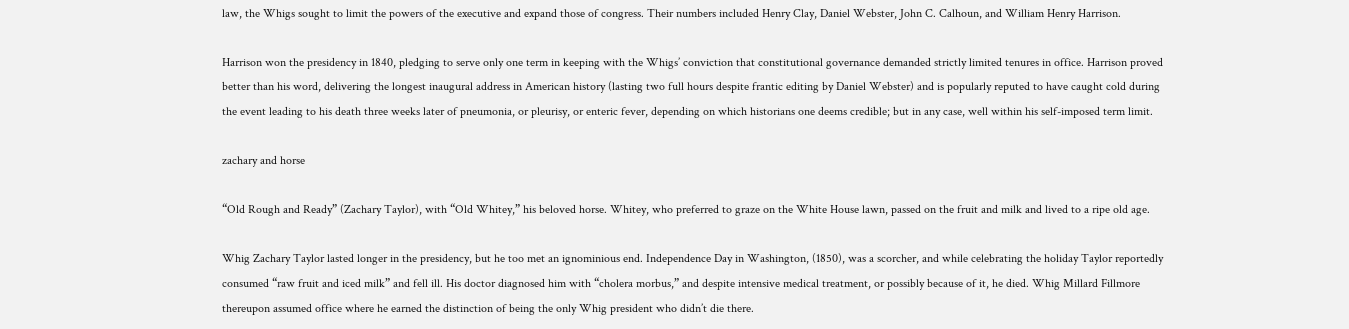law, the Whigs sought to limit the powers of the executive and expand those of congress. Their numbers included Henry Clay, Daniel Webster, John C. Calhoun, and William Henry Harrison.

Harrison won the presidency in 1840, pledging to serve only one term in keeping with the Whigs’ conviction that constitutional governance demanded strictly limited tenures in office. Harrison proved better than his word, delivering the longest inaugural address in American history (lasting two full hours despite frantic editing by Daniel Webster) and is popularly reputed to have caught cold during the event leading to his death three weeks later of pneumonia, or pleurisy, or enteric fever, depending on which historians one deems credible; but in any case, well within his self-imposed term limit.

zachary and horse

“Old Rough and Ready” (Zachary Taylor), with “Old Whitey,” his beloved horse. Whitey, who preferred to graze on the White House lawn, passed on the fruit and milk and lived to a ripe old age.

Whig Zachary Taylor lasted longer in the presidency, but he too met an ignominious end. Independence Day in Washington, (1850), was a scorcher, and while celebrating the holiday Taylor reportedly consumed “raw fruit and iced milk” and fell ill. His doctor diagnosed him with “cholera morbus,” and despite intensive medical treatment, or possibly because of it, he died. Whig Millard Fillmore thereupon assumed office where he earned the distinction of being the only Whig president who didn’t die there.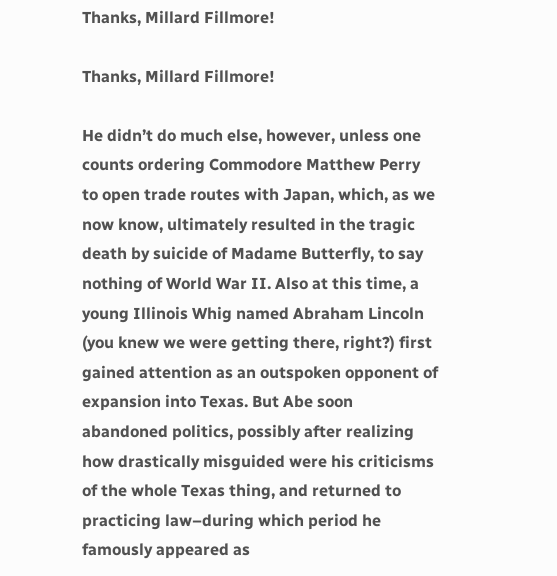Thanks, Millard Fillmore!

Thanks, Millard Fillmore!

He didn’t do much else, however, unless one counts ordering Commodore Matthew Perry to open trade routes with Japan, which, as we now know, ultimately resulted in the tragic death by suicide of Madame Butterfly, to say nothing of World War II. Also at this time, a young Illinois Whig named Abraham Lincoln (you knew we were getting there, right?) first gained attention as an outspoken opponent of expansion into Texas. But Abe soon abandoned politics, possibly after realizing how drastically misguided were his criticisms of the whole Texas thing, and returned to practicing law–during which period he famously appeared as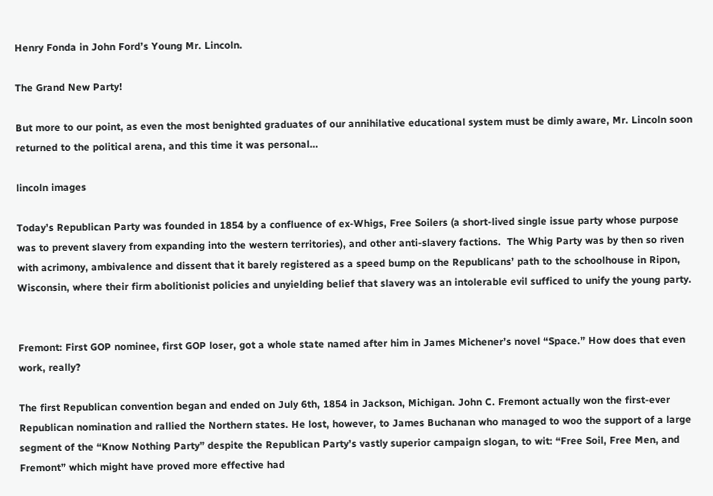Henry Fonda in John Ford’s Young Mr. Lincoln.

The Grand New Party!

But more to our point, as even the most benighted graduates of our annihilative educational system must be dimly aware, Mr. Lincoln soon returned to the political arena, and this time it was personal…

lincoln images

Today’s Republican Party was founded in 1854 by a confluence of ex-Whigs, Free Soilers (a short-lived single issue party whose purpose was to prevent slavery from expanding into the western territories), and other anti-slavery factions.  The Whig Party was by then so riven with acrimony, ambivalence and dissent that it barely registered as a speed bump on the Republicans’ path to the schoolhouse in Ripon, Wisconsin, where their firm abolitionist policies and unyielding belief that slavery was an intolerable evil sufficed to unify the young party.


Fremont: First GOP nominee, first GOP loser, got a whole state named after him in James Michener’s novel “Space.” How does that even work, really?

The first Republican convention began and ended on July 6th, 1854 in Jackson, Michigan. John C. Fremont actually won the first-ever Republican nomination and rallied the Northern states. He lost, however, to James Buchanan who managed to woo the support of a large segment of the “Know Nothing Party” despite the Republican Party’s vastly superior campaign slogan, to wit: “Free Soil, Free Men, and Fremont” which might have proved more effective had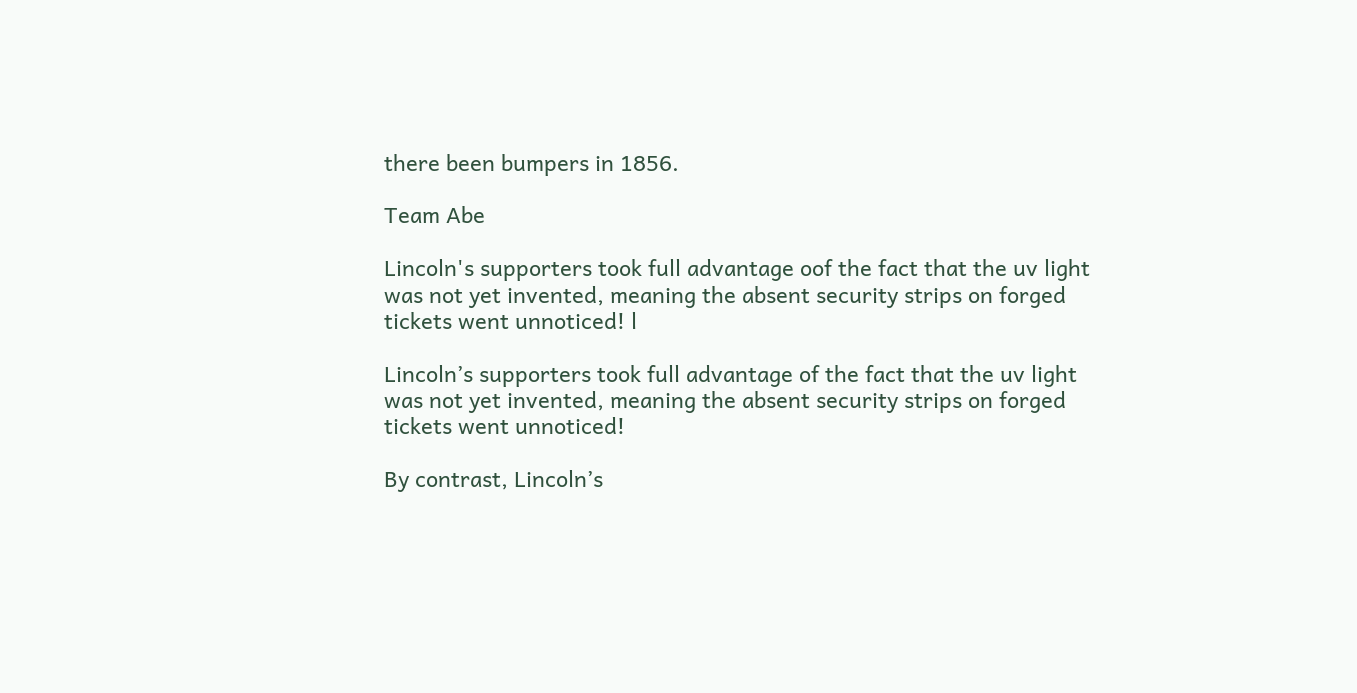there been bumpers in 1856.

Team Abe

Lincoln's supporters took full advantage oof the fact that the uv light was not yet invented, meaning the absent security strips on forged tickets went unnoticed! l

Lincoln’s supporters took full advantage of the fact that the uv light was not yet invented, meaning the absent security strips on forged tickets went unnoticed!

By contrast, Lincoln’s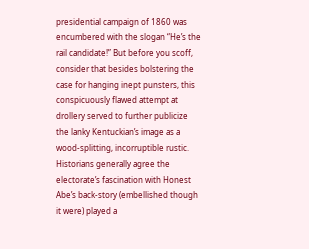presidential campaign of 1860 was encumbered with the slogan “He’s the rail candidate!” But before you scoff, consider that besides bolstering the case for hanging inept punsters, this conspicuously flawed attempt at drollery served to further publicize the lanky Kentuckian’s image as a wood-splitting, incorruptible rustic. Historians generally agree the electorate’s fascination with Honest Abe’s back-story (embellished though it were) played a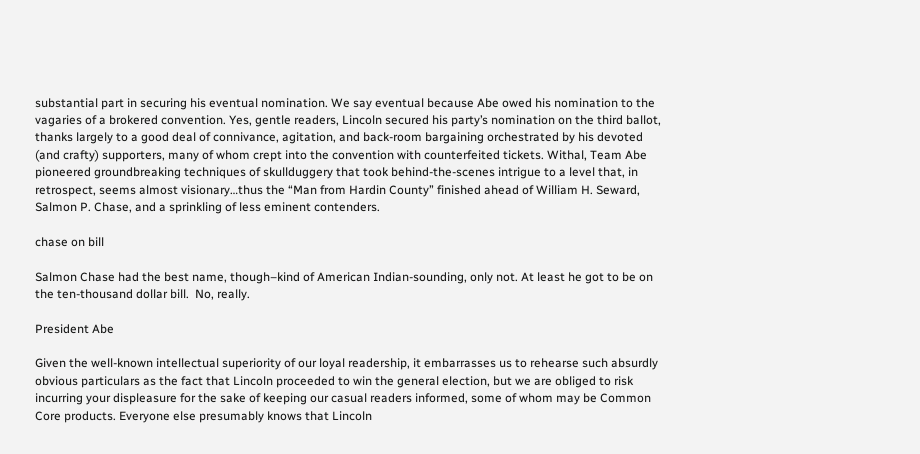substantial part in securing his eventual nomination. We say eventual because Abe owed his nomination to the vagaries of a brokered convention. Yes, gentle readers, Lincoln secured his party’s nomination on the third ballot, thanks largely to a good deal of connivance, agitation, and back-room bargaining orchestrated by his devoted (and crafty) supporters, many of whom crept into the convention with counterfeited tickets. Withal, Team Abe pioneered groundbreaking techniques of skullduggery that took behind-the-scenes intrigue to a level that, in retrospect, seems almost visionary…thus the “Man from Hardin County” finished ahead of William H. Seward, Salmon P. Chase, and a sprinkling of less eminent contenders.

chase on bill

Salmon Chase had the best name, though–kind of American Indian-sounding, only not. At least he got to be on the ten-thousand dollar bill.  No, really.

President Abe

Given the well-known intellectual superiority of our loyal readership, it embarrasses us to rehearse such absurdly obvious particulars as the fact that Lincoln proceeded to win the general election, but we are obliged to risk incurring your displeasure for the sake of keeping our casual readers informed, some of whom may be Common Core products. Everyone else presumably knows that Lincoln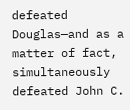defeated Douglas—and as a matter of fact, simultaneously defeated John C.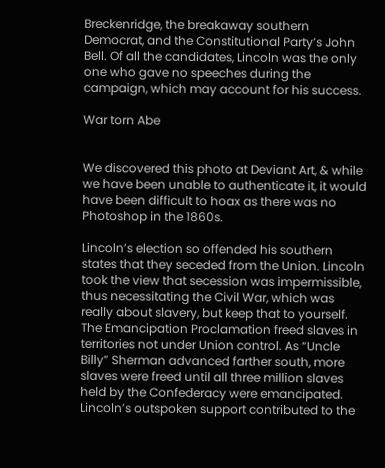Breckenridge, the breakaway southern Democrat, and the Constitutional Party’s John Bell. Of all the candidates, Lincoln was the only one who gave no speeches during the campaign, which may account for his success.

War torn Abe


We discovered this photo at Deviant Art, & while we have been unable to authenticate it, it would have been difficult to hoax as there was no Photoshop in the 1860s.

Lincoln’s election so offended his southern states that they seceded from the Union. Lincoln took the view that secession was impermissible, thus necessitating the Civil War, which was really about slavery, but keep that to yourself. The Emancipation Proclamation freed slaves in territories not under Union control. As “Uncle Billy” Sherman advanced farther south, more slaves were freed until all three million slaves held by the Confederacy were emancipated. Lincoln’s outspoken support contributed to the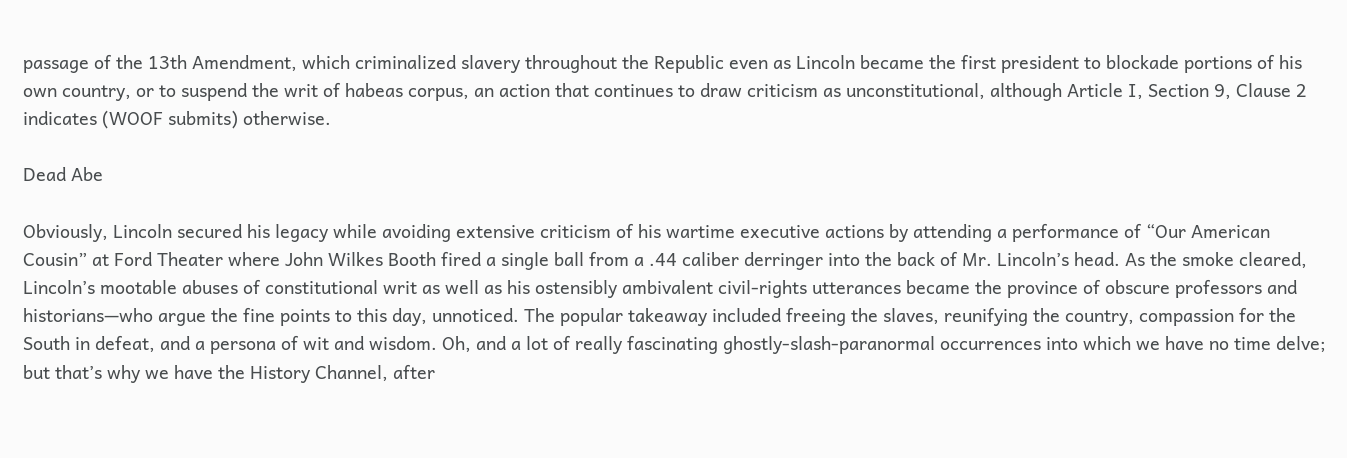passage of the 13th Amendment, which criminalized slavery throughout the Republic even as Lincoln became the first president to blockade portions of his own country, or to suspend the writ of habeas corpus, an action that continues to draw criticism as unconstitutional, although Article I, Section 9, Clause 2 indicates (WOOF submits) otherwise.

Dead Abe

Obviously, Lincoln secured his legacy while avoiding extensive criticism of his wartime executive actions by attending a performance of “Our American Cousin” at Ford Theater where John Wilkes Booth fired a single ball from a .44 caliber derringer into the back of Mr. Lincoln’s head. As the smoke cleared, Lincoln’s mootable abuses of constitutional writ as well as his ostensibly ambivalent civil-rights utterances became the province of obscure professors and historians—who argue the fine points to this day, unnoticed. The popular takeaway included freeing the slaves, reunifying the country, compassion for the South in defeat, and a persona of wit and wisdom. Oh, and a lot of really fascinating ghostly-slash-paranormal occurrences into which we have no time delve; but that’s why we have the History Channel, after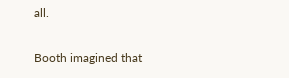all.

Booth imagined that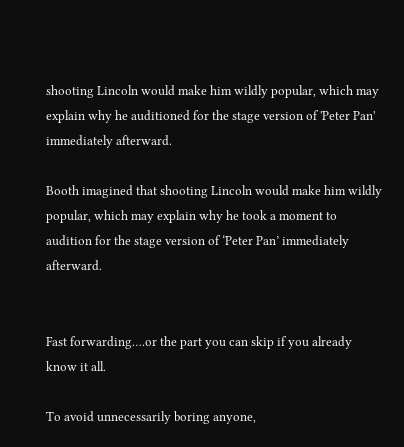shooting Lincoln would make him wildly popular, which may explain why he auditioned for the stage version of 'Peter Pan' immediately afterward.

Booth imagined that shooting Lincoln would make him wildly popular, which may explain why he took a moment to audition for the stage version of ‘Peter Pan’ immediately afterward.


Fast forwarding….or the part you can skip if you already know it all.

To avoid unnecessarily boring anyone,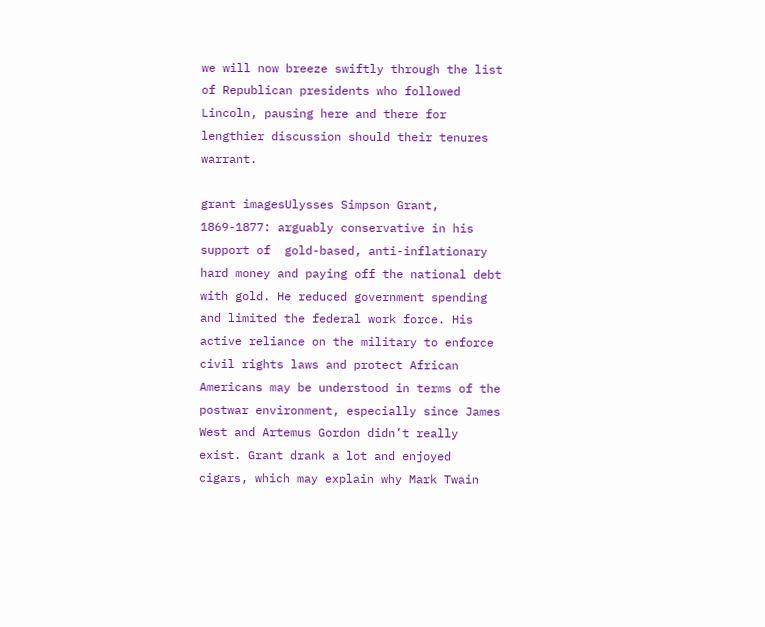we will now breeze swiftly through the list of Republican presidents who followed Lincoln, pausing here and there for lengthier discussion should their tenures warrant.

grant imagesUlysses Simpson Grant, 1869-1877: arguably conservative in his support of  gold-based, anti-inflationary hard money and paying off the national debt with gold. He reduced government spending and limited the federal work force. His active reliance on the military to enforce civil rights laws and protect African Americans may be understood in terms of the postwar environment, especially since James West and Artemus Gordon didn’t really exist. Grant drank a lot and enjoyed cigars, which may explain why Mark Twain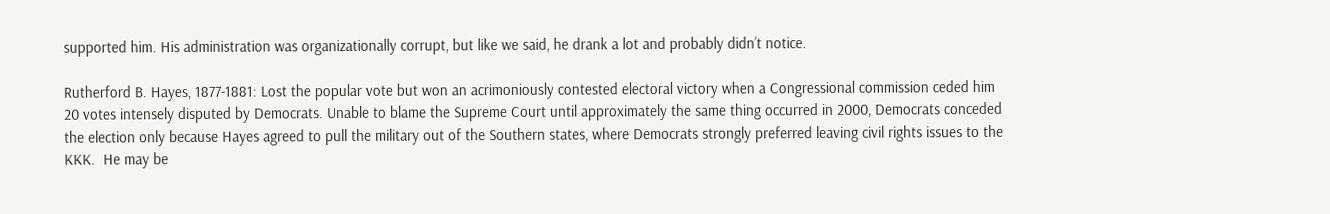supported him. His administration was organizationally corrupt, but like we said, he drank a lot and probably didn’t notice.

Rutherford B. Hayes, 1877-1881: Lost the popular vote but won an acrimoniously contested electoral victory when a Congressional commission ceded him 20 votes intensely disputed by Democrats. Unable to blame the Supreme Court until approximately the same thing occurred in 2000, Democrats conceded the election only because Hayes agreed to pull the military out of the Southern states, where Democrats strongly preferred leaving civil rights issues to the KKK.  He may be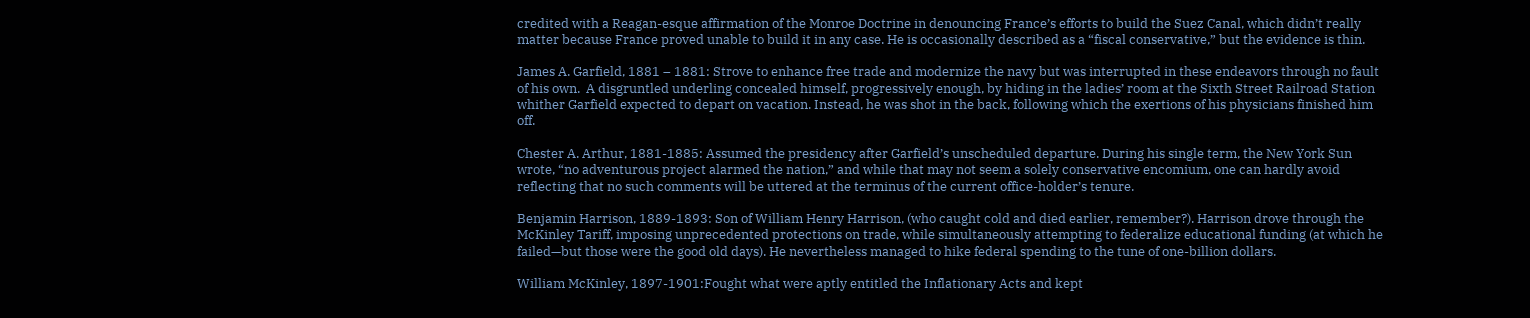credited with a Reagan-esque affirmation of the Monroe Doctrine in denouncing France’s efforts to build the Suez Canal, which didn’t really matter because France proved unable to build it in any case. He is occasionally described as a “fiscal conservative,” but the evidence is thin.

James A. Garfield, 1881 – 1881: Strove to enhance free trade and modernize the navy but was interrupted in these endeavors through no fault of his own.  A disgruntled underling concealed himself, progressively enough, by hiding in the ladies’ room at the Sixth Street Railroad Station whither Garfield expected to depart on vacation. Instead, he was shot in the back, following which the exertions of his physicians finished him off.

Chester A. Arthur, 1881-1885: Assumed the presidency after Garfield’s unscheduled departure. During his single term, the New York Sun wrote, “no adventurous project alarmed the nation,” and while that may not seem a solely conservative encomium, one can hardly avoid reflecting that no such comments will be uttered at the terminus of the current office-holder’s tenure.

Benjamin Harrison, 1889-1893: Son of William Henry Harrison, (who caught cold and died earlier, remember?). Harrison drove through the McKinley Tariff, imposing unprecedented protections on trade, while simultaneously attempting to federalize educational funding (at which he failed—but those were the good old days). He nevertheless managed to hike federal spending to the tune of one-billion dollars.

William McKinley, 1897-1901:Fought what were aptly entitled the Inflationary Acts and kept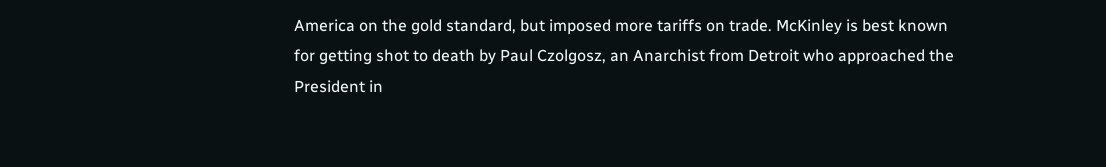America on the gold standard, but imposed more tariffs on trade. McKinley is best known for getting shot to death by Paul Czolgosz, an Anarchist from Detroit who approached the President in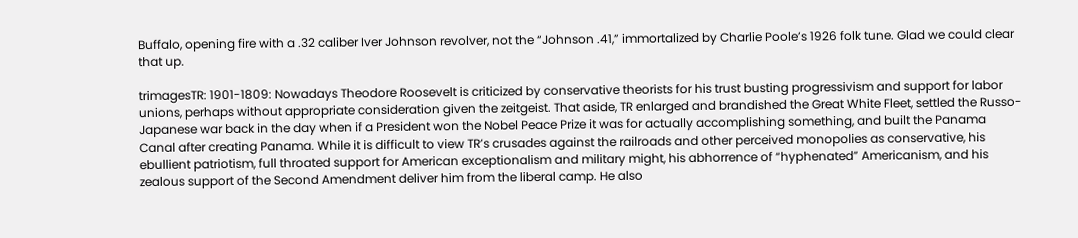Buffalo, opening fire with a .32 caliber Iver Johnson revolver, not the “Johnson .41,” immortalized by Charlie Poole’s 1926 folk tune. Glad we could clear that up.

trimagesTR: 1901-1809: Nowadays Theodore Roosevelt is criticized by conservative theorists for his trust busting progressivism and support for labor unions, perhaps without appropriate consideration given the zeitgeist. That aside, TR enlarged and brandished the Great White Fleet, settled the Russo-Japanese war back in the day when if a President won the Nobel Peace Prize it was for actually accomplishing something, and built the Panama Canal after creating Panama. While it is difficult to view TR’s crusades against the railroads and other perceived monopolies as conservative, his ebullient patriotism, full throated support for American exceptionalism and military might, his abhorrence of “hyphenated” Americanism, and his zealous support of the Second Amendment deliver him from the liberal camp. He also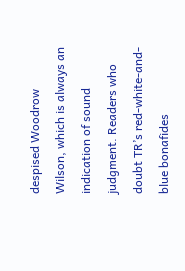despised Woodrow Wilson, which is always an indication of sound judgment. Readers who doubt TR’s red-white-and-blue bonafides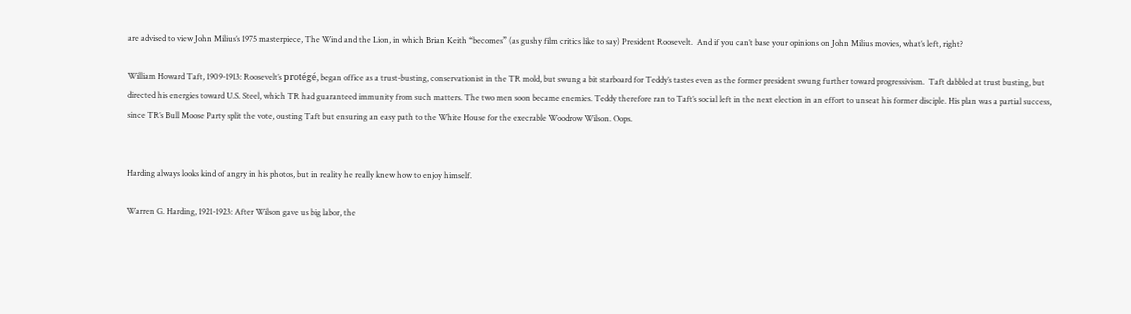are advised to view John Milius’s 1975 masterpiece, The Wind and the Lion, in which Brian Keith “becomes” (as gushy film critics like to say) President Roosevelt.  And if you can’t base your opinions on John Milius movies, what’s left, right?

William Howard Taft, 1909-1913: Roosevelt’s protégé, began office as a trust-busting, conservationist in the TR mold, but swung a bit starboard for Teddy’s tastes even as the former president swung further toward progressivism.  Taft dabbled at trust busting, but directed his energies toward U.S. Steel, which TR had guaranteed immunity from such matters. The two men soon became enemies. Teddy therefore ran to Taft’s social left in the next election in an effort to unseat his former disciple. His plan was a partial success, since TR’s Bull Moose Party split the vote, ousting Taft but ensuring an easy path to the White House for the execrable Woodrow Wilson. Oops.


Harding always looks kind of angry in his photos, but in reality he really knew how to enjoy himself.

Warren G. Harding, 1921-1923: After Wilson gave us big labor, the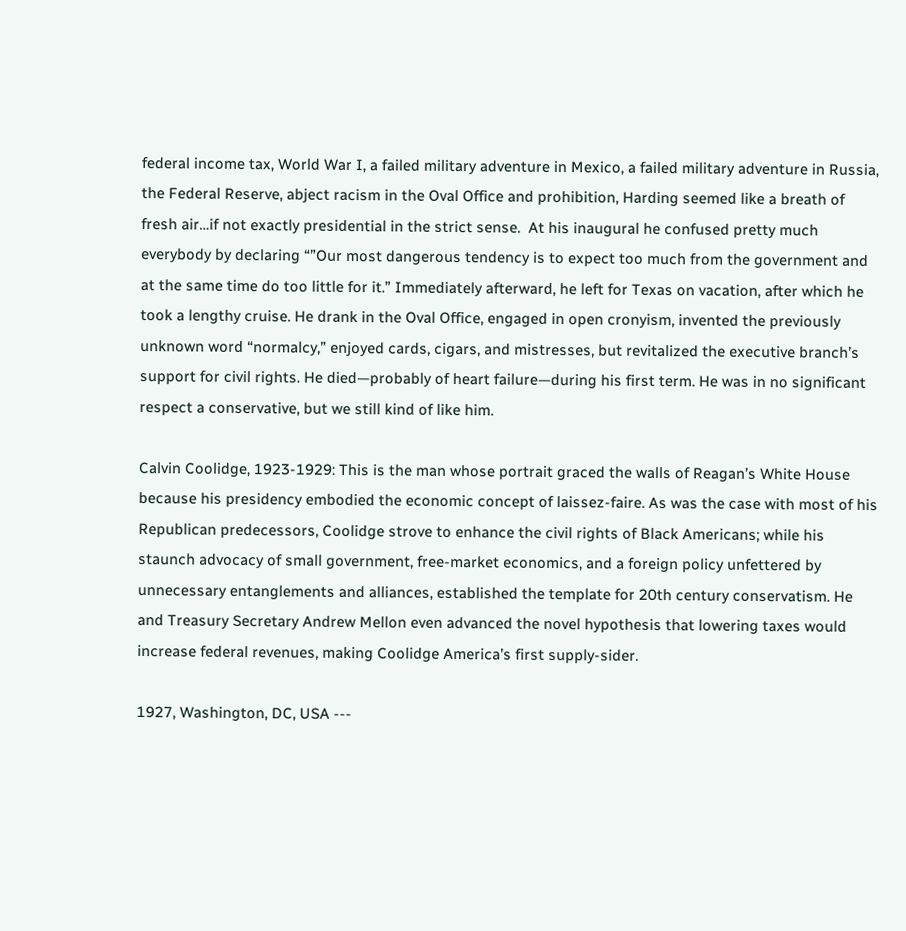federal income tax, World War I, a failed military adventure in Mexico, a failed military adventure in Russia,   the Federal Reserve, abject racism in the Oval Office and prohibition, Harding seemed like a breath of fresh air…if not exactly presidential in the strict sense.  At his inaugural he confused pretty much everybody by declaring “”Our most dangerous tendency is to expect too much from the government and at the same time do too little for it.” Immediately afterward, he left for Texas on vacation, after which he took a lengthy cruise. He drank in the Oval Office, engaged in open cronyism, invented the previously unknown word “normalcy,” enjoyed cards, cigars, and mistresses, but revitalized the executive branch’s support for civil rights. He died—probably of heart failure—during his first term. He was in no significant respect a conservative, but we still kind of like him.

Calvin Coolidge, 1923-1929: This is the man whose portrait graced the walls of Reagan’s White House because his presidency embodied the economic concept of laissez-faire. As was the case with most of his Republican predecessors, Coolidge strove to enhance the civil rights of Black Americans; while his staunch advocacy of small government, free-market economics, and a foreign policy unfettered by unnecessary entanglements and alliances, established the template for 20th century conservatism. He and Treasury Secretary Andrew Mellon even advanced the novel hypothesis that lowering taxes would increase federal revenues, making Coolidge America’s first supply-sider.

1927, Washington, DC, USA ---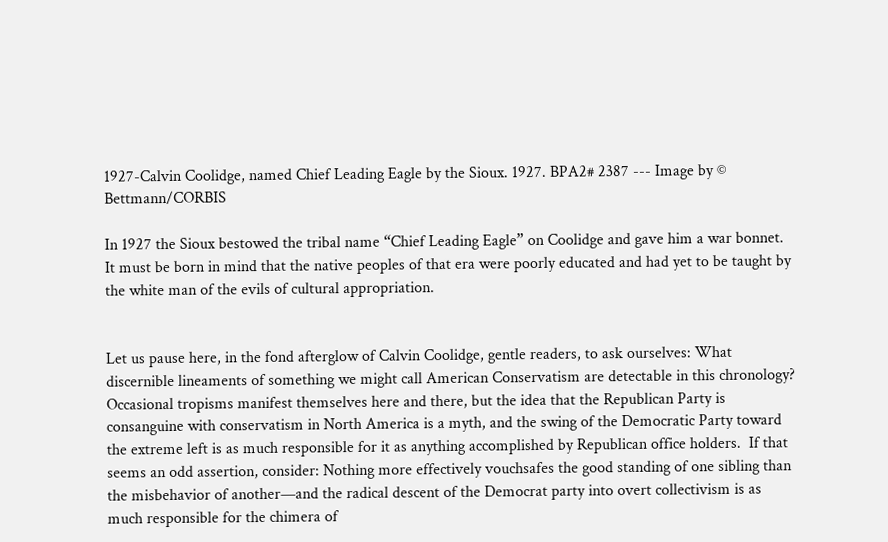1927-Calvin Coolidge, named Chief Leading Eagle by the Sioux. 1927. BPA2# 2387 --- Image by © Bettmann/CORBIS

In 1927 the Sioux bestowed the tribal name “Chief Leading Eagle” on Coolidge and gave him a war bonnet. It must be born in mind that the native peoples of that era were poorly educated and had yet to be taught by the white man of the evils of cultural appropriation.


Let us pause here, in the fond afterglow of Calvin Coolidge, gentle readers, to ask ourselves: What discernible lineaments of something we might call American Conservatism are detectable in this chronology? Occasional tropisms manifest themselves here and there, but the idea that the Republican Party is consanguine with conservatism in North America is a myth, and the swing of the Democratic Party toward the extreme left is as much responsible for it as anything accomplished by Republican office holders.  If that seems an odd assertion, consider: Nothing more effectively vouchsafes the good standing of one sibling than the misbehavior of another—and the radical descent of the Democrat party into overt collectivism is as much responsible for the chimera of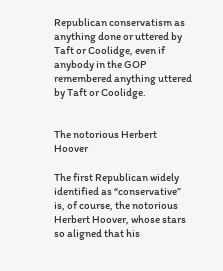Republican conservatism as anything done or uttered by Taft or Coolidge, even if anybody in the GOP remembered anything uttered by Taft or Coolidge.


The notorious Herbert Hoover

The first Republican widely identified as “conservative” is, of course, the notorious Herbert Hoover, whose stars so aligned that his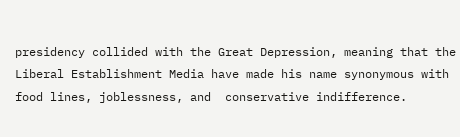presidency collided with the Great Depression, meaning that the Liberal Establishment Media have made his name synonymous with food lines, joblessness, and  conservative indifference.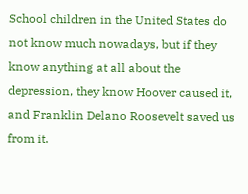School children in the United States do not know much nowadays, but if they know anything at all about the depression, they know Hoover caused it, and Franklin Delano Roosevelt saved us from it.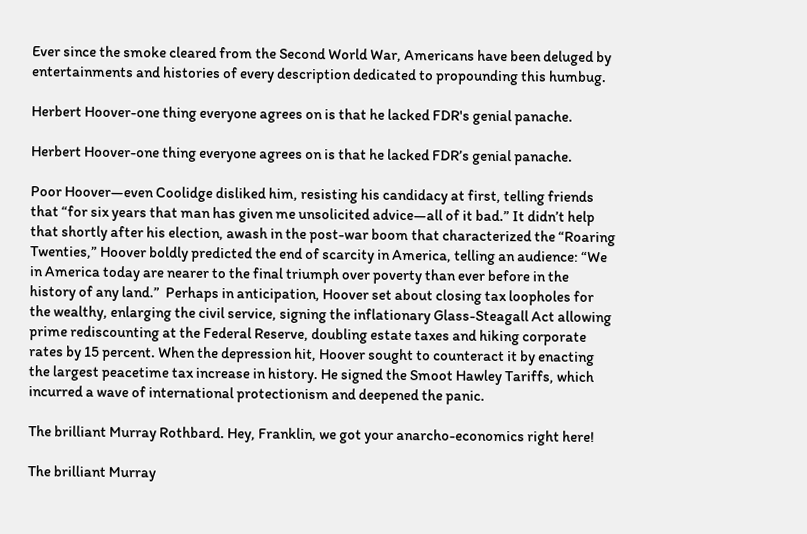Ever since the smoke cleared from the Second World War, Americans have been deluged by entertainments and histories of every description dedicated to propounding this humbug.

Herbert Hoover-one thing everyone agrees on is that he lacked FDR's genial panache.

Herbert Hoover-one thing everyone agrees on is that he lacked FDR’s genial panache.

Poor Hoover—even Coolidge disliked him, resisting his candidacy at first, telling friends that “for six years that man has given me unsolicited advice—all of it bad.” It didn’t help that shortly after his election, awash in the post-war boom that characterized the “Roaring Twenties,” Hoover boldly predicted the end of scarcity in America, telling an audience: “We in America today are nearer to the final triumph over poverty than ever before in the history of any land.”  Perhaps in anticipation, Hoover set about closing tax loopholes for the wealthy, enlarging the civil service, signing the inflationary Glass-Steagall Act allowing prime rediscounting at the Federal Reserve, doubling estate taxes and hiking corporate rates by 15 percent. When the depression hit, Hoover sought to counteract it by enacting the largest peacetime tax increase in history. He signed the Smoot Hawley Tariffs, which incurred a wave of international protectionism and deepened the panic.

The brilliant Murray Rothbard. Hey, Franklin, we got your anarcho-economics right here!

The brilliant Murray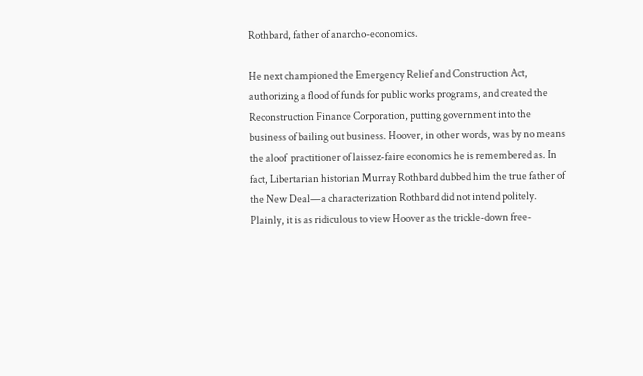Rothbard, father of anarcho-economics.

He next championed the Emergency Relief and Construction Act, authorizing a flood of funds for public works programs, and created the Reconstruction Finance Corporation, putting government into the business of bailing out business. Hoover, in other words, was by no means the aloof  practitioner of laissez-faire economics he is remembered as. In fact, Libertarian historian Murray Rothbard dubbed him the true father of the New Deal—a characterization Rothbard did not intend politely. Plainly, it is as ridiculous to view Hoover as the trickle-down free-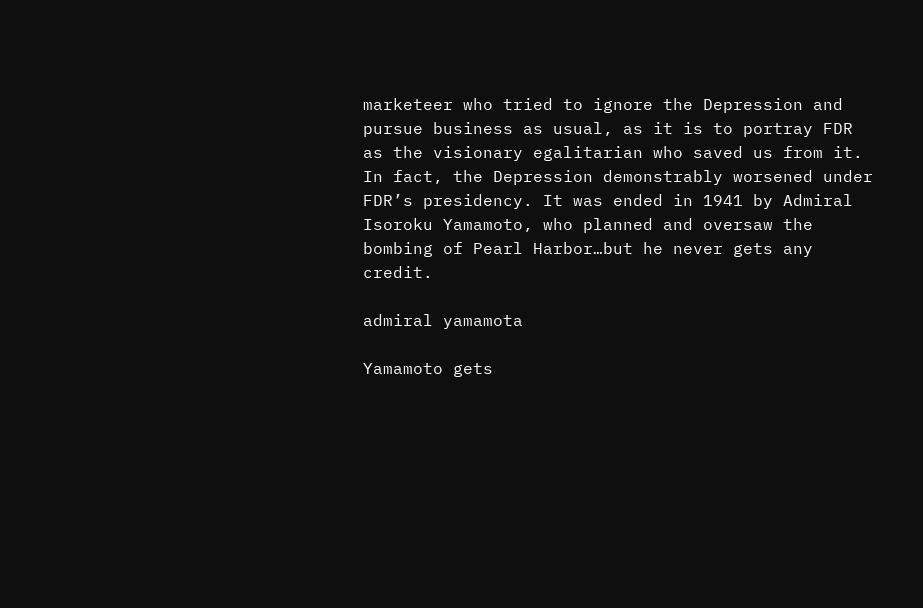marketeer who tried to ignore the Depression and pursue business as usual, as it is to portray FDR as the visionary egalitarian who saved us from it.  In fact, the Depression demonstrably worsened under FDR’s presidency. It was ended in 1941 by Admiral Isoroku Yamamoto, who planned and oversaw the bombing of Pearl Harbor…but he never gets any credit.

admiral yamamota

Yamamoto gets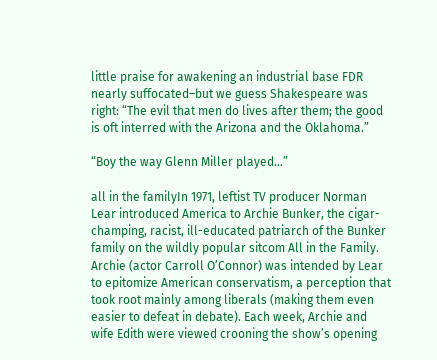little praise for awakening an industrial base FDR nearly suffocated–but we guess Shakespeare was right: “The evil that men do lives after them; the good is oft interred with the Arizona and the Oklahoma.”

“Boy the way Glenn Miller played…”

all in the familyIn 1971, leftist TV producer Norman Lear introduced America to Archie Bunker, the cigar-champing, racist, ill-educated patriarch of the Bunker family on the wildly popular sitcom All in the Family. Archie (actor Carroll O’Connor) was intended by Lear to epitomize American conservatism, a perception that took root mainly among liberals (making them even easier to defeat in debate). Each week, Archie and wife Edith were viewed crooning the show’s opening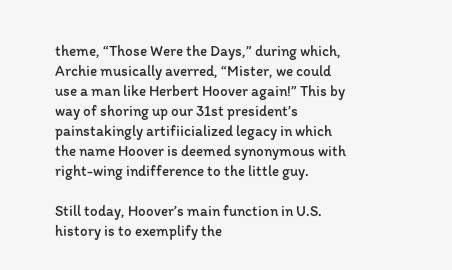theme, “Those Were the Days,” during which, Archie musically averred, “Mister, we could use a man like Herbert Hoover again!” This by way of shoring up our 31st president’s painstakingly artifiicialized legacy in which the name Hoover is deemed synonymous with right-wing indifference to the little guy.

Still today, Hoover’s main function in U.S. history is to exemplify the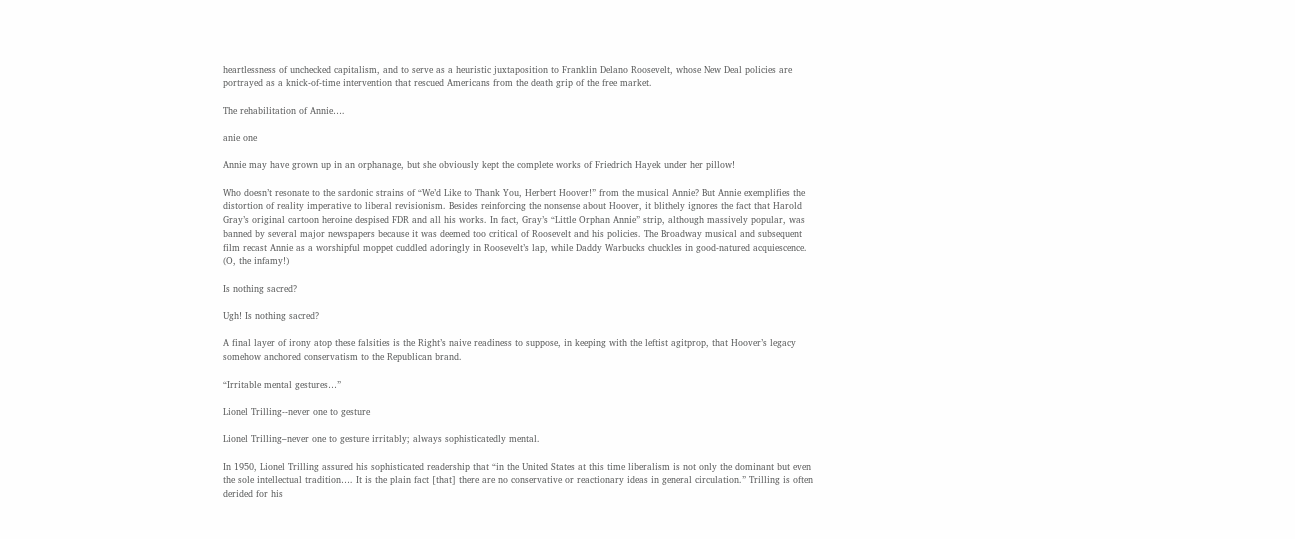heartlessness of unchecked capitalism, and to serve as a heuristic juxtaposition to Franklin Delano Roosevelt, whose New Deal policies are portrayed as a knick-of-time intervention that rescued Americans from the death grip of the free market.

The rehabilitation of Annie….

anie one

Annie may have grown up in an orphanage, but she obviously kept the complete works of Friedrich Hayek under her pillow!

Who doesn’t resonate to the sardonic strains of “We’d Like to Thank You, Herbert Hoover!” from the musical Annie? But Annie exemplifies the distortion of reality imperative to liberal revisionism. Besides reinforcing the nonsense about Hoover, it blithely ignores the fact that Harold Gray’s original cartoon heroine despised FDR and all his works. In fact, Gray’s “Little Orphan Annie” strip, although massively popular, was banned by several major newspapers because it was deemed too critical of Roosevelt and his policies. The Broadway musical and subsequent film recast Annie as a worshipful moppet cuddled adoringly in Roosevelt’s lap, while Daddy Warbucks chuckles in good-natured acquiescence. (O, the infamy!)

Is nothing sacred?

Ugh! Is nothing sacred?

A final layer of irony atop these falsities is the Right’s naive readiness to suppose, in keeping with the leftist agitprop, that Hoover’s legacy somehow anchored conservatism to the Republican brand.

“Irritable mental gestures…”

Lionel Trilling--never one to gesture

Lionel Trilling–never one to gesture irritably; always sophisticatedly mental.

In 1950, Lionel Trilling assured his sophisticated readership that “in the United States at this time liberalism is not only the dominant but even the sole intellectual tradition…. It is the plain fact [that] there are no conservative or reactionary ideas in general circulation.” Trilling is often derided for his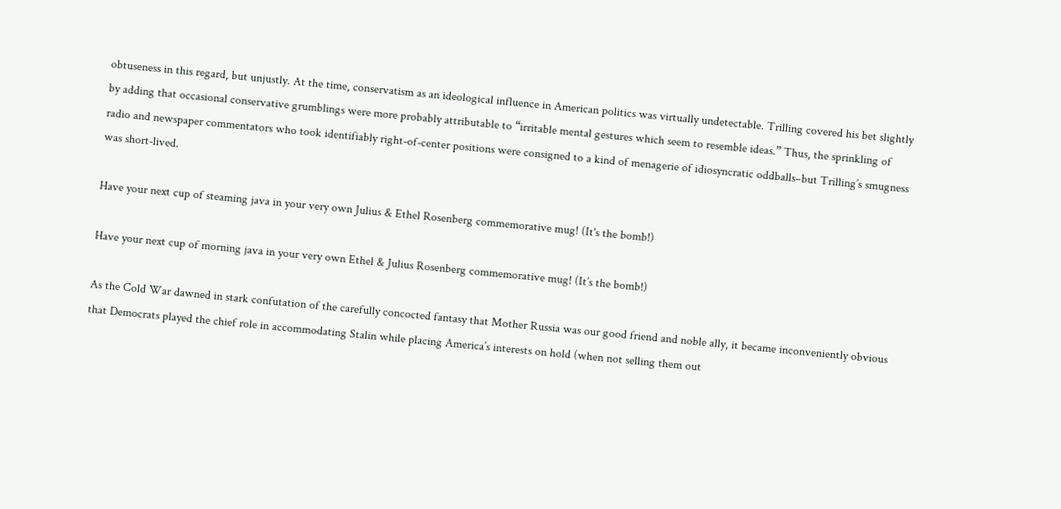obtuseness in this regard, but unjustly. At the time, conservatism as an ideological influence in American politics was virtually undetectable. Trilling covered his bet slightly by adding that occasional conservative grumblings were more probably attributable to “irritable mental gestures which seem to resemble ideas.” Thus, the sprinkling of radio and newspaper commentators who took identifiably right-of-center positions were consigned to a kind of menagerie of idiosyncratic oddballs–but Trilling’s smugness was short-lived.

Have your next cup of steaming java in your very own Julius & Ethel Rosenberg commemorative mug! (It's the bomb!)

Have your next cup of morning java in your very own Ethel & Julius Rosenberg commemorative mug! (It’s the bomb!)

As the Cold War dawned in stark confutation of the carefully concocted fantasy that Mother Russia was our good friend and noble ally, it became inconveniently obvious that Democrats played the chief role in accommodating Stalin while placing America’s interests on hold (when not selling them out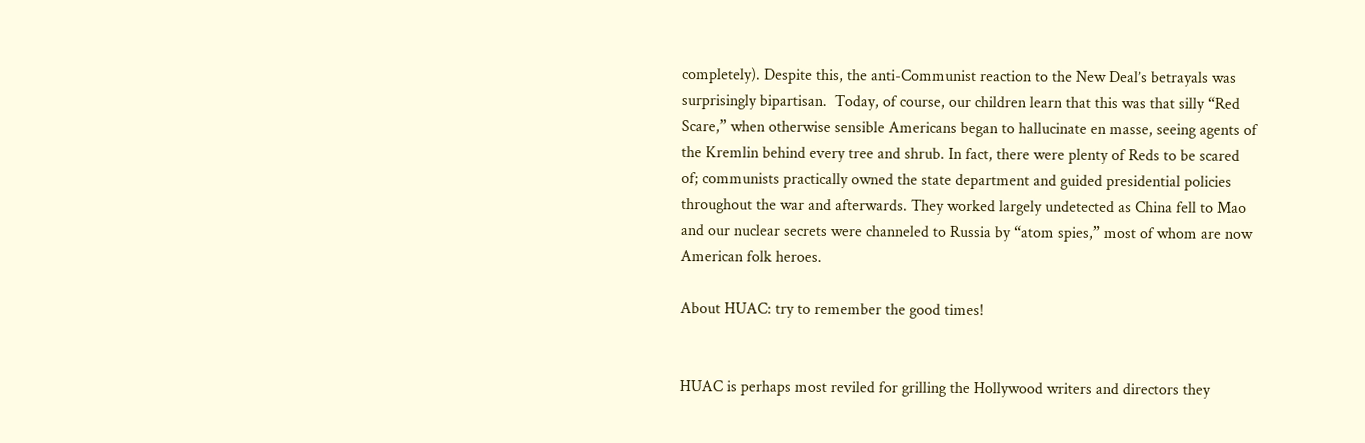completely). Despite this, the anti-Communist reaction to the New Deal’s betrayals was surprisingly bipartisan.  Today, of course, our children learn that this was that silly “Red Scare,” when otherwise sensible Americans began to hallucinate en masse, seeing agents of the Kremlin behind every tree and shrub. In fact, there were plenty of Reds to be scared of; communists practically owned the state department and guided presidential policies throughout the war and afterwards. They worked largely undetected as China fell to Mao and our nuclear secrets were channeled to Russia by “atom spies,” most of whom are now American folk heroes.

About HUAC: try to remember the good times!


HUAC is perhaps most reviled for grilling the Hollywood writers and directors they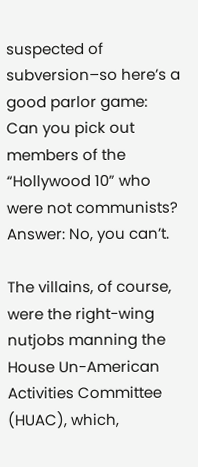suspected of subversion–so here’s a good parlor game: Can you pick out members of the “Hollywood 10” who were not communists? Answer: No, you can’t.

The villains, of course, were the right-wing nutjobs manning the House Un-American Activities Committee (HUAC), which,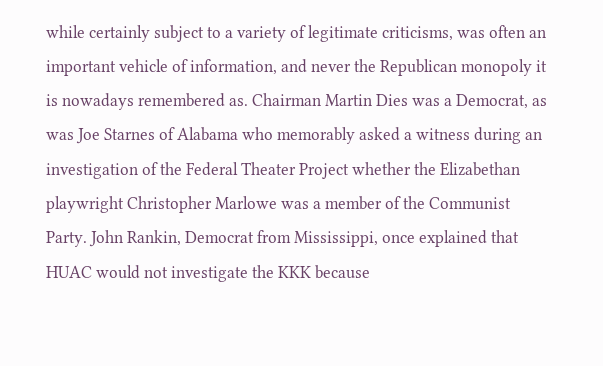while certainly subject to a variety of legitimate criticisms, was often an important vehicle of information, and never the Republican monopoly it is nowadays remembered as. Chairman Martin Dies was a Democrat, as was Joe Starnes of Alabama who memorably asked a witness during an investigation of the Federal Theater Project whether the Elizabethan playwright Christopher Marlowe was a member of the Communist Party. John Rankin, Democrat from Mississippi, once explained that HUAC would not investigate the KKK because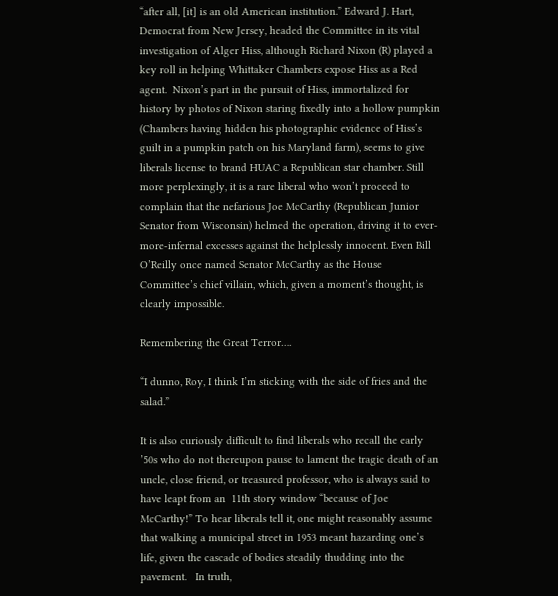“after all, [it] is an old American institution.” Edward J. Hart, Democrat from New Jersey, headed the Committee in its vital investigation of Alger Hiss, although Richard Nixon (R) played a key roll in helping Whittaker Chambers expose Hiss as a Red agent.  Nixon’s part in the pursuit of Hiss, immortalized for history by photos of Nixon staring fixedly into a hollow pumpkin (Chambers having hidden his photographic evidence of Hiss’s guilt in a pumpkin patch on his Maryland farm), seems to give liberals license to brand HUAC a Republican star chamber. Still more perplexingly, it is a rare liberal who won’t proceed to complain that the nefarious Joe McCarthy (Republican Junior Senator from Wisconsin) helmed the operation, driving it to ever-more-infernal excesses against the helplessly innocent. Even Bill O’Reilly once named Senator McCarthy as the House Committee’s chief villain, which, given a moment’s thought, is clearly impossible.

Remembering the Great Terror….

“I dunno, Roy, I think I’m sticking with the side of fries and the salad.”

It is also curiously difficult to find liberals who recall the early ’50s who do not thereupon pause to lament the tragic death of an uncle, close friend, or treasured professor, who is always said to have leapt from an  11th story window “because of Joe McCarthy!” To hear liberals tell it, one might reasonably assume that walking a municipal street in 1953 meant hazarding one’s life, given the cascade of bodies steadily thudding into the pavement.   In truth,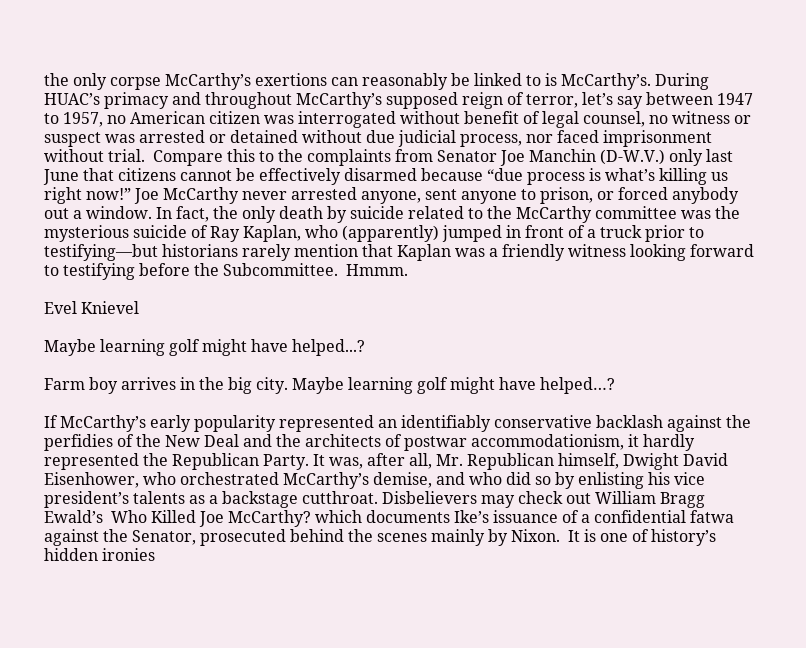the only corpse McCarthy’s exertions can reasonably be linked to is McCarthy’s. During HUAC’s primacy and throughout McCarthy’s supposed reign of terror, let’s say between 1947 to 1957, no American citizen was interrogated without benefit of legal counsel, no witness or suspect was arrested or detained without due judicial process, nor faced imprisonment without trial.  Compare this to the complaints from Senator Joe Manchin (D-W.V.) only last June that citizens cannot be effectively disarmed because “due process is what’s killing us right now!” Joe McCarthy never arrested anyone, sent anyone to prison, or forced anybody out a window. In fact, the only death by suicide related to the McCarthy committee was the mysterious suicide of Ray Kaplan, who (apparently) jumped in front of a truck prior to testifying—but historians rarely mention that Kaplan was a friendly witness looking forward to testifying before the Subcommittee.  Hmmm.

Evel Knievel

Maybe learning golf might have helped...?

Farm boy arrives in the big city. Maybe learning golf might have helped…?

If McCarthy’s early popularity represented an identifiably conservative backlash against the perfidies of the New Deal and the architects of postwar accommodationism, it hardly represented the Republican Party. It was, after all, Mr. Republican himself, Dwight David Eisenhower, who orchestrated McCarthy’s demise, and who did so by enlisting his vice president’s talents as a backstage cutthroat. Disbelievers may check out William Bragg Ewald’s  Who Killed Joe McCarthy? which documents Ike’s issuance of a confidential fatwa against the Senator, prosecuted behind the scenes mainly by Nixon.  It is one of history’s hidden ironies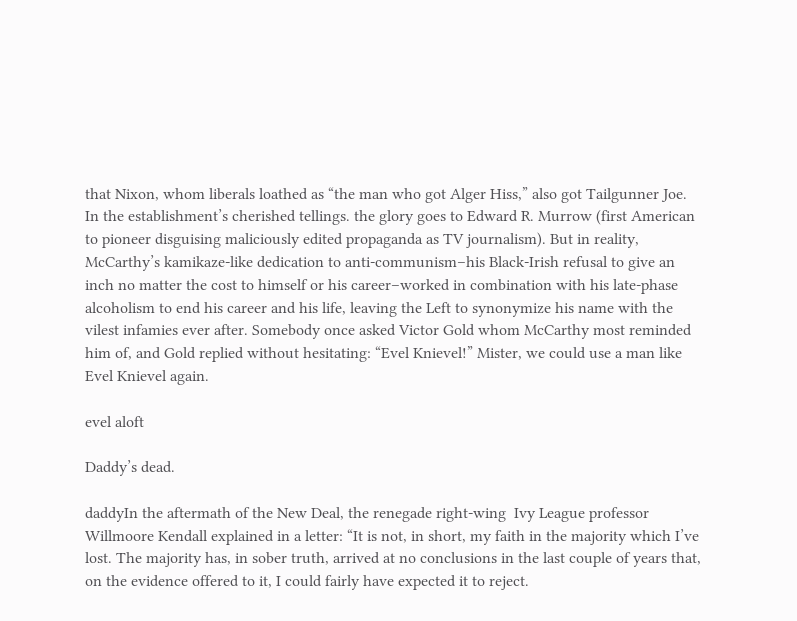that Nixon, whom liberals loathed as “the man who got Alger Hiss,” also got Tailgunner Joe.  In the establishment’s cherished tellings. the glory goes to Edward R. Murrow (first American to pioneer disguising maliciously edited propaganda as TV journalism). But in reality, McCarthy’s kamikaze-like dedication to anti-communism–his Black-Irish refusal to give an inch no matter the cost to himself or his career–worked in combination with his late-phase alcoholism to end his career and his life, leaving the Left to synonymize his name with the vilest infamies ever after. Somebody once asked Victor Gold whom McCarthy most reminded him of, and Gold replied without hesitating: “Evel Knievel!” Mister, we could use a man like Evel Knievel again.

evel aloft

Daddy’s dead.

daddyIn the aftermath of the New Deal, the renegade right-wing  Ivy League professor Willmoore Kendall explained in a letter: “It is not, in short, my faith in the majority which I’ve lost. The majority has, in sober truth, arrived at no conclusions in the last couple of years that, on the evidence offered to it, I could fairly have expected it to reject.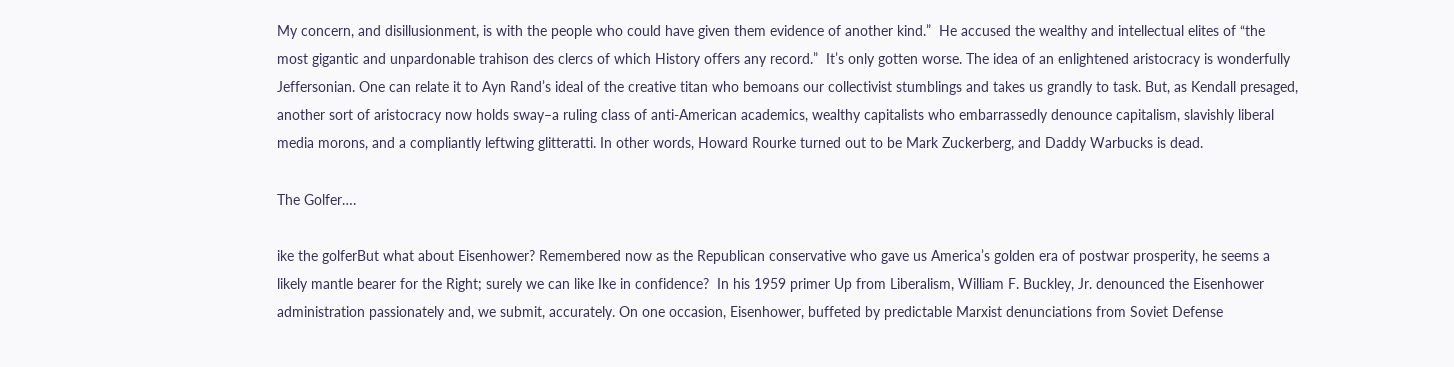My concern, and disillusionment, is with the people who could have given them evidence of another kind.”  He accused the wealthy and intellectual elites of “the most gigantic and unpardonable trahison des clercs of which History offers any record.”  It’s only gotten worse. The idea of an enlightened aristocracy is wonderfully Jeffersonian. One can relate it to Ayn Rand’s ideal of the creative titan who bemoans our collectivist stumblings and takes us grandly to task. But, as Kendall presaged, another sort of aristocracy now holds sway–a ruling class of anti-American academics, wealthy capitalists who embarrassedly denounce capitalism, slavishly liberal media morons, and a compliantly leftwing glitteratti. In other words, Howard Rourke turned out to be Mark Zuckerberg, and Daddy Warbucks is dead.

The Golfer….

ike the golferBut what about Eisenhower? Remembered now as the Republican conservative who gave us America’s golden era of postwar prosperity, he seems a likely mantle bearer for the Right; surely we can like Ike in confidence?  In his 1959 primer Up from Liberalism, William F. Buckley, Jr. denounced the Eisenhower administration passionately and, we submit, accurately. On one occasion, Eisenhower, buffeted by predictable Marxist denunciations from Soviet Defense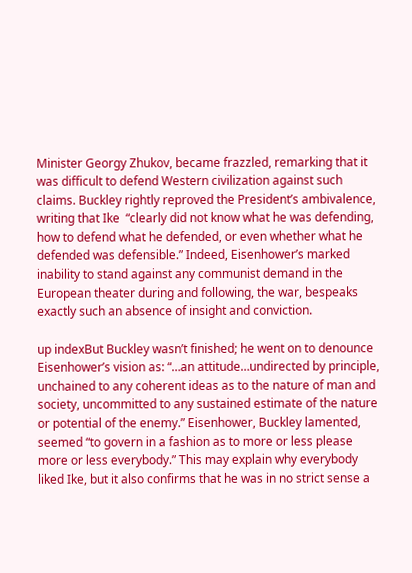Minister Georgy Zhukov, became frazzled, remarking that it was difficult to defend Western civilization against such claims. Buckley rightly reproved the President’s ambivalence, writing that Ike  “clearly did not know what he was defending, how to defend what he defended, or even whether what he defended was defensible.” Indeed, Eisenhower’s marked inability to stand against any communist demand in the European theater during and following, the war, bespeaks exactly such an absence of insight and conviction.

up indexBut Buckley wasn’t finished; he went on to denounce Eisenhower’s vision as: “…an attitude…undirected by principle, unchained to any coherent ideas as to the nature of man and society, uncommitted to any sustained estimate of the nature or potential of the enemy.” Eisenhower, Buckley lamented, seemed “to govern in a fashion as to more or less please more or less everybody.” This may explain why everybody liked Ike, but it also confirms that he was in no strict sense a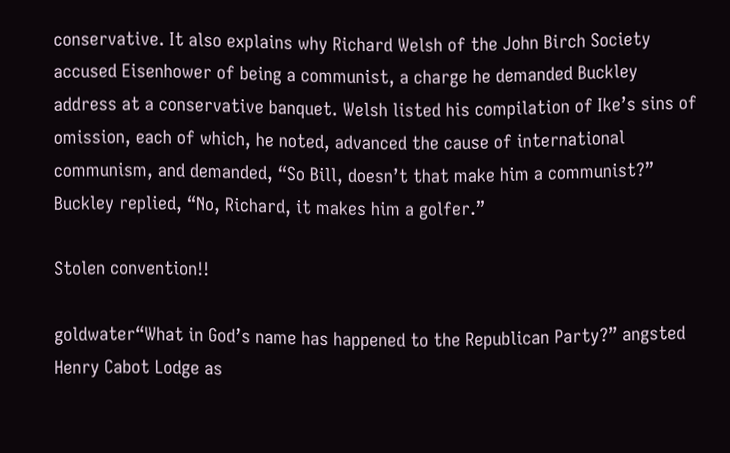conservative. It also explains why Richard Welsh of the John Birch Society accused Eisenhower of being a communist, a charge he demanded Buckley address at a conservative banquet. Welsh listed his compilation of Ike’s sins of omission, each of which, he noted, advanced the cause of international communism, and demanded, “So Bill, doesn’t that make him a communist?” Buckley replied, “No, Richard, it makes him a golfer.”

Stolen convention!!

goldwater“What in God’s name has happened to the Republican Party?” angsted Henry Cabot Lodge as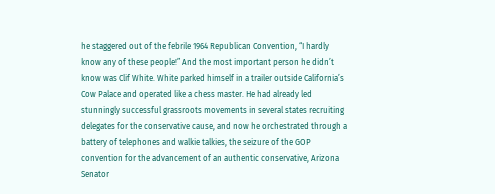he staggered out of the febrile 1964 Republican Convention, “I hardly know any of these people!” And the most important person he didn’t know was Clif White. White parked himself in a trailer outside California’s Cow Palace and operated like a chess master. He had already led stunningly successful grassroots movements in several states recruiting delegates for the conservative cause, and now he orchestrated through a battery of telephones and walkie talkies, the seizure of the GOP convention for the advancement of an authentic conservative, Arizona Senator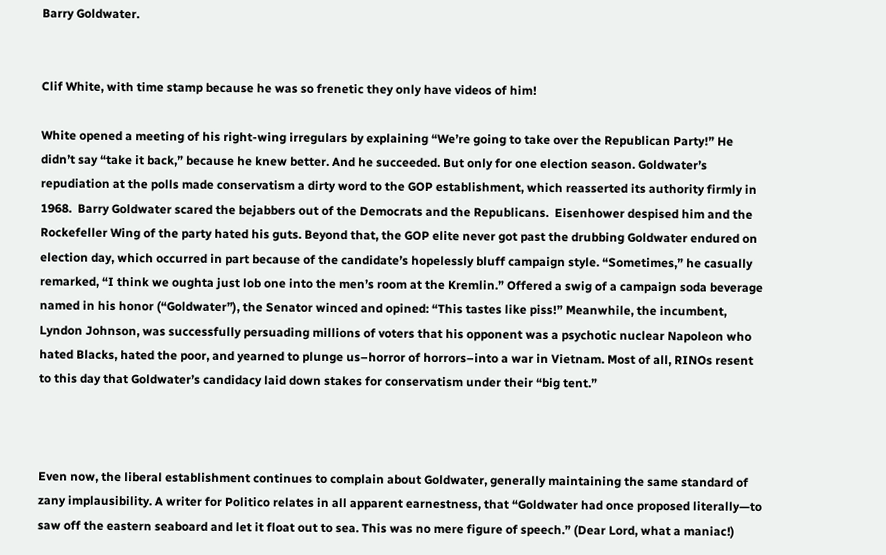Barry Goldwater.


Clif White, with time stamp because he was so frenetic they only have videos of him!

White opened a meeting of his right-wing irregulars by explaining “We’re going to take over the Republican Party!” He didn’t say “take it back,” because he knew better. And he succeeded. But only for one election season. Goldwater’s repudiation at the polls made conservatism a dirty word to the GOP establishment, which reasserted its authority firmly in 1968.  Barry Goldwater scared the bejabbers out of the Democrats and the Republicans.  Eisenhower despised him and the Rockefeller Wing of the party hated his guts. Beyond that, the GOP elite never got past the drubbing Goldwater endured on election day, which occurred in part because of the candidate’s hopelessly bluff campaign style. “Sometimes,” he casually remarked, “I think we oughta just lob one into the men’s room at the Kremlin.” Offered a swig of a campaign soda beverage named in his honor (“Goldwater”), the Senator winced and opined: “This tastes like piss!” Meanwhile, the incumbent, Lyndon Johnson, was successfully persuading millions of voters that his opponent was a psychotic nuclear Napoleon who hated Blacks, hated the poor, and yearned to plunge us–horror of horrors–into a war in Vietnam. Most of all, RINOs resent to this day that Goldwater’s candidacy laid down stakes for conservatism under their “big tent.”



Even now, the liberal establishment continues to complain about Goldwater, generally maintaining the same standard of zany implausibility. A writer for Politico relates in all apparent earnestness, that “Goldwater had once proposed literally—to saw off the eastern seaboard and let it float out to sea. This was no mere figure of speech.” (Dear Lord, what a maniac!)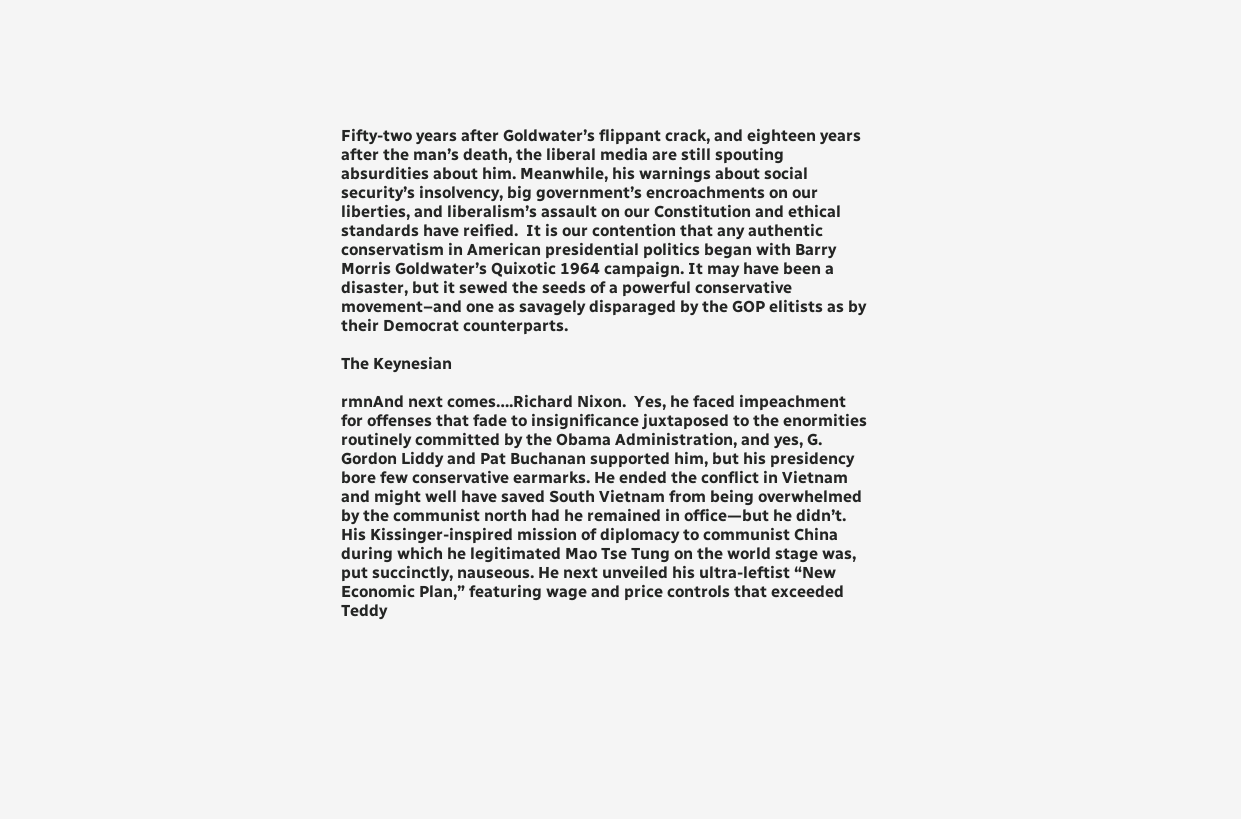Fifty-two years after Goldwater’s flippant crack, and eighteen years after the man’s death, the liberal media are still spouting absurdities about him. Meanwhile, his warnings about social security’s insolvency, big government’s encroachments on our liberties, and liberalism’s assault on our Constitution and ethical standards have reified.  It is our contention that any authentic conservatism in American presidential politics began with Barry Morris Goldwater’s Quixotic 1964 campaign. It may have been a disaster, but it sewed the seeds of a powerful conservative movement–and one as savagely disparaged by the GOP elitists as by their Democrat counterparts.

The Keynesian

rmnAnd next comes….Richard Nixon.  Yes, he faced impeachment for offenses that fade to insignificance juxtaposed to the enormities routinely committed by the Obama Administration, and yes, G. Gordon Liddy and Pat Buchanan supported him, but his presidency bore few conservative earmarks. He ended the conflict in Vietnam and might well have saved South Vietnam from being overwhelmed by the communist north had he remained in office—but he didn’t.  His Kissinger-inspired mission of diplomacy to communist China during which he legitimated Mao Tse Tung on the world stage was, put succinctly, nauseous. He next unveiled his ultra-leftist “New Economic Plan,” featuring wage and price controls that exceeded Teddy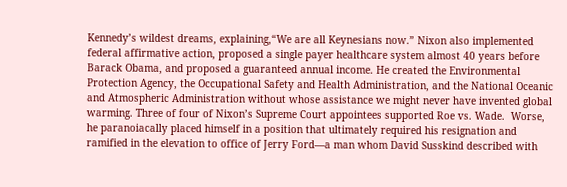Kennedy’s wildest dreams, explaining,“We are all Keynesians now.” Nixon also implemented federal affirmative action, proposed a single payer healthcare system almost 40 years before Barack Obama, and proposed a guaranteed annual income. He created the Environmental Protection Agency, the Occupational Safety and Health Administration, and the National Oceanic and Atmospheric Administration without whose assistance we might never have invented global warming. Three of four of Nixon’s Supreme Court appointees supported Roe vs. Wade.  Worse, he paranoiacally placed himself in a position that ultimately required his resignation and ramified in the elevation to office of Jerry Ford—a man whom David Susskind described with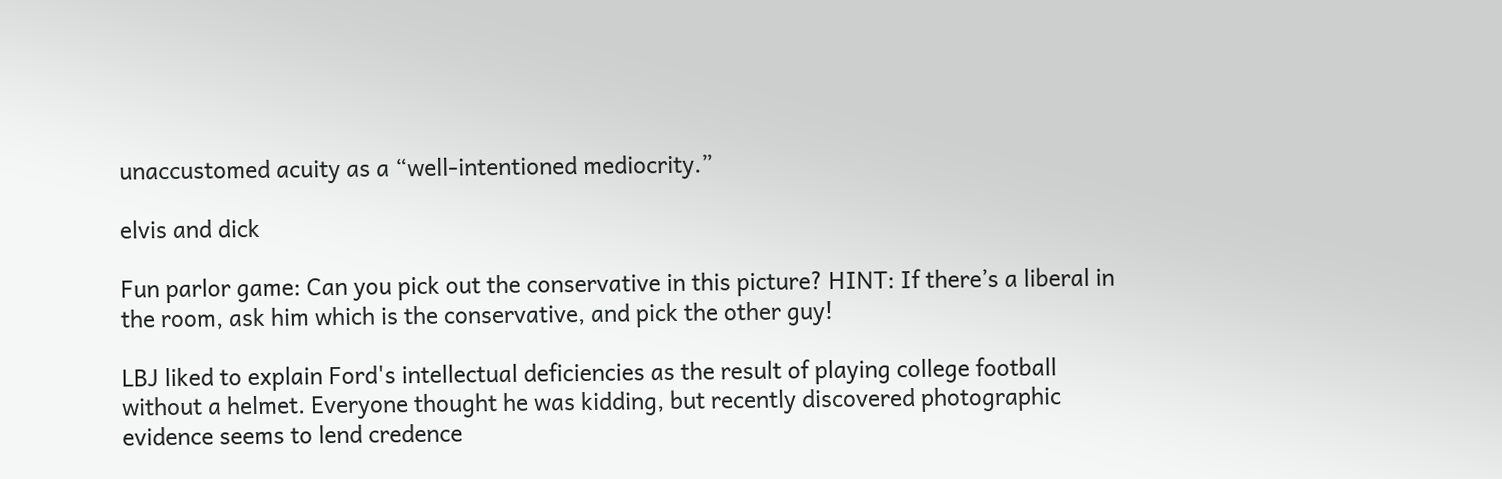unaccustomed acuity as a “well-intentioned mediocrity.”

elvis and dick

Fun parlor game: Can you pick out the conservative in this picture? HINT: If there’s a liberal in the room, ask him which is the conservative, and pick the other guy!

LBJ liked to explain Ford's intellectual deficiencies as the result of playing college football without a helmet. Everyone thought he was kidding, but recently discovered photographic evidence seems to lend credence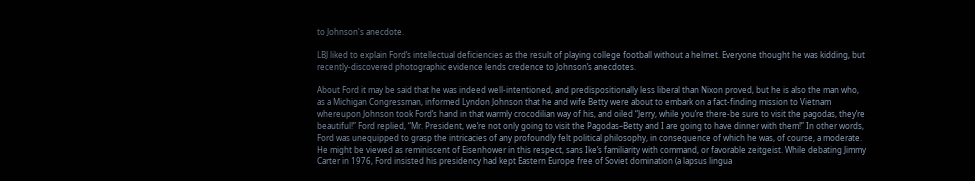to Johnson's anecdote.

LBJ liked to explain Ford’s intellectual deficiencies as the result of playing college football without a helmet. Everyone thought he was kidding, but recently-discovered photographic evidence lends credence to Johnson’s anecdotes.

About Ford it may be said that he was indeed well-intentioned, and predispositionally less liberal than Nixon proved, but he is also the man who, as a Michigan Congressman, informed Lyndon Johnson that he and wife Betty were about to embark on a fact-finding mission to Vietnam whereupon Johnson took Ford’s hand in that warmly crocodilian way of his, and oiled “Jerry, while you’re there-be sure to visit the pagodas, they’re beautiful!” Ford replied, “Mr. President, we’re not only going to visit the Pagodas–Betty and I are going to have dinner with them!” In other words, Ford was unequipped to grasp the intricacies of any profoundly felt political philosophy, in consequence of which he was, of course, a moderate. He might be viewed as reminiscent of Eisenhower in this respect, sans Ike’s familiarity with command, or favorable zeitgeist. While debating Jimmy Carter in 1976, Ford insisted his presidency had kept Eastern Europe free of Soviet domination (a lapsus lingua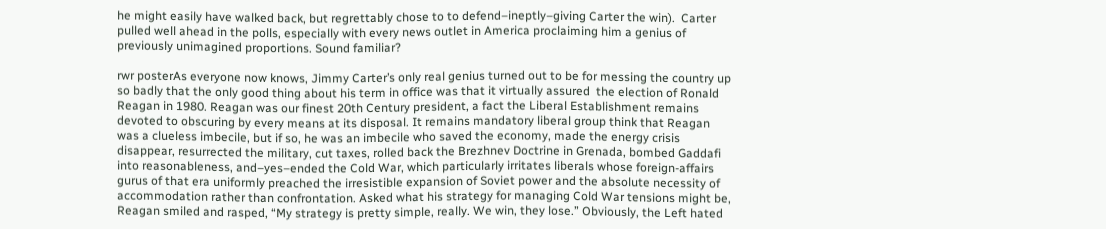he might easily have walked back, but regrettably chose to to defend–ineptly–giving Carter the win).  Carter pulled well ahead in the polls, especially with every news outlet in America proclaiming him a genius of previously unimagined proportions. Sound familiar?

rwr posterAs everyone now knows, Jimmy Carter’s only real genius turned out to be for messing the country up so badly that the only good thing about his term in office was that it virtually assured  the election of Ronald Reagan in 1980. Reagan was our finest 20th Century president, a fact the Liberal Establishment remains devoted to obscuring by every means at its disposal. It remains mandatory liberal group think that Reagan was a clueless imbecile, but if so, he was an imbecile who saved the economy, made the energy crisis disappear, resurrected the military, cut taxes, rolled back the Brezhnev Doctrine in Grenada, bombed Gaddafi into reasonableness, and–yes–ended the Cold War, which particularly irritates liberals whose foreign-affairs gurus of that era uniformly preached the irresistible expansion of Soviet power and the absolute necessity of accommodation rather than confrontation. Asked what his strategy for managing Cold War tensions might be, Reagan smiled and rasped, “My strategy is pretty simple, really. We win, they lose.” Obviously, the Left hated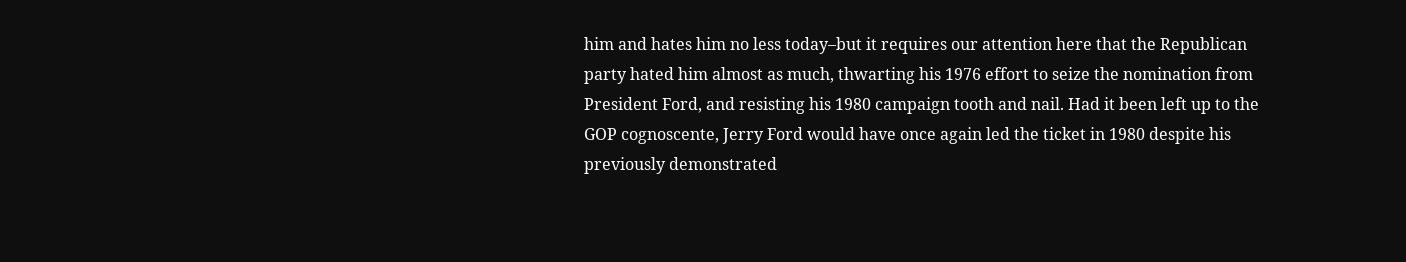him and hates him no less today–but it requires our attention here that the Republican party hated him almost as much, thwarting his 1976 effort to seize the nomination from President Ford, and resisting his 1980 campaign tooth and nail. Had it been left up to the GOP cognoscente, Jerry Ford would have once again led the ticket in 1980 despite his previously demonstrated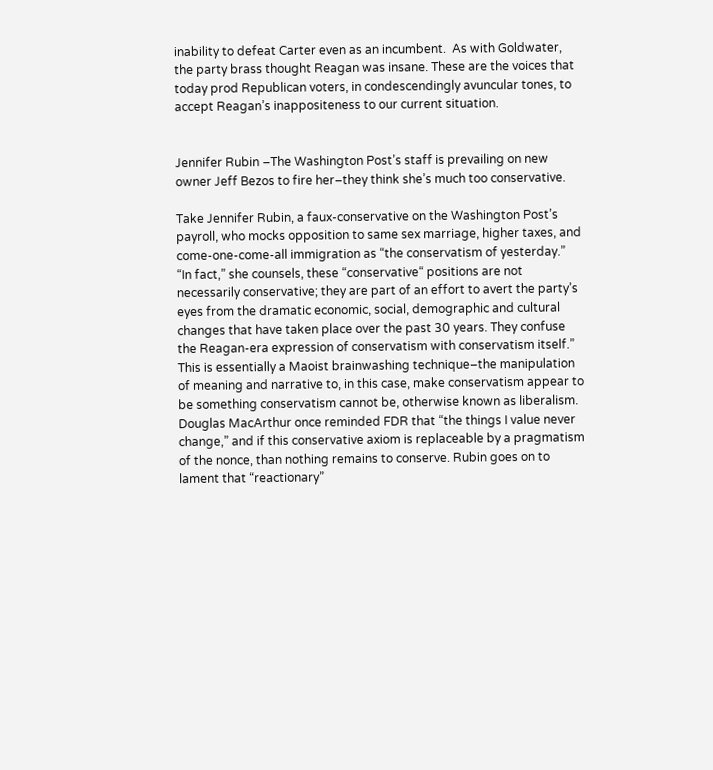inability to defeat Carter even as an incumbent.  As with Goldwater, the party brass thought Reagan was insane. These are the voices that today prod Republican voters, in condescendingly avuncular tones, to accept Reagan’s inappositeness to our current situation.


Jennifer Rubin –The Washington Post’s staff is prevailing on new owner Jeff Bezos to fire her–they think she’s much too conservative.

Take Jennifer Rubin, a faux-conservative on the Washington Post’s payroll, who mocks opposition to same sex marriage, higher taxes, and come-one-come-all immigration as “the conservatism of yesterday.” “In fact,” she counsels, these “conservative“ positions are not necessarily conservative; they are part of an effort to avert the party’s eyes from the dramatic economic, social, demographic and cultural changes that have taken place over the past 30 years. They confuse the Reagan-era expression of conservatism with conservatism itself.” This is essentially a Maoist brainwashing technique–the manipulation of meaning and narrative to, in this case, make conservatism appear to be something conservatism cannot be, otherwise known as liberalism.  Douglas MacArthur once reminded FDR that “the things I value never change,” and if this conservative axiom is replaceable by a pragmatism of the nonce, than nothing remains to conserve. Rubin goes on to lament that “reactionary”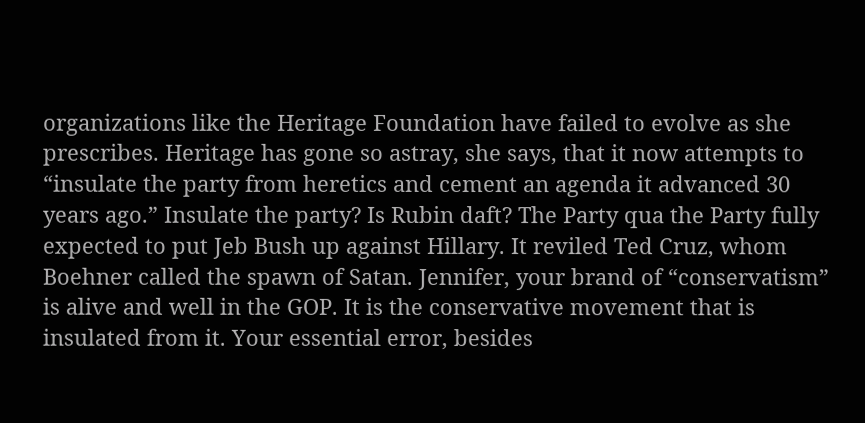organizations like the Heritage Foundation have failed to evolve as she prescribes. Heritage has gone so astray, she says, that it now attempts to “insulate the party from heretics and cement an agenda it advanced 30 years ago.” Insulate the party? Is Rubin daft? The Party qua the Party fully expected to put Jeb Bush up against Hillary. It reviled Ted Cruz, whom Boehner called the spawn of Satan. Jennifer, your brand of “conservatism” is alive and well in the GOP. It is the conservative movement that is insulated from it. Your essential error, besides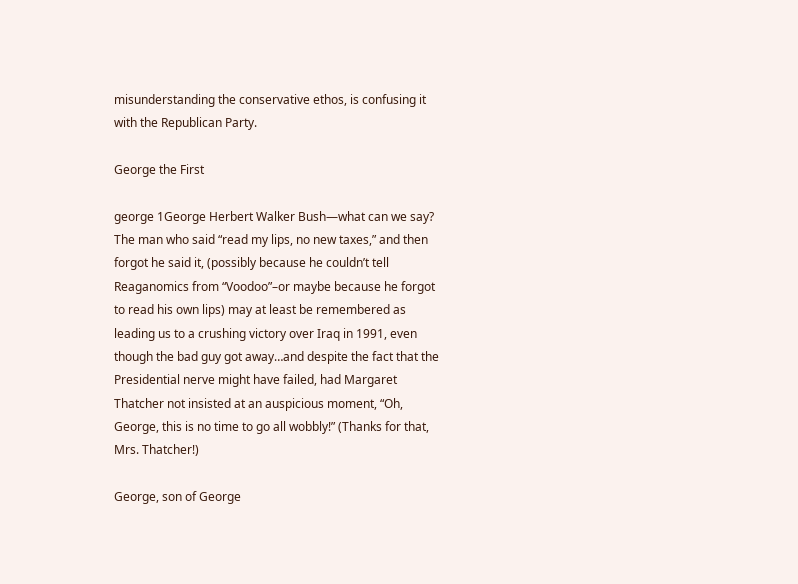misunderstanding the conservative ethos, is confusing it with the Republican Party.

George the First

george 1George Herbert Walker Bush—what can we say? The man who said “read my lips, no new taxes,” and then forgot he said it, (possibly because he couldn’t tell Reaganomics from “Voodoo”–or maybe because he forgot to read his own lips) may at least be remembered as leading us to a crushing victory over Iraq in 1991, even though the bad guy got away…and despite the fact that the Presidential nerve might have failed, had Margaret Thatcher not insisted at an auspicious moment, “Oh, George, this is no time to go all wobbly!” (Thanks for that, Mrs. Thatcher!)

George, son of George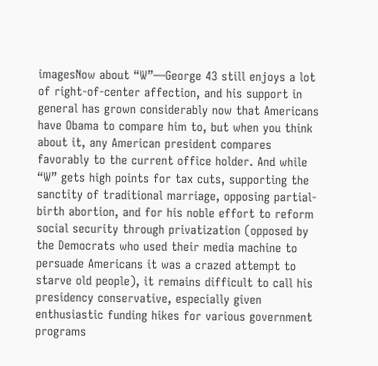imagesNow about “W”—George 43 still enjoys a lot of right-of-center affection, and his support in general has grown considerably now that Americans have Obama to compare him to, but when you think about it, any American president compares favorably to the current office holder. And while “W” gets high points for tax cuts, supporting the sanctity of traditional marriage, opposing partial-birth abortion, and for his noble effort to reform social security through privatization (opposed by the Democrats who used their media machine to persuade Americans it was a crazed attempt to starve old people), it remains difficult to call his presidency conservative, especially given enthusiastic funding hikes for various government programs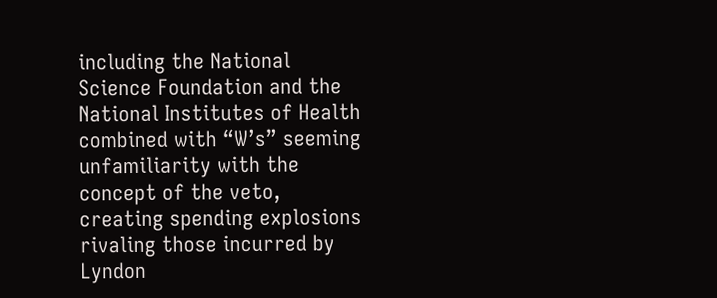including the National Science Foundation and the National Institutes of Health combined with “W’s” seeming unfamiliarity with the concept of the veto, creating spending explosions rivaling those incurred by Lyndon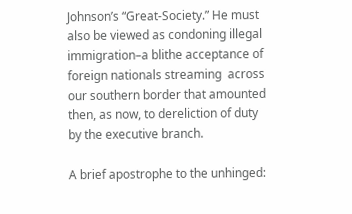Johnson’s “Great-Society.” He must also be viewed as condoning illegal immigration–a blithe acceptance of foreign nationals streaming  across our southern border that amounted then, as now, to dereliction of duty by the executive branch.

A brief apostrophe to the unhinged: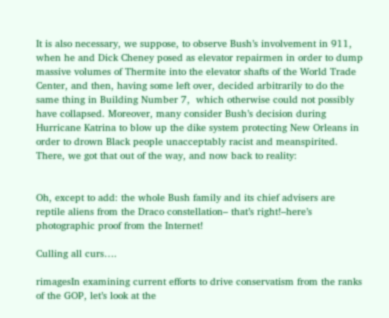It is also necessary, we suppose, to observe Bush’s involvement in 911, when he and Dick Cheney posed as elevator repairmen in order to dump massive volumes of Thermite into the elevator shafts of the World Trade Center, and then, having some left over, decided arbitrarily to do the same thing in Building Number 7,  which otherwise could not possibly have collapsed. Moreover, many consider Bush’s decision during Hurricane Katrina to blow up the dike system protecting New Orleans in order to drown Black people unacceptably racist and meanspirited. There, we got that out of the way, and now back to reality:


Oh, except to add: the whole Bush family and its chief advisers are reptile aliens from the Draco constellation– that’s right!–here’s photographic proof from the Internet!

Culling all curs….

rimagesIn examining current efforts to drive conservatism from the ranks of the GOP, let’s look at the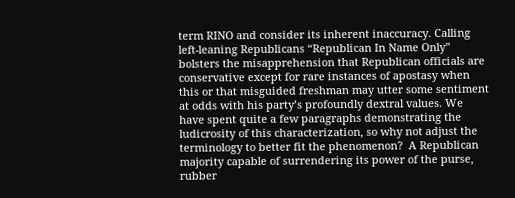term RINO and consider its inherent inaccuracy. Calling left-leaning Republicans “Republican In Name Only” bolsters the misapprehension that Republican officials are conservative except for rare instances of apostasy when this or that misguided freshman may utter some sentiment at odds with his party’s profoundly dextral values. We have spent quite a few paragraphs demonstrating the ludicrosity of this characterization, so why not adjust the terminology to better fit the phenomenon?  A Republican majority capable of surrendering its power of the purse, rubber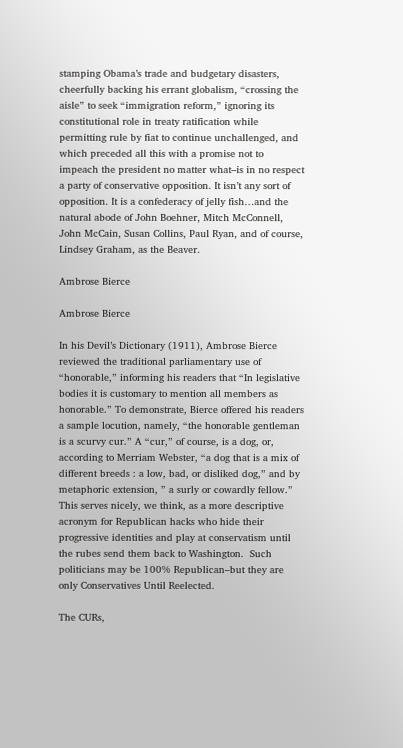stamping Obama’s trade and budgetary disasters, cheerfully backing his errant globalism, “crossing the aisle” to seek “immigration reform,” ignoring its constitutional role in treaty ratification while permitting rule by fiat to continue unchallenged, and which preceded all this with a promise not to impeach the president no matter what–is in no respect a party of conservative opposition. It isn’t any sort of opposition. It is a confederacy of jelly fish…and the natural abode of John Boehner, Mitch McConnell, John McCain, Susan Collins, Paul Ryan, and of course, Lindsey Graham, as the Beaver.

Ambrose Bierce

Ambrose Bierce

In his Devil’s Dictionary (1911), Ambrose Bierce reviewed the traditional parliamentary use of “honorable,” informing his readers that “In legislative bodies it is customary to mention all members as honorable.” To demonstrate, Bierce offered his readers a sample locution, namely, “the honorable gentleman is a scurvy cur.” A “cur,” of course, is a dog, or, according to Merriam Webster, “a dog that is a mix of different breeds : a low, bad, or disliked dog,” and by metaphoric extension, ” a surly or cowardly fellow.” This serves nicely, we think, as a more descriptive acronym for Republican hacks who hide their progressive identities and play at conservatism until the rubes send them back to Washington.  Such politicians may be 100% Republican–but they are only Conservatives Until Reelected.

The CURs,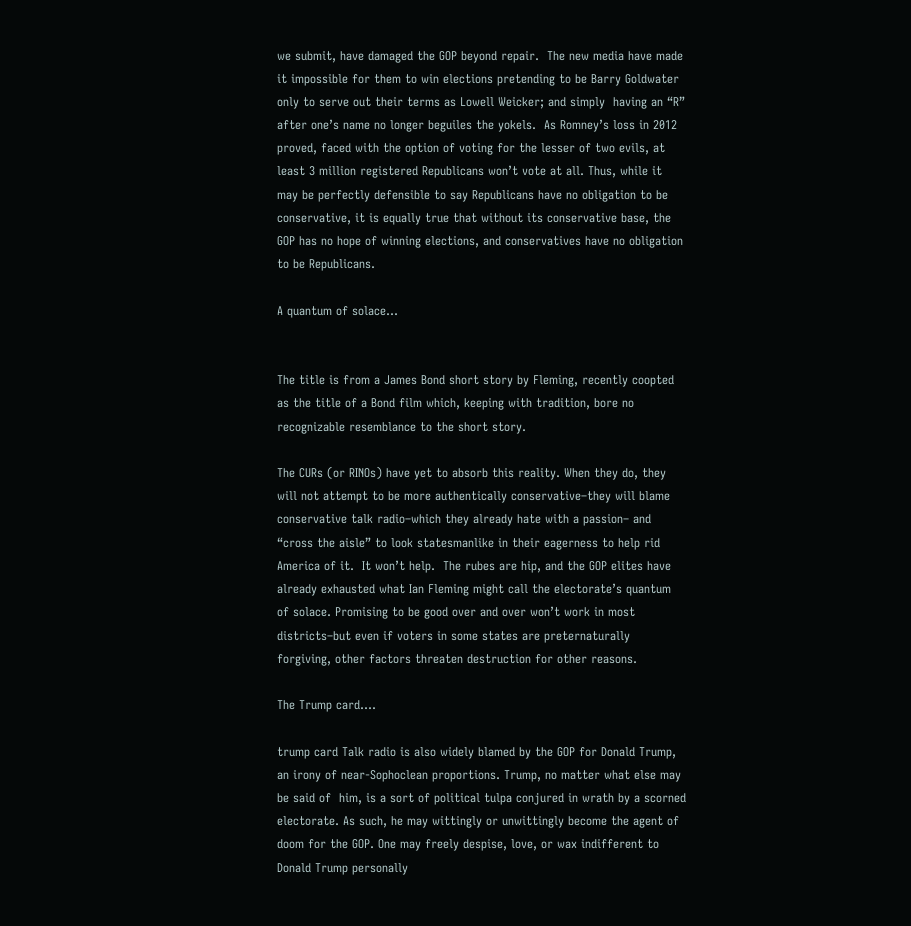we submit, have damaged the GOP beyond repair.  The new media have made it impossible for them to win elections pretending to be Barry Goldwater only to serve out their terms as Lowell Weicker; and simply  having an “R” after one’s name no longer beguiles the yokels.  As Romney’s loss in 2012 proved, faced with the option of voting for the lesser of two evils, at least 3 million registered Republicans won’t vote at all. Thus, while it may be perfectly defensible to say Republicans have no obligation to be conservative, it is equally true that without its conservative base, the GOP has no hope of winning elections, and conservatives have no obligation to be Republicans.

A quantum of solace…


The title is from a James Bond short story by Fleming, recently coopted as the title of a Bond film which, keeping with tradition, bore no recognizable resemblance to the short story.

The CURs (or RINOs) have yet to absorb this reality. When they do, they will not attempt to be more authentically conservative–they will blame conservative talk radio–which they already hate with a passion– and “cross the aisle” to look statesmanlike in their eagerness to help rid America of it.  It won’t help.  The rubes are hip, and the GOP elites have already exhausted what Ian Fleming might call the electorate’s quantum of solace. Promising to be good over and over won’t work in most districts–but even if voters in some states are preternaturally forgiving, other factors threaten destruction for other reasons.

The Trump card….

trump card Talk radio is also widely blamed by the GOP for Donald Trump, an irony of near-Sophoclean proportions. Trump, no matter what else may be said of  him, is a sort of political tulpa conjured in wrath by a scorned electorate. As such, he may wittingly or unwittingly become the agent of doom for the GOP. One may freely despise, love, or wax indifferent to Donald Trump personally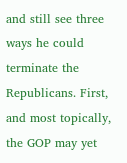and still see three ways he could terminate the Republicans. First, and most topically, the GOP may yet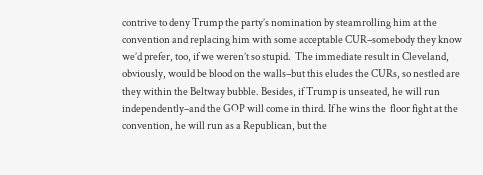contrive to deny Trump the party’s nomination by steamrolling him at the convention and replacing him with some acceptable CUR–somebody they know we’d prefer, too, if we weren’t so stupid.  The immediate result in Cleveland, obviously, would be blood on the walls–but this eludes the CURs, so nestled are they within the Beltway bubble. Besides, if Trump is unseated, he will run independently–and the GOP will come in third. If he wins the  floor fight at the convention, he will run as a Republican, but the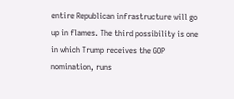entire Republican infrastructure will go up in flames. The third possibility is one in which Trump receives the GOP nomination, runs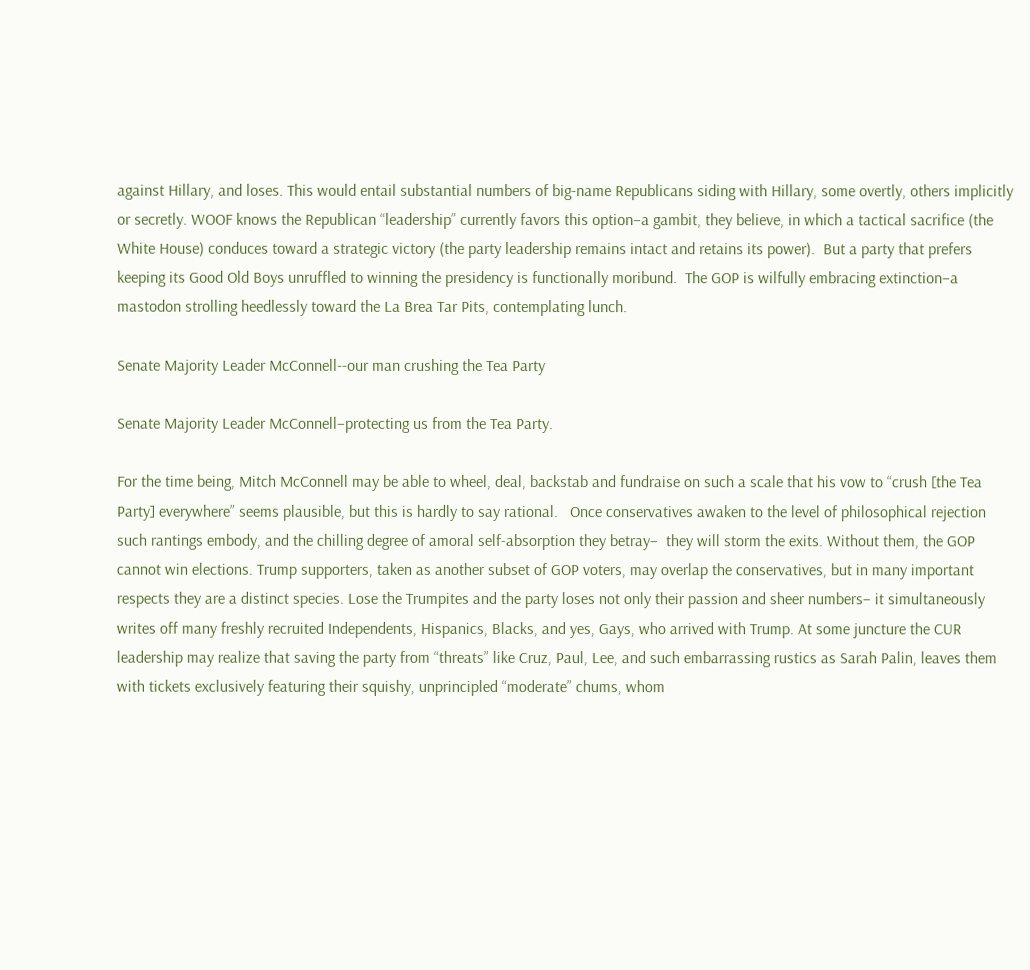against Hillary, and loses. This would entail substantial numbers of big-name Republicans siding with Hillary, some overtly, others implicitly or secretly. WOOF knows the Republican “leadership” currently favors this option–a gambit, they believe, in which a tactical sacrifice (the White House) conduces toward a strategic victory (the party leadership remains intact and retains its power).  But a party that prefers keeping its Good Old Boys unruffled to winning the presidency is functionally moribund.  The GOP is wilfully embracing extinction–a mastodon strolling heedlessly toward the La Brea Tar Pits, contemplating lunch.

Senate Majority Leader McConnell--our man crushing the Tea Party

Senate Majority Leader McConnell–protecting us from the Tea Party.

For the time being, Mitch McConnell may be able to wheel, deal, backstab and fundraise on such a scale that his vow to “crush [the Tea Party] everywhere” seems plausible, but this is hardly to say rational.   Once conservatives awaken to the level of philosophical rejection such rantings embody, and the chilling degree of amoral self-absorption they betray–  they will storm the exits. Without them, the GOP cannot win elections. Trump supporters, taken as another subset of GOP voters, may overlap the conservatives, but in many important respects they are a distinct species. Lose the Trumpites and the party loses not only their passion and sheer numbers– it simultaneously writes off many freshly recruited Independents, Hispanics, Blacks, and yes, Gays, who arrived with Trump. At some juncture the CUR leadership may realize that saving the party from “threats” like Cruz, Paul, Lee, and such embarrassing rustics as Sarah Palin, leaves them with tickets exclusively featuring their squishy, unprincipled “moderate” chums, whom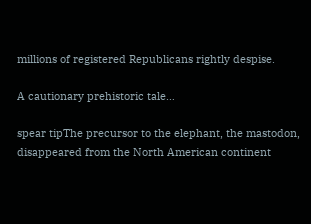millions of registered Republicans rightly despise.

A cautionary prehistoric tale…

spear tipThe precursor to the elephant, the mastodon, disappeared from the North American continent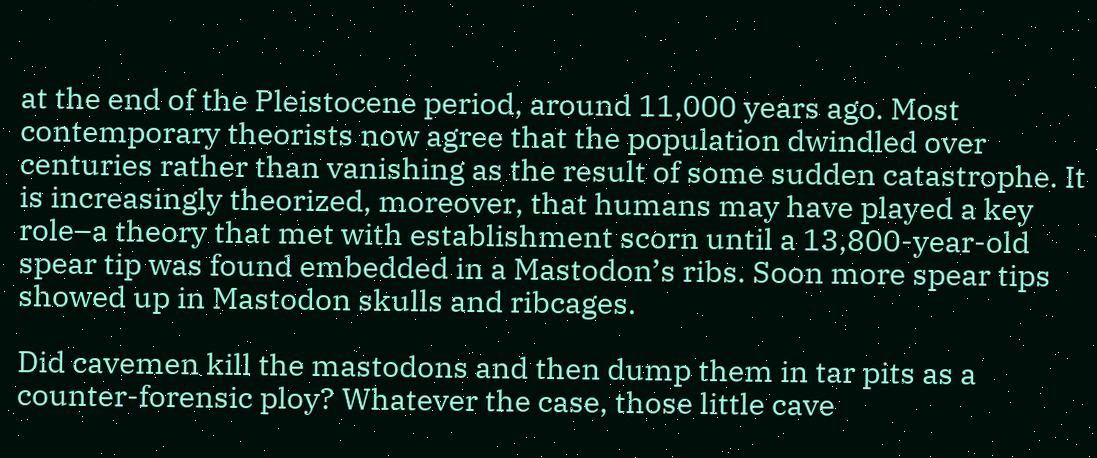at the end of the Pleistocene period, around 11,000 years ago. Most contemporary theorists now agree that the population dwindled over centuries rather than vanishing as the result of some sudden catastrophe. It is increasingly theorized, moreover, that humans may have played a key role–a theory that met with establishment scorn until a 13,800-year-old spear tip was found embedded in a Mastodon’s ribs. Soon more spear tips showed up in Mastodon skulls and ribcages.

Did cavemen kill the mastodons and then dump them in tar pits as a counter-forensic ploy? Whatever the case, those little cave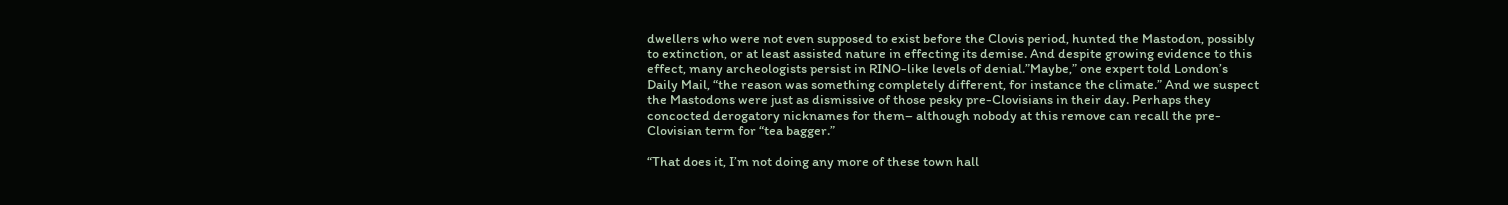dwellers who were not even supposed to exist before the Clovis period, hunted the Mastodon, possibly to extinction, or at least assisted nature in effecting its demise. And despite growing evidence to this effect, many archeologists persist in RINO-like levels of denial.”Maybe,” one expert told London’s Daily Mail, “the reason was something completely different, for instance the climate.” And we suspect the Mastodons were just as dismissive of those pesky pre-Clovisians in their day. Perhaps they concocted derogatory nicknames for them– although nobody at this remove can recall the pre-Clovisian term for “tea bagger.”

“That does it, I’m not doing any more of these town hall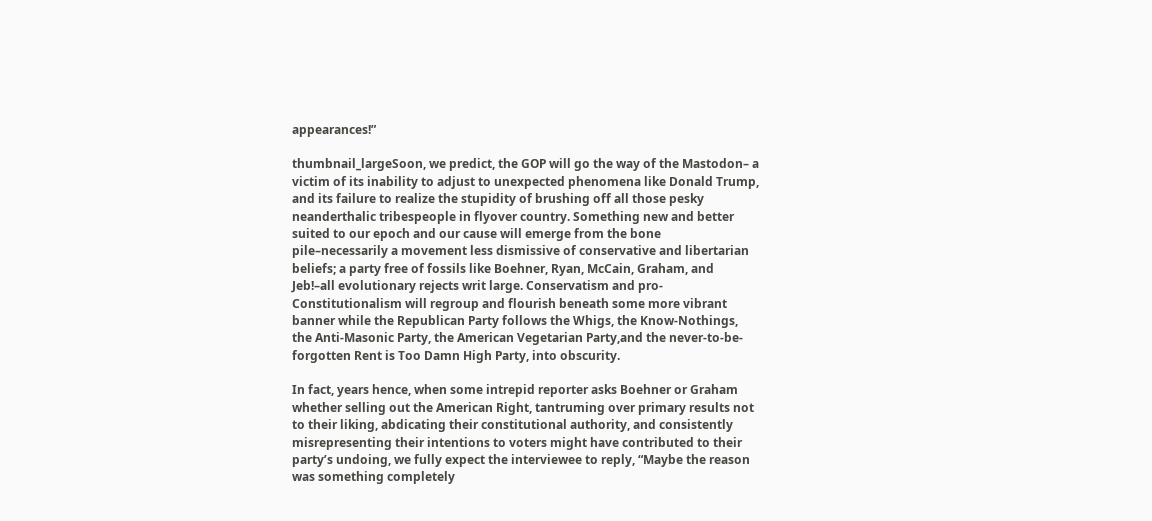appearances!”

thumbnail_largeSoon, we predict, the GOP will go the way of the Mastodon– a victim of its inability to adjust to unexpected phenomena like Donald Trump, and its failure to realize the stupidity of brushing off all those pesky neanderthalic tribespeople in flyover country. Something new and better suited to our epoch and our cause will emerge from the bone pile–necessarily a movement less dismissive of conservative and libertarian beliefs; a party free of fossils like Boehner, Ryan, McCain, Graham, and Jeb!–all evolutionary rejects writ large. Conservatism and pro-Constitutionalism will regroup and flourish beneath some more vibrant banner while the Republican Party follows the Whigs, the Know-Nothings, the Anti-Masonic Party, the American Vegetarian Party,and the never-to-be-forgotten Rent is Too Damn High Party, into obscurity.

In fact, years hence, when some intrepid reporter asks Boehner or Graham whether selling out the American Right, tantruming over primary results not to their liking, abdicating their constitutional authority, and consistently misrepresenting their intentions to voters might have contributed to their party’s undoing, we fully expect the interviewee to reply, “Maybe the reason was something completely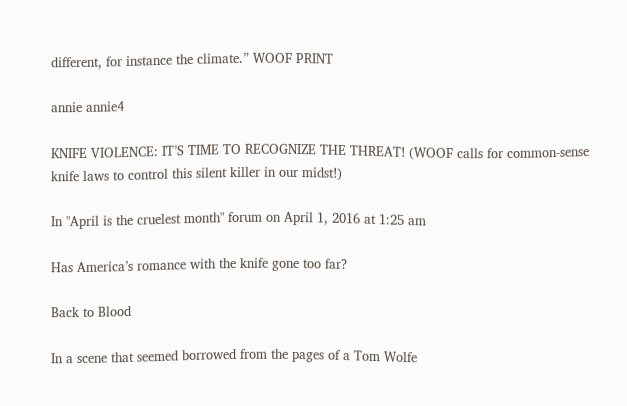different, for instance the climate.” WOOF PRINT

annie annie4

KNIFE VIOLENCE: IT’S TIME TO RECOGNIZE THE THREAT! (WOOF calls for common-sense knife laws to control this silent killer in our midst!)

In "April is the cruelest month" forum on April 1, 2016 at 1:25 am

Has America’s romance with the knife gone too far?

Back to Blood

In a scene that seemed borrowed from the pages of a Tom Wolfe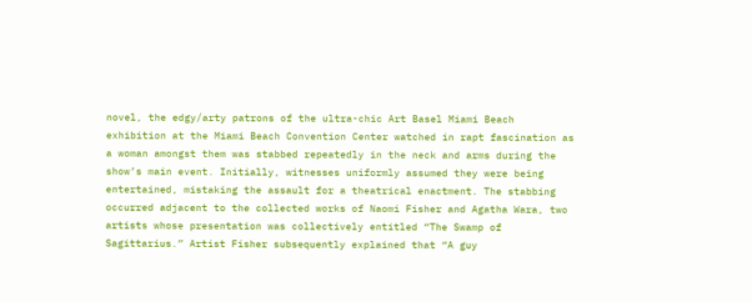novel, the edgy/arty patrons of the ultra-chic Art Basel Miami Beach exhibition at the Miami Beach Convention Center watched in rapt fascination as a woman amongst them was stabbed repeatedly in the neck and arms during the show’s main event. Initially, witnesses uniformly assumed they were being entertained, mistaking the assault for a theatrical enactment. The stabbing occurred adjacent to the collected works of Naomi Fisher and Agatha Wara, two artists whose presentation was collectively entitled “The Swamp of Sagittarius.” Artist Fisher subsequently explained that “A guy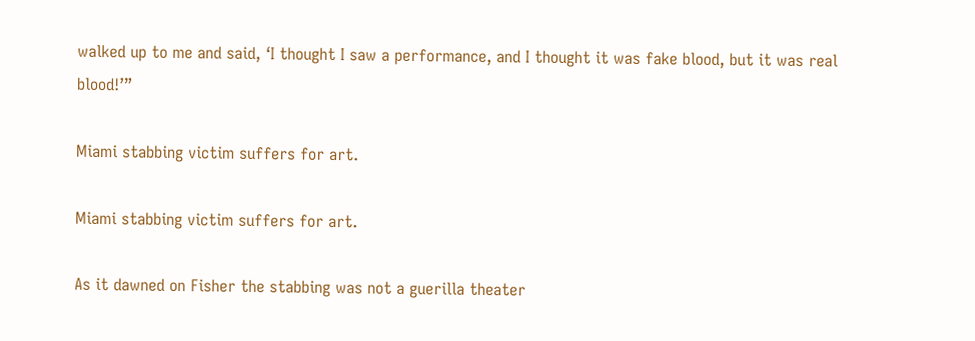walked up to me and said, ‘I thought I saw a performance, and I thought it was fake blood, but it was real blood!’”

Miami stabbing victim suffers for art.

Miami stabbing victim suffers for art.

As it dawned on Fisher the stabbing was not a guerilla theater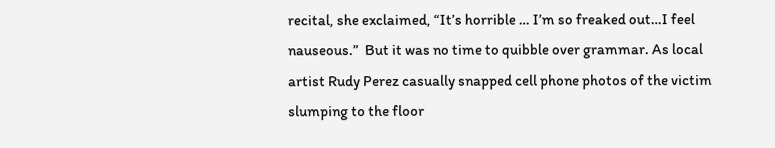recital, she exclaimed, “It’s horrible … I’m so freaked out…I feel nauseous.”  But it was no time to quibble over grammar. As local artist Rudy Perez casually snapped cell phone photos of the victim slumping to the floor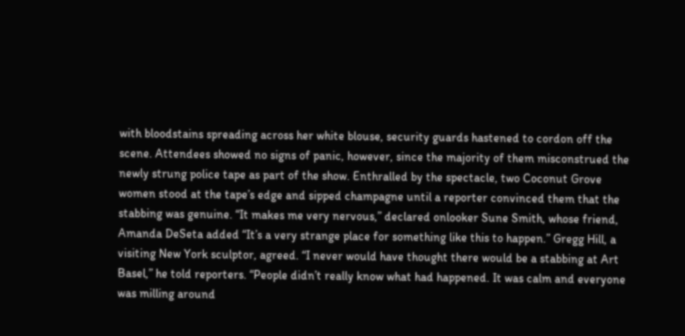with bloodstains spreading across her white blouse, security guards hastened to cordon off the scene. Attendees showed no signs of panic, however, since the majority of them misconstrued the newly strung police tape as part of the show. Enthralled by the spectacle, two Coconut Grove women stood at the tape’s edge and sipped champagne until a reporter convinced them that the stabbing was genuine. “It makes me very nervous,” declared onlooker Sune Smith, whose friend, Amanda DeSeta added “It’s a very strange place for something like this to happen.” Gregg Hill, a visiting New York sculptor, agreed. “I never would have thought there would be a stabbing at Art Basel,” he told reporters. “People didn’t really know what had happened. It was calm and everyone was milling around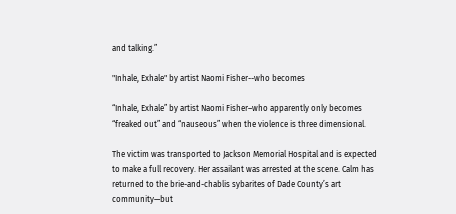and talking.”

"Inhale, Exhale" by artist Naomi Fisher--who becomes

“Inhale, Exhale” by artist Naomi Fisher–who apparently only becomes “freaked out” and “nauseous” when the violence is three dimensional.

The victim was transported to Jackson Memorial Hospital and is expected to make a full recovery. Her assailant was arrested at the scene. Calm has returned to the brie-and-chablis sybarites of Dade County’s art community—but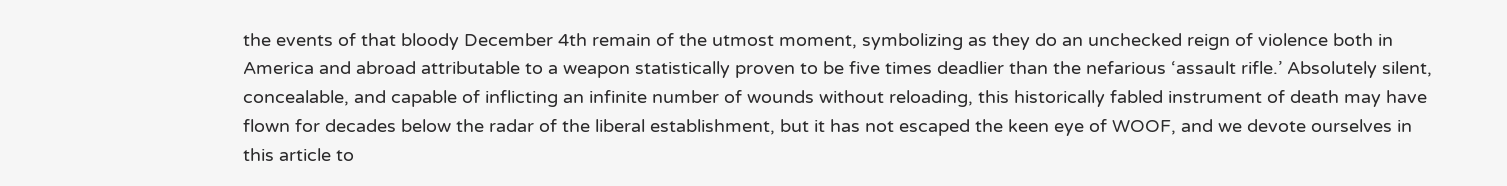the events of that bloody December 4th remain of the utmost moment, symbolizing as they do an unchecked reign of violence both in America and abroad attributable to a weapon statistically proven to be five times deadlier than the nefarious ‘assault rifle.’ Absolutely silent, concealable, and capable of inflicting an infinite number of wounds without reloading, this historically fabled instrument of death may have flown for decades below the radar of the liberal establishment, but it has not escaped the keen eye of WOOF, and we devote ourselves in this article to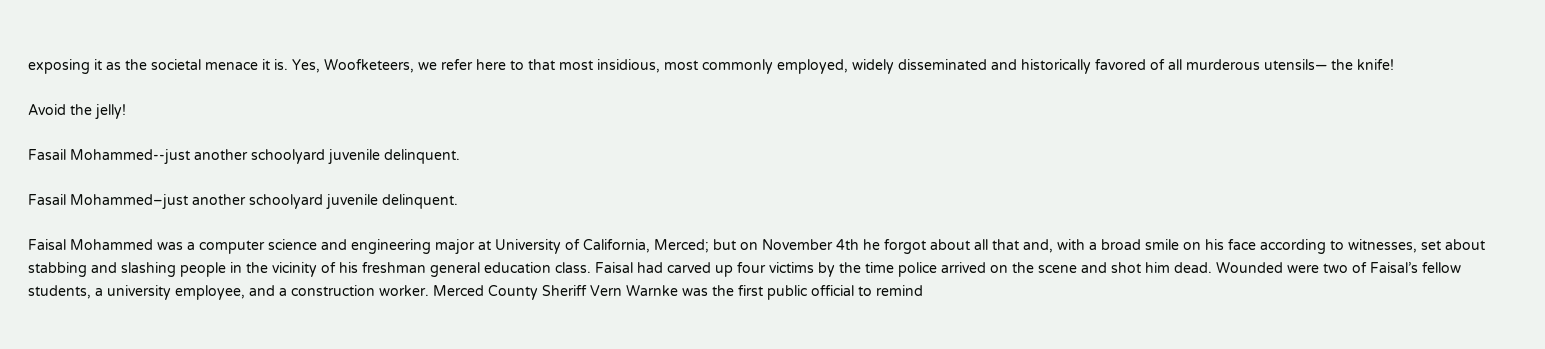exposing it as the societal menace it is. Yes, Woofketeers, we refer here to that most insidious, most commonly employed, widely disseminated and historically favored of all murderous utensils— the knife!

Avoid the jelly!

Fasail Mohammed--just another schoolyard juvenile delinquent.

Fasail Mohammed–just another schoolyard juvenile delinquent.

Faisal Mohammed was a computer science and engineering major at University of California, Merced; but on November 4th he forgot about all that and, with a broad smile on his face according to witnesses, set about stabbing and slashing people in the vicinity of his freshman general education class. Faisal had carved up four victims by the time police arrived on the scene and shot him dead. Wounded were two of Faisal’s fellow students, a university employee, and a construction worker. Merced County Sheriff Vern Warnke was the first public official to remind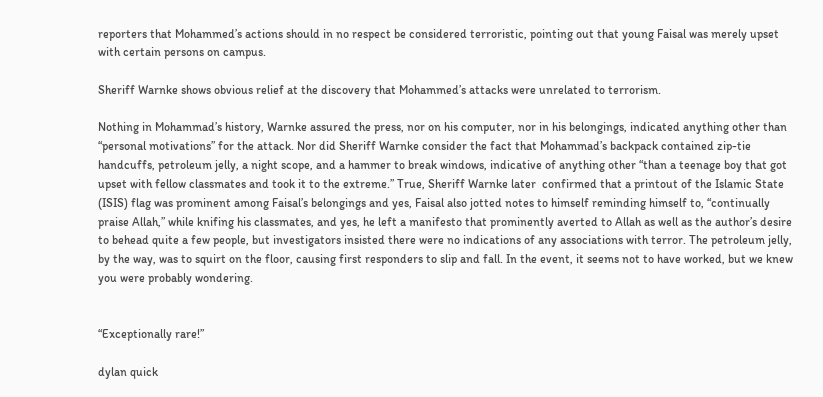reporters that Mohammed’s actions should in no respect be considered terroristic, pointing out that young Faisal was merely upset with certain persons on campus.

Sheriff Warnke shows obvious relief at the discovery that Mohammed’s attacks were unrelated to terrorism.

Nothing in Mohammad’s history, Warnke assured the press, nor on his computer, nor in his belongings, indicated anything other than “personal motivations” for the attack. Nor did Sheriff Warnke consider the fact that Mohammad’s backpack contained zip-tie handcuffs, petroleum jelly, a night scope, and a hammer to break windows, indicative of anything other “than a teenage boy that got upset with fellow classmates and took it to the extreme.” True, Sheriff Warnke later  confirmed that a printout of the Islamic State (ISIS) flag was prominent among Faisal’s belongings and yes, Faisal also jotted notes to himself reminding himself to, “continually praise Allah,” while knifing his classmates, and yes, he left a manifesto that prominently averted to Allah as well as the author’s desire to behead quite a few people, but investigators insisted there were no indications of any associations with terror. The petroleum jelly, by the way, was to squirt on the floor, causing first responders to slip and fall. In the event, it seems not to have worked, but we knew you were probably wondering.


“Exceptionally rare!”

dylan quick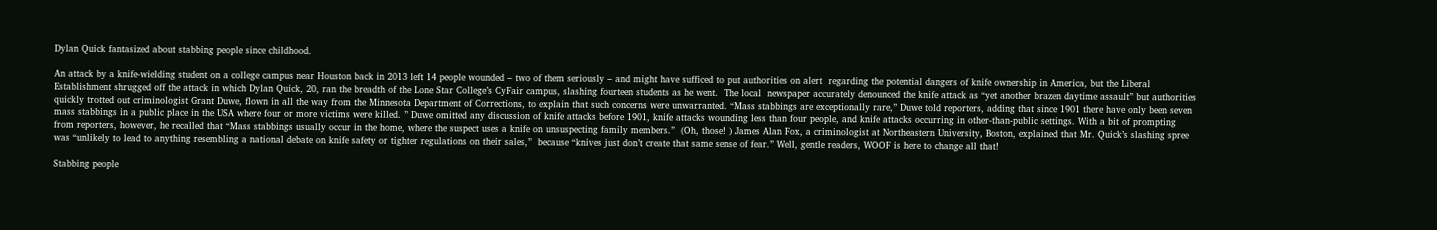Dylan Quick fantasized about stabbing people since childhood.

An attack by a knife-wielding student on a college campus near Houston back in 2013 left 14 people wounded – two of them seriously – and might have sufficed to put authorities on alert  regarding the potential dangers of knife ownership in America, but the Liberal Establishment shrugged off the attack in which Dylan Quick, 20, ran the breadth of the Lone Star College’s CyFair campus, slashing fourteen students as he went.  The local  newspaper accurately denounced the knife attack as “yet another brazen daytime assault” but authorities quickly trotted out criminologist Grant Duwe, flown in all the way from the Minnesota Department of Corrections, to explain that such concerns were unwarranted. “Mass stabbings are exceptionally rare,” Duwe told reporters, adding that since 1901 there have only been seven mass stabbings in a public place in the USA where four or more victims were killed. ” Duwe omitted any discussion of knife attacks before 1901, knife attacks wounding less than four people, and knife attacks occurring in other-than-public settings. With a bit of prompting from reporters, however, he recalled that “Mass stabbings usually occur in the home, where the suspect uses a knife on unsuspecting family members.”  (Oh, those! ) James Alan Fox, a criminologist at Northeastern University, Boston, explained that Mr. Quick’s slashing spree was “unlikely to lead to anything resembling a national debate on knife safety or tighter regulations on their sales,”  because “knives just don’t create that same sense of fear.” Well, gentle readers, WOOF is here to change all that!

Stabbing people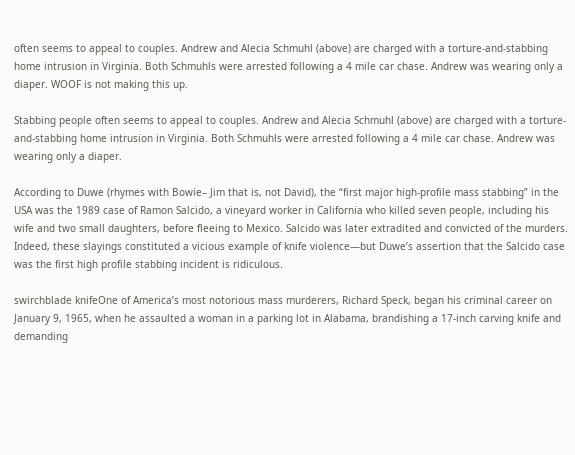often seems to appeal to couples. Andrew and Alecia Schmuhl (above) are charged with a torture-and-stabbing home intrusion in Virginia. Both Schmuhls were arrested following a 4 mile car chase. Andrew was wearing only a diaper. WOOF is not making this up.

Stabbing people often seems to appeal to couples. Andrew and Alecia Schmuhl (above) are charged with a torture-and-stabbing home intrusion in Virginia. Both Schmuhls were arrested following a 4 mile car chase. Andrew was wearing only a diaper.

According to Duwe (rhymes with Bowie– Jim that is, not David), the “first major high-profile mass stabbing” in the USA was the 1989 case of Ramon Salcido, a vineyard worker in California who killed seven people, including his wife and two small daughters, before fleeing to Mexico. Salcido was later extradited and convicted of the murders. Indeed, these slayings constituted a vicious example of knife violence—but Duwe’s assertion that the Salcido case was the first high profile stabbing incident is ridiculous.

swirchblade knifeOne of America’s most notorious mass murderers, Richard Speck, began his criminal career on January 9, 1965, when he assaulted a woman in a parking lot in Alabama, brandishing a 17-inch carving knife and demanding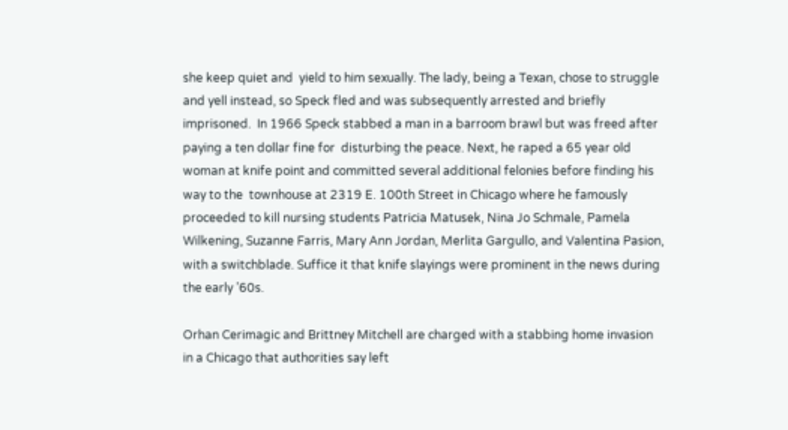she keep quiet and  yield to him sexually. The lady, being a Texan, chose to struggle and yell instead, so Speck fled and was subsequently arrested and briefly imprisoned.  In 1966 Speck stabbed a man in a barroom brawl but was freed after paying a ten dollar fine for  disturbing the peace. Next, he raped a 65 year old woman at knife point and committed several additional felonies before finding his way to the  townhouse at 2319 E. 100th Street in Chicago where he famously proceeded to kill nursing students Patricia Matusek, Nina Jo Schmale, Pamela Wilkening, Suzanne Farris, Mary Ann Jordan, Merlita Gargullo, and Valentina Pasion, with a switchblade. Suffice it that knife slayings were prominent in the news during the early ’60s.

Orhan Cerimagic and Brittney Mitchell are charged with a stabbing home invasion in a Chicago that authorities say left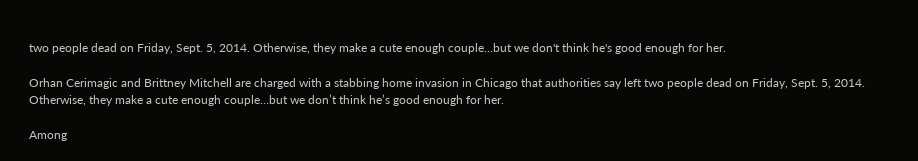two people dead on Friday, Sept. 5, 2014. Otherwise, they make a cute enough couple...but we don't think he's good enough for her.

Orhan Cerimagic and Brittney Mitchell are charged with a stabbing home invasion in Chicago that authorities say left two people dead on Friday, Sept. 5, 2014. Otherwise, they make a cute enough couple…but we don’t think he’s good enough for her.

Among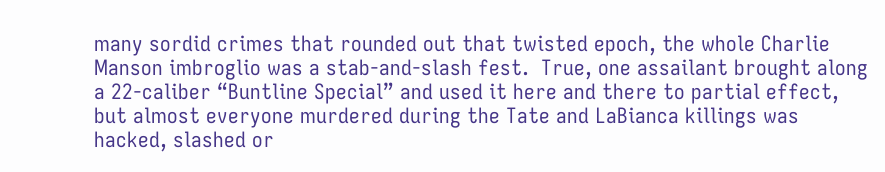many sordid crimes that rounded out that twisted epoch, the whole Charlie Manson imbroglio was a stab-and-slash fest.  True, one assailant brought along a 22-caliber “Buntline Special” and used it here and there to partial effect, but almost everyone murdered during the Tate and LaBianca killings was hacked, slashed or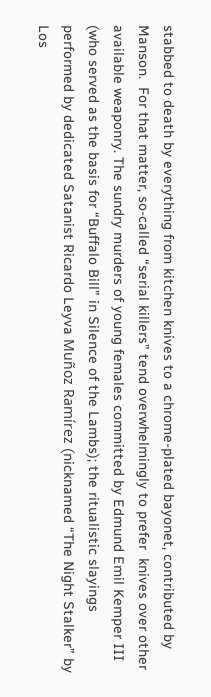stabbed to death by everything from kitchen knives to a chrome-plated bayonet, contributed by Manson.  For that matter, so-called “serial killers” tend overwhelmingly to prefer  knives over other available weaponry. The sundry murders of young females committed by Edmund Emil Kemper III (who served as the basis for “Buffalo Bill” in Silence of the Lambs); the ritualistic slayings performed by dedicated Satanist Ricardo Leyva Muñoz Ramírez (nicknamed “The Night Stalker” by Los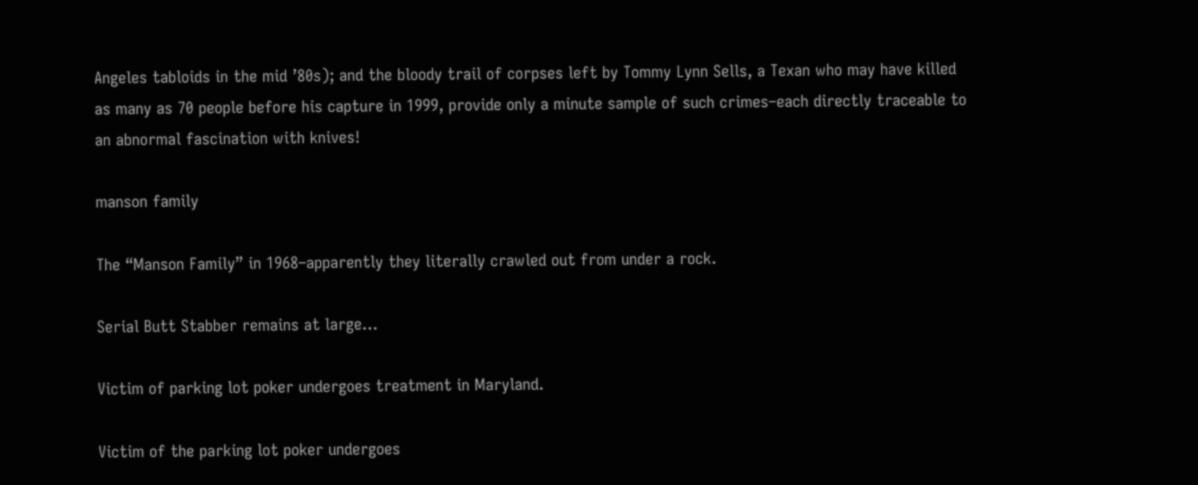Angeles tabloids in the mid ’80s); and the bloody trail of corpses left by Tommy Lynn Sells, a Texan who may have killed as many as 70 people before his capture in 1999, provide only a minute sample of such crimes–each directly traceable to an abnormal fascination with knives!

manson family

The “Manson Family” in 1968–apparently they literally crawled out from under a rock.

Serial Butt Stabber remains at large…

Victim of parking lot poker undergoes treatment in Maryland.

Victim of the parking lot poker undergoes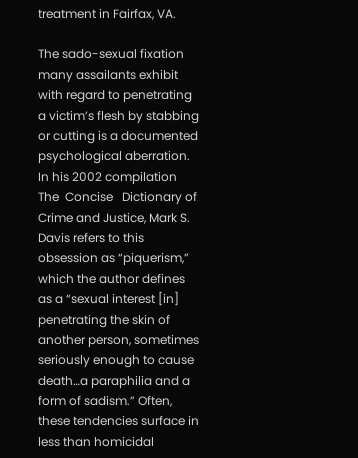treatment in Fairfax, VA.

The sado-sexual fixation many assailants exhibit with regard to penetrating a victim’s flesh by stabbing or cutting is a documented psychological aberration. In his 2002 compilation The  Concise   Dictionary of Crime and Justice, Mark S. Davis refers to this obsession as “piquerism,” which the author defines as a “sexual interest [in] penetrating the skin of another person, sometimes seriously enough to cause death…a paraphilia and a form of sadism.” Often, these tendencies surface in less than homicidal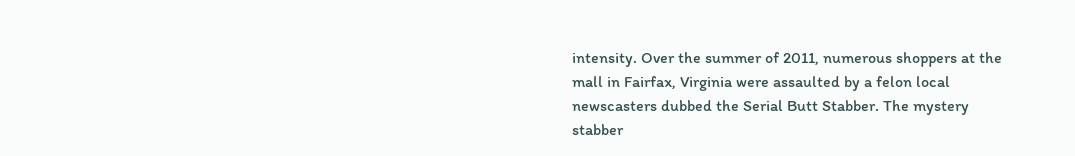intensity. Over the summer of 2011, numerous shoppers at the mall in Fairfax, Virginia were assaulted by a felon local newscasters dubbed the Serial Butt Stabber. The mystery stabber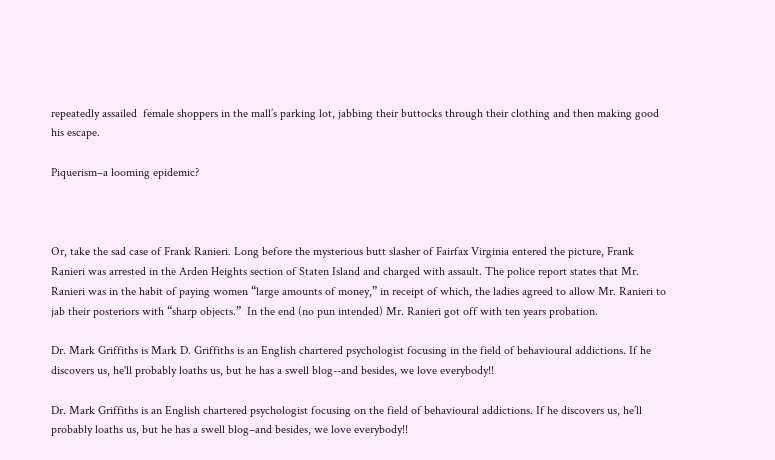repeatedly assailed  female shoppers in the mall’s parking lot, jabbing their buttocks through their clothing and then making good his escape.

Piquerism–a looming epidemic?



Or, take the sad case of Frank Ranieri. Long before the mysterious butt slasher of Fairfax Virginia entered the picture, Frank Ranieri was arrested in the Arden Heights section of Staten Island and charged with assault. The police report states that Mr. Ranieri was in the habit of paying women “large amounts of money,” in receipt of which, the ladies agreed to allow Mr. Ranieri to jab their posteriors with “sharp objects.”  In the end (no pun intended) Mr. Ranieri got off with ten years probation.

Dr. Mark Griffiths is Mark D. Griffiths is an English chartered psychologist focusing in the field of behavioural addictions. If he discovers us, he'll probably loaths us, but he has a swell blog--and besides, we love everybody!!

Dr. Mark Griffiths is an English chartered psychologist focusing on the field of behavioural addictions. If he discovers us, he’ll probably loaths us, but he has a swell blog–and besides, we love everybody!!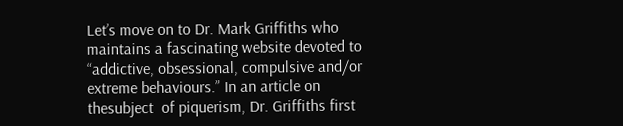Let’s move on to Dr. Mark Griffiths who maintains a fascinating website devoted to “addictive, obsessional, compulsive and/or extreme behaviours.” In an article on thesubject  of piquerism, Dr. Griffiths first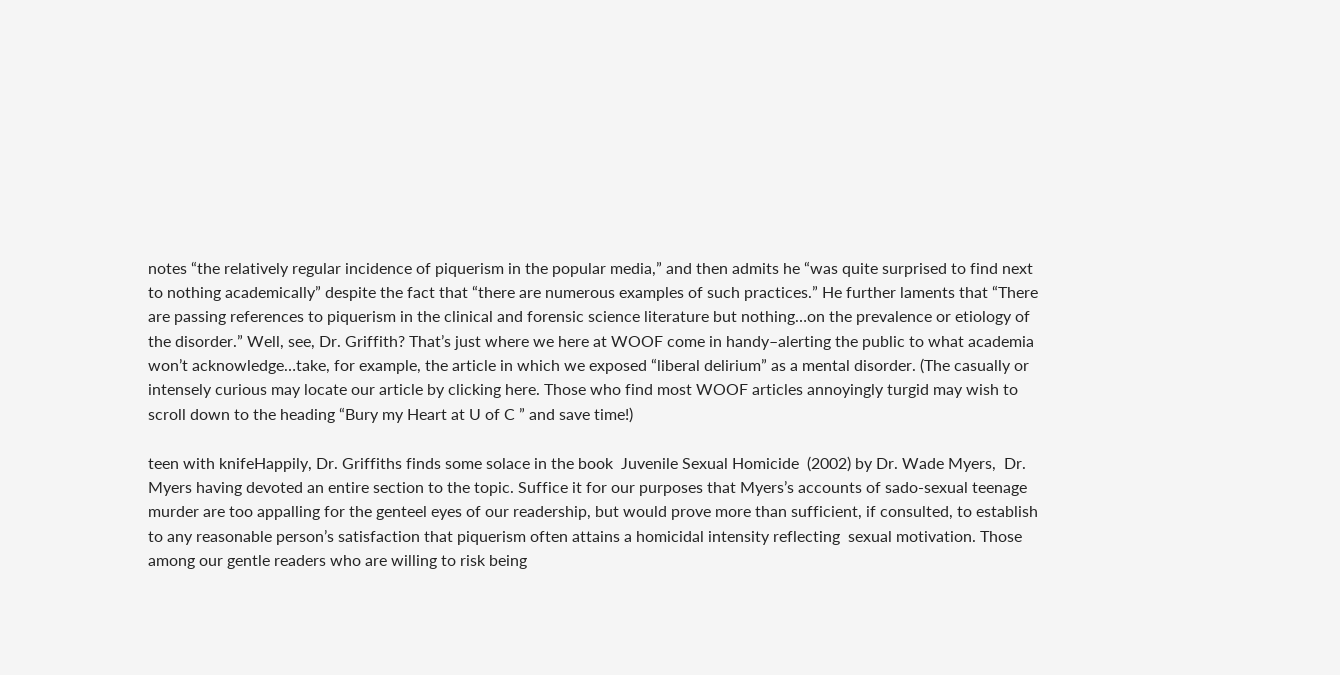notes “the relatively regular incidence of piquerism in the popular media,” and then admits he “was quite surprised to find next to nothing academically” despite the fact that “there are numerous examples of such practices.” He further laments that “There are passing references to piquerism in the clinical and forensic science literature but nothing…on the prevalence or etiology of the disorder.” Well, see, Dr. Griffith? That’s just where we here at WOOF come in handy–alerting the public to what academia won’t acknowledge…take, for example, the article in which we exposed “liberal delirium” as a mental disorder. (The casually or intensely curious may locate our article by clicking here. Those who find most WOOF articles annoyingly turgid may wish to scroll down to the heading “Bury my Heart at U of C ” and save time!)

teen with knifeHappily, Dr. Griffiths finds some solace in the book  Juvenile Sexual Homicide  (2002) by Dr. Wade Myers,  Dr. Myers having devoted an entire section to the topic. Suffice it for our purposes that Myers’s accounts of sado-sexual teenage murder are too appalling for the genteel eyes of our readership, but would prove more than sufficient, if consulted, to establish to any reasonable person’s satisfaction that piquerism often attains a homicidal intensity reflecting  sexual motivation. Those among our gentle readers who are willing to risk being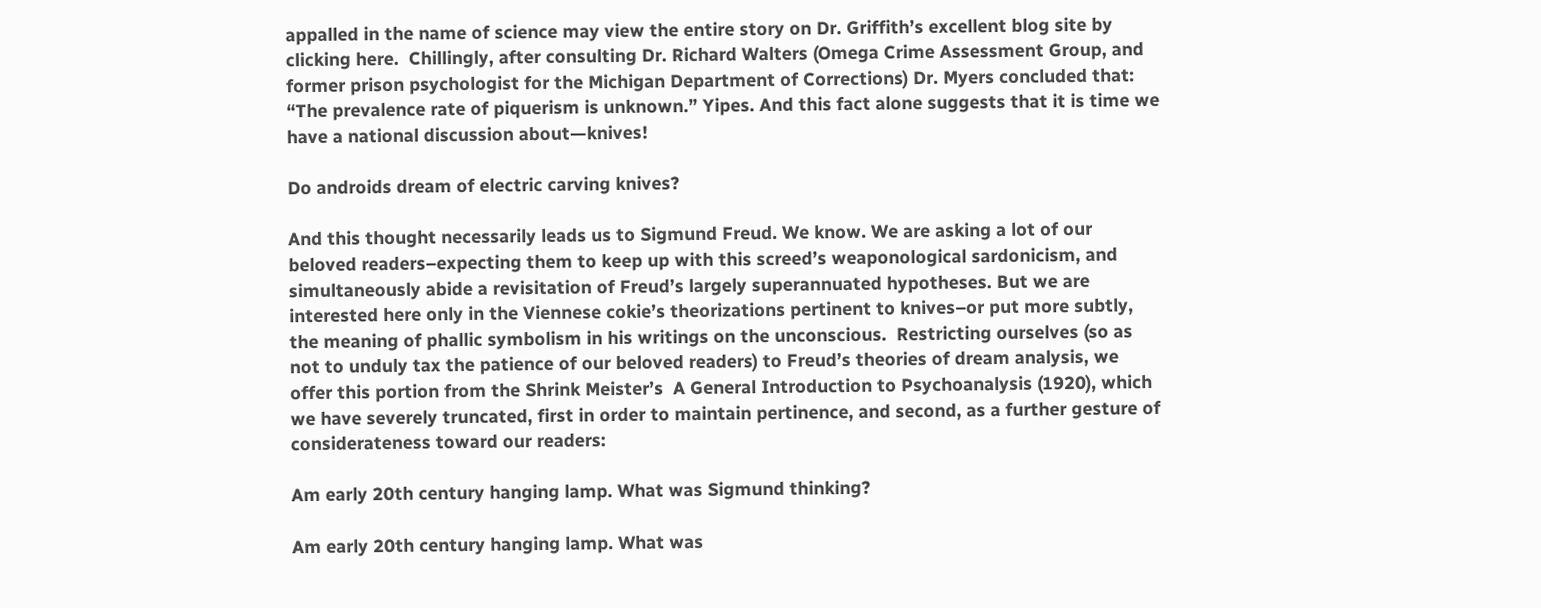appalled in the name of science may view the entire story on Dr. Griffith’s excellent blog site by clicking here.  Chillingly, after consulting Dr. Richard Walters (Omega Crime Assessment Group, and former prison psychologist for the Michigan Department of Corrections) Dr. Myers concluded that: “The prevalence rate of piquerism is unknown.” Yipes. And this fact alone suggests that it is time we have a national discussion about—knives!

Do androids dream of electric carving knives?

And this thought necessarily leads us to Sigmund Freud. We know. We are asking a lot of our beloved readers–expecting them to keep up with this screed’s weaponological sardonicism, and  simultaneously abide a revisitation of Freud’s largely superannuated hypotheses. But we are interested here only in the Viennese cokie’s theorizations pertinent to knives–or put more subtly, the meaning of phallic symbolism in his writings on the unconscious.  Restricting ourselves (so as not to unduly tax the patience of our beloved readers) to Freud’s theories of dream analysis, we offer this portion from the Shrink Meister’s  A General Introduction to Psychoanalysis (1920), which we have severely truncated, first in order to maintain pertinence, and second, as a further gesture of considerateness toward our readers:

Am early 20th century hanging lamp. What was Sigmund thinking?

Am early 20th century hanging lamp. What was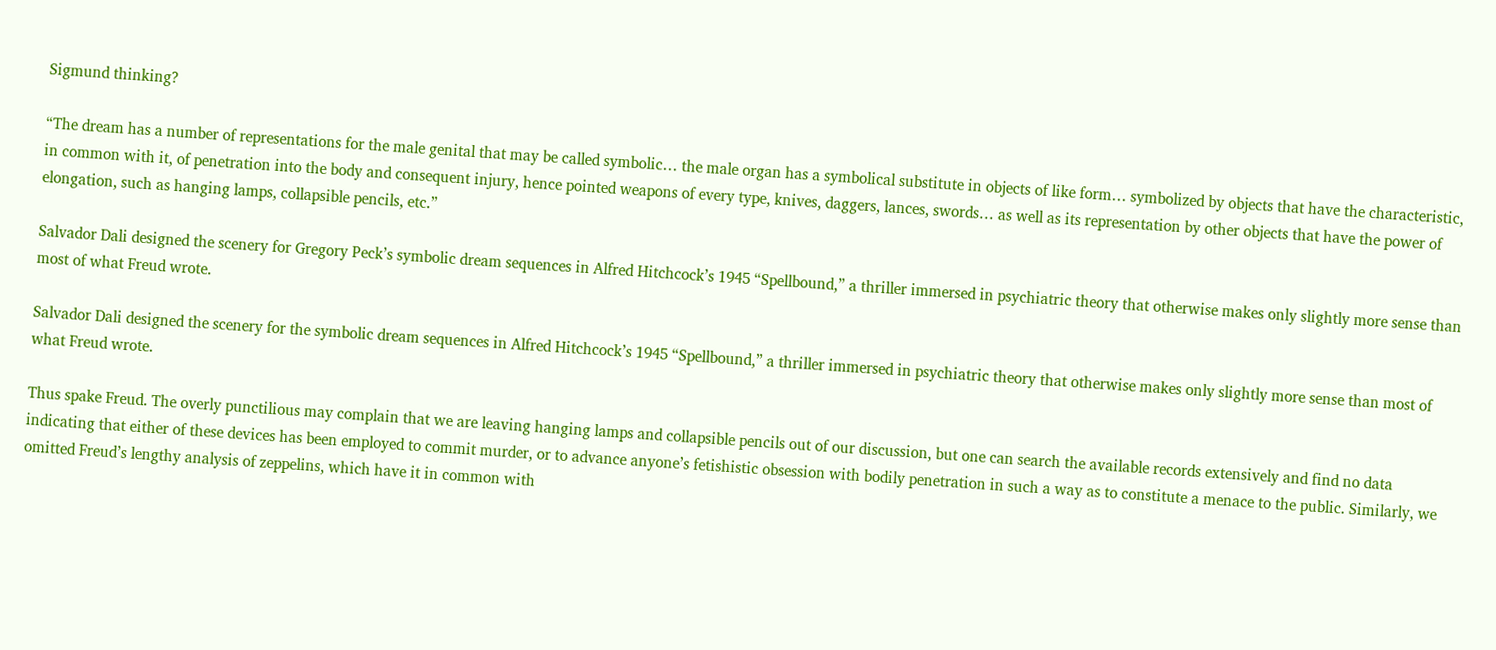Sigmund thinking?

“The dream has a number of representations for the male genital that may be called symbolic… the male organ has a symbolical substitute in objects of like form… symbolized by objects that have the characteristic, in common with it, of penetration into the body and consequent injury, hence pointed weapons of every type, knives, daggers, lances, swords… as well as its representation by other objects that have the power of elongation, such as hanging lamps, collapsible pencils, etc.”

Salvador Dali designed the scenery for Gregory Peck’s symbolic dream sequences in Alfred Hitchcock’s 1945 “Spellbound,” a thriller immersed in psychiatric theory that otherwise makes only slightly more sense than most of what Freud wrote.

Salvador Dali designed the scenery for the symbolic dream sequences in Alfred Hitchcock’s 1945 “Spellbound,” a thriller immersed in psychiatric theory that otherwise makes only slightly more sense than most of what Freud wrote.

Thus spake Freud. The overly punctilious may complain that we are leaving hanging lamps and collapsible pencils out of our discussion, but one can search the available records extensively and find no data indicating that either of these devices has been employed to commit murder, or to advance anyone’s fetishistic obsession with bodily penetration in such a way as to constitute a menace to the public. Similarly, we omitted Freud’s lengthy analysis of zeppelins, which have it in common with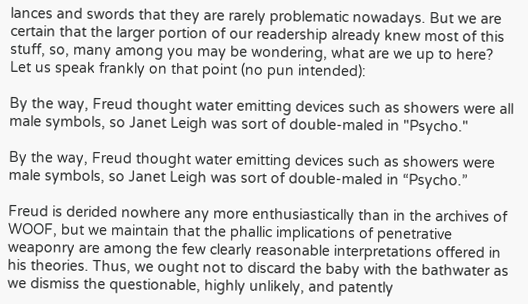lances and swords that they are rarely problematic nowadays. But we are certain that the larger portion of our readership already knew most of this stuff, so, many among you may be wondering, what are we up to here? Let us speak frankly on that point (no pun intended):

By the way, Freud thought water emitting devices such as showers were all male symbols, so Janet Leigh was sort of double-maled in "Psycho."

By the way, Freud thought water emitting devices such as showers were male symbols, so Janet Leigh was sort of double-maled in “Psycho.”

Freud is derided nowhere any more enthusiastically than in the archives of WOOF, but we maintain that the phallic implications of penetrative weaponry are among the few clearly reasonable interpretations offered in his theories. Thus, we ought not to discard the baby with the bathwater as we dismiss the questionable, highly unlikely, and patently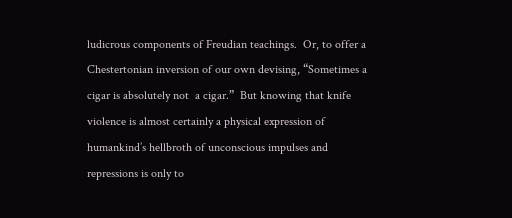ludicrous components of Freudian teachings.  Or, to offer a Chestertonian inversion of our own devising, “Sometimes a cigar is absolutely not  a cigar.”  But knowing that knife violence is almost certainly a physical expression of humankind’s hellbroth of unconscious impulses and repressions is only to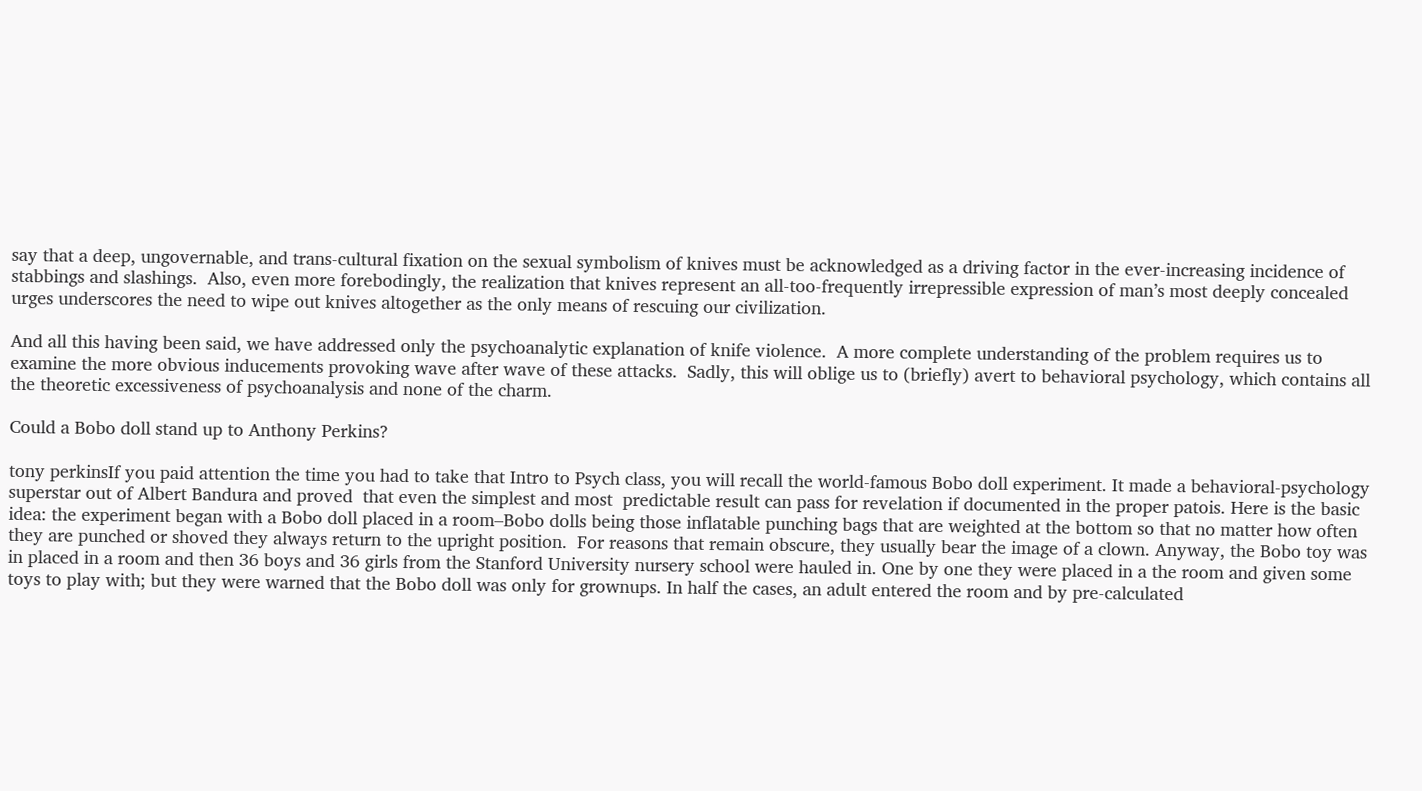say that a deep, ungovernable, and trans-cultural fixation on the sexual symbolism of knives must be acknowledged as a driving factor in the ever-increasing incidence of stabbings and slashings.  Also, even more forebodingly, the realization that knives represent an all-too-frequently irrepressible expression of man’s most deeply concealed urges underscores the need to wipe out knives altogether as the only means of rescuing our civilization.

And all this having been said, we have addressed only the psychoanalytic explanation of knife violence.  A more complete understanding of the problem requires us to examine the more obvious inducements provoking wave after wave of these attacks.  Sadly, this will oblige us to (briefly) avert to behavioral psychology, which contains all the theoretic excessiveness of psychoanalysis and none of the charm.

Could a Bobo doll stand up to Anthony Perkins?

tony perkinsIf you paid attention the time you had to take that Intro to Psych class, you will recall the world-famous Bobo doll experiment. It made a behavioral-psychology superstar out of Albert Bandura and proved  that even the simplest and most  predictable result can pass for revelation if documented in the proper patois. Here is the basic idea: the experiment began with a Bobo doll placed in a room–Bobo dolls being those inflatable punching bags that are weighted at the bottom so that no matter how often they are punched or shoved they always return to the upright position.  For reasons that remain obscure, they usually bear the image of a clown. Anyway, the Bobo toy was in placed in a room and then 36 boys and 36 girls from the Stanford University nursery school were hauled in. One by one they were placed in a the room and given some toys to play with; but they were warned that the Bobo doll was only for grownups. In half the cases, an adult entered the room and by pre-calculated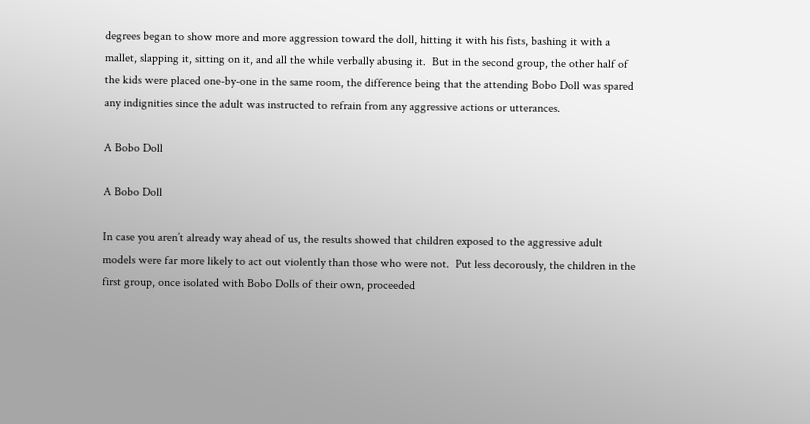degrees began to show more and more aggression toward the doll, hitting it with his fists, bashing it with a mallet, slapping it, sitting on it, and all the while verbally abusing it.  But in the second group, the other half of the kids were placed one-by-one in the same room, the difference being that the attending Bobo Doll was spared any indignities since the adult was instructed to refrain from any aggressive actions or utterances.

A Bobo Doll

A Bobo Doll

In case you aren’t already way ahead of us, the results showed that children exposed to the aggressive adult models were far more likely to act out violently than those who were not.  Put less decorously, the children in the first group, once isolated with Bobo Dolls of their own, proceeded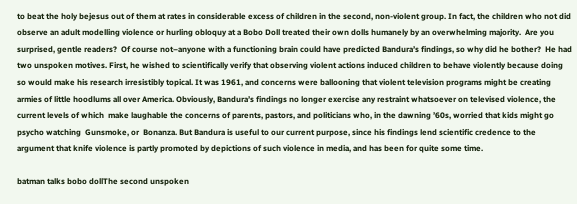to beat the holy bejesus out of them at rates in considerable excess of children in the second, non-violent group. In fact, the children who not did observe an adult modelling violence or hurling obloquy at a Bobo Doll treated their own dolls humanely by an overwhelming majority.  Are you surprised, gentle readers?  Of course not–anyone with a functioning brain could have predicted Bandura’s findings, so why did he bother?  He had two unspoken motives. First, he wished to scientifically verify that observing violent actions induced children to behave violently because doing so would make his research irresistibly topical. It was 1961, and concerns were ballooning that violent television programs might be creating armies of little hoodlums all over America. Obviously, Bandura’s findings no longer exercise any restraint whatsoever on televised violence, the current levels of which  make laughable the concerns of parents, pastors, and politicians who, in the dawning ’60s, worried that kids might go psycho watching  Gunsmoke, or  Bonanza. But Bandura is useful to our current purpose, since his findings lend scientific credence to the argument that knife violence is partly promoted by depictions of such violence in media, and has been for quite some time.

batman talks bobo dollThe second unspoken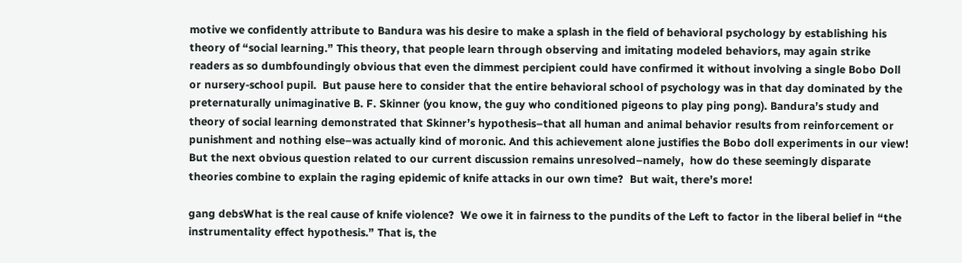motive we confidently attribute to Bandura was his desire to make a splash in the field of behavioral psychology by establishing his theory of “social learning.” This theory, that people learn through observing and imitating modeled behaviors, may again strike readers as so dumbfoundingly obvious that even the dimmest percipient could have confirmed it without involving a single Bobo Doll or nursery-school pupil.  But pause here to consider that the entire behavioral school of psychology was in that day dominated by the preternaturally unimaginative B. F. Skinner (you know, the guy who conditioned pigeons to play ping pong). Bandura’s study and theory of social learning demonstrated that Skinner’s hypothesis–that all human and animal behavior results from reinforcement or punishment and nothing else–was actually kind of moronic. And this achievement alone justifies the Bobo doll experiments in our view! But the next obvious question related to our current discussion remains unresolved–namely,  how do these seemingly disparate theories combine to explain the raging epidemic of knife attacks in our own time?  But wait, there’s more!

gang debsWhat is the real cause of knife violence?  We owe it in fairness to the pundits of the Left to factor in the liberal belief in “the instrumentality effect hypothesis.” That is, the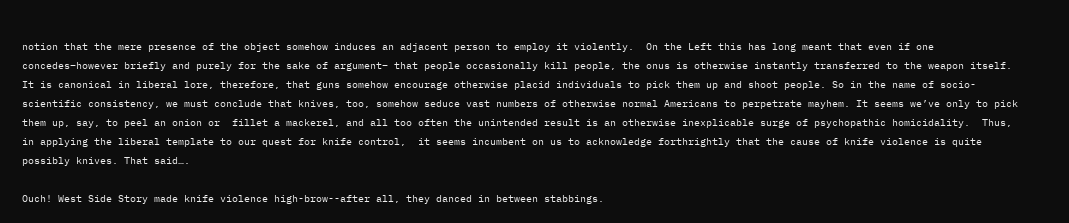notion that the mere presence of the object somehow induces an adjacent person to employ it violently.  On the Left this has long meant that even if one concedes–however briefly and purely for the sake of argument– that people occasionally kill people, the onus is otherwise instantly transferred to the weapon itself.  It is canonical in liberal lore, therefore, that guns somehow encourage otherwise placid individuals to pick them up and shoot people. So in the name of socio-scientific consistency, we must conclude that knives, too, somehow seduce vast numbers of otherwise normal Americans to perpetrate mayhem. It seems we’ve only to pick them up, say, to peel an onion or  fillet a mackerel, and all too often the unintended result is an otherwise inexplicable surge of psychopathic homicidality.  Thus, in applying the liberal template to our quest for knife control,  it seems incumbent on us to acknowledge forthrightly that the cause of knife violence is quite possibly knives. That said….

Ouch! West Side Story made knife violence high-brow--after all, they danced in between stabbings.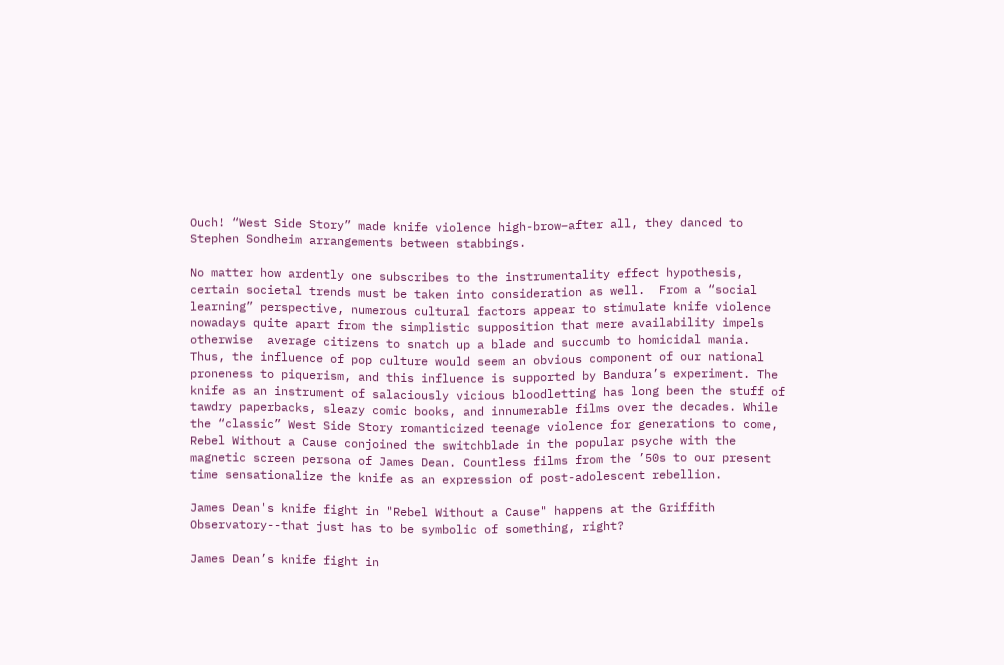Ouch! “West Side Story” made knife violence high-brow–after all, they danced to Stephen Sondheim arrangements between stabbings.

No matter how ardently one subscribes to the instrumentality effect hypothesis, certain societal trends must be taken into consideration as well.  From a “social learning” perspective, numerous cultural factors appear to stimulate knife violence nowadays quite apart from the simplistic supposition that mere availability impels otherwise  average citizens to snatch up a blade and succumb to homicidal mania. Thus, the influence of pop culture would seem an obvious component of our national proneness to piquerism, and this influence is supported by Bandura’s experiment. The knife as an instrument of salaciously vicious bloodletting has long been the stuff of tawdry paperbacks, sleazy comic books, and innumerable films over the decades. While the “classic” West Side Story romanticized teenage violence for generations to come, Rebel Without a Cause conjoined the switchblade in the popular psyche with the magnetic screen persona of James Dean. Countless films from the ’50s to our present time sensationalize the knife as an expression of post-adolescent rebellion.

James Dean's knife fight in "Rebel Without a Cause" happens at the Griffith Observatory--that just has to be symbolic of something, right?

James Dean’s knife fight in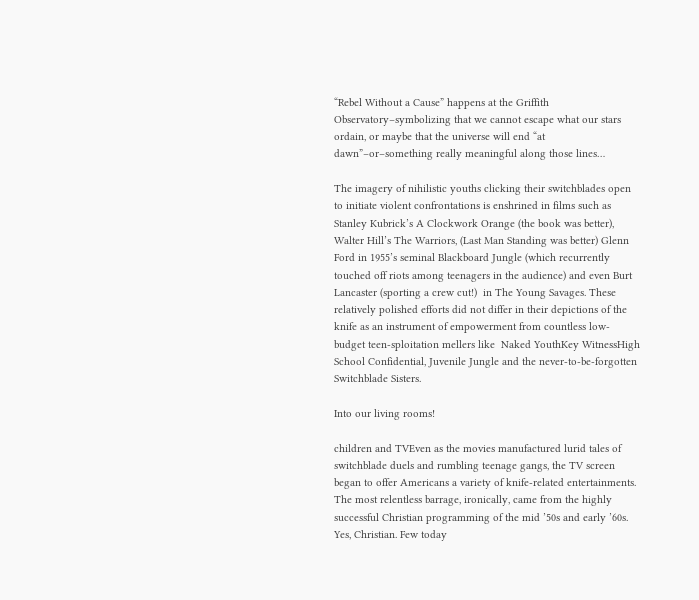“Rebel Without a Cause” happens at the Griffith Observatory–symbolizing that we cannot escape what our stars ordain, or maybe that the universe will end “at dawn”–or–something really meaningful along those lines…

The imagery of nihilistic youths clicking their switchblades open to initiate violent confrontations is enshrined in films such as Stanley Kubrick’s A Clockwork Orange (the book was better), Walter Hill’s The Warriors, (Last Man Standing was better) Glenn Ford in 1955’s seminal Blackboard Jungle (which recurrently touched off riots among teenagers in the audience) and even Burt Lancaster (sporting a crew cut!)  in The Young Savages. These relatively polished efforts did not differ in their depictions of the knife as an instrument of empowerment from countless low-budget teen-sploitation mellers like  Naked YouthKey WitnessHigh School Confidential, Juvenile Jungle and the never-to-be-forgotten Switchblade Sisters.

Into our living rooms!

children and TVEven as the movies manufactured lurid tales of switchblade duels and rumbling teenage gangs, the TV screen began to offer Americans a variety of knife-related entertainments. The most relentless barrage, ironically, came from the highly successful Christian programming of the mid ’50s and early ’60s. Yes, Christian. Few today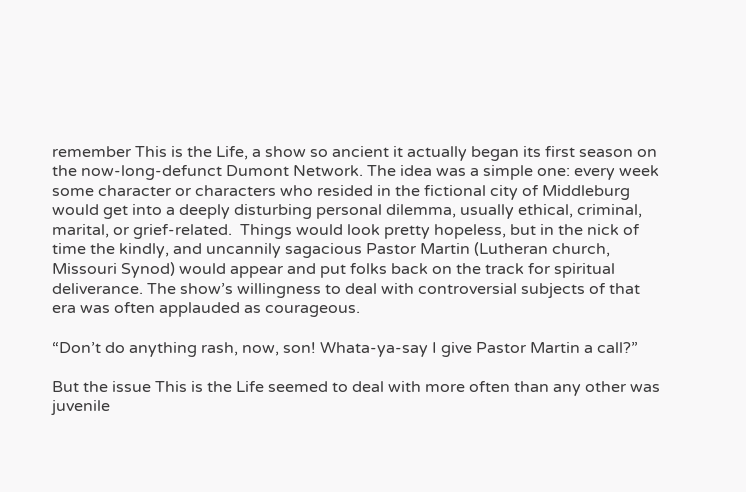remember This is the Life, a show so ancient it actually began its first season on the now-long-defunct Dumont Network. The idea was a simple one: every week some character or characters who resided in the fictional city of Middleburg would get into a deeply disturbing personal dilemma, usually ethical, criminal, marital, or grief-related.  Things would look pretty hopeless, but in the nick of time the kindly, and uncannily sagacious Pastor Martin (Lutheran church, Missouri Synod) would appear and put folks back on the track for spiritual deliverance. The show’s willingness to deal with controversial subjects of that era was often applauded as courageous.

“Don’t do anything rash, now, son! Whata-ya-say I give Pastor Martin a call?”

But the issue This is the Life seemed to deal with more often than any other was juvenile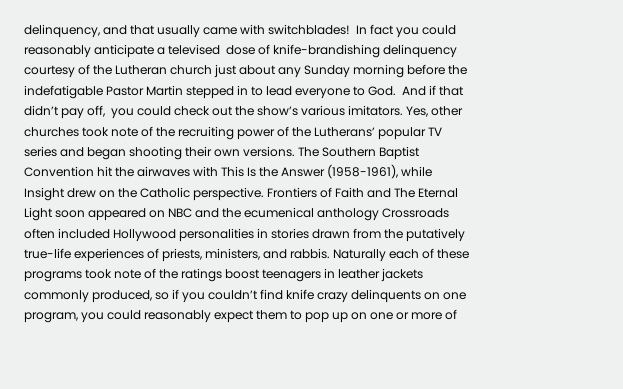delinquency, and that usually came with switchblades!  In fact you could reasonably anticipate a televised  dose of knife-brandishing delinquency courtesy of the Lutheran church just about any Sunday morning before the indefatigable Pastor Martin stepped in to lead everyone to God.  And if that didn’t pay off,  you could check out the show’s various imitators. Yes, other churches took note of the recruiting power of the Lutherans’ popular TV series and began shooting their own versions. The Southern Baptist Convention hit the airwaves with This Is the Answer (1958-1961), while Insight drew on the Catholic perspective. Frontiers of Faith and The Eternal Light soon appeared on NBC and the ecumenical anthology Crossroads often included Hollywood personalities in stories drawn from the putatively true-life experiences of priests, ministers, and rabbis. Naturally each of these programs took note of the ratings boost teenagers in leather jackets commonly produced, so if you couldn’t find knife crazy delinquents on one program, you could reasonably expect them to pop up on one or more of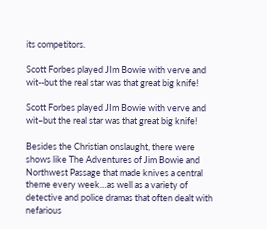its competitors.

Scott Forbes played JIm Bowie with verve and wit--but the real star was that great big knife!

Scott Forbes played JIm Bowie with verve and wit–but the real star was that great big knife!

Besides the Christian onslaught, there were shows like The Adventures of Jim Bowie and Northwest Passage that made knives a central theme every week…as well as a variety of detective and police dramas that often dealt with nefarious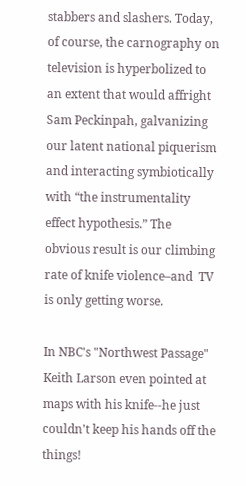stabbers and slashers. Today, of course, the carnography on television is hyperbolized to an extent that would affright Sam Peckinpah, galvanizing our latent national piquerism and interacting symbiotically with “the instrumentality effect hypothesis.” The obvious result is our climbing rate of knife violence–and  TV is only getting worse.

In NBC's "Northwest Passage" Keith Larson even pointed at maps with his knife--he just couldn't keep his hands off the things!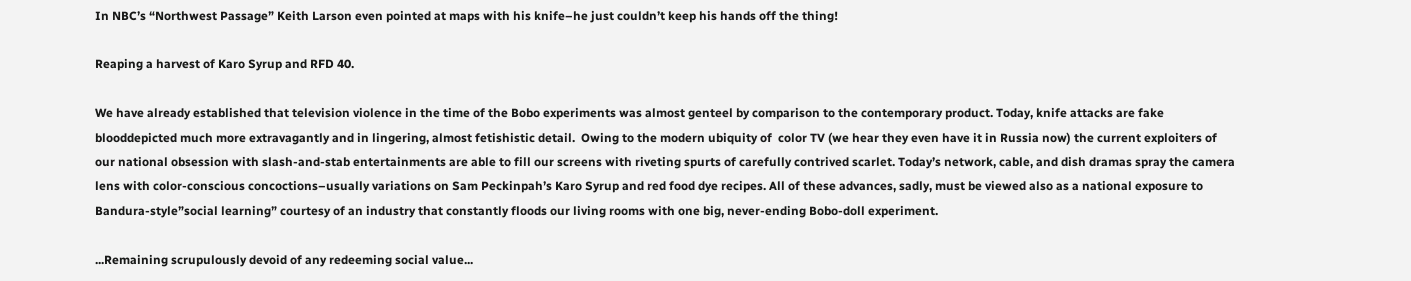In NBC’s “Northwest Passage” Keith Larson even pointed at maps with his knife–he just couldn’t keep his hands off the thing!

Reaping a harvest of Karo Syrup and RFD 40.

We have already established that television violence in the time of the Bobo experiments was almost genteel by comparison to the contemporary product. Today, knife attacks are fake blooddepicted much more extravagantly and in lingering, almost fetishistic detail.  Owing to the modern ubiquity of  color TV (we hear they even have it in Russia now) the current exploiters of our national obsession with slash-and-stab entertainments are able to fill our screens with riveting spurts of carefully contrived scarlet. Today’s network, cable, and dish dramas spray the camera lens with color-conscious concoctions–usually variations on Sam Peckinpah’s Karo Syrup and red food dye recipes. All of these advances, sadly, must be viewed also as a national exposure to Bandura-style”social learning” courtesy of an industry that constantly floods our living rooms with one big, never-ending Bobo-doll experiment.

...Remaining scrupulously devoid of any redeeming social value...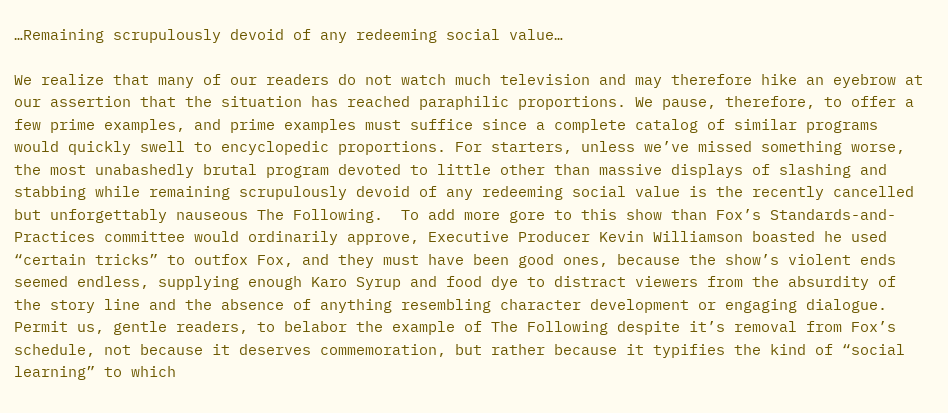…Remaining scrupulously devoid of any redeeming social value…

We realize that many of our readers do not watch much television and may therefore hike an eyebrow at our assertion that the situation has reached paraphilic proportions. We pause, therefore, to offer a few prime examples, and prime examples must suffice since a complete catalog of similar programs would quickly swell to encyclopedic proportions. For starters, unless we’ve missed something worse, the most unabashedly brutal program devoted to little other than massive displays of slashing and stabbing while remaining scrupulously devoid of any redeeming social value is the recently cancelled but unforgettably nauseous The Following.  To add more gore to this show than Fox’s Standards-and- Practices committee would ordinarily approve, Executive Producer Kevin Williamson boasted he used “certain tricks” to outfox Fox, and they must have been good ones, because the show’s violent ends seemed endless, supplying enough Karo Syrup and food dye to distract viewers from the absurdity of the story line and the absence of anything resembling character development or engaging dialogue. Permit us, gentle readers, to belabor the example of The Following despite it’s removal from Fox’s schedule, not because it deserves commemoration, but rather because it typifies the kind of “social learning” to which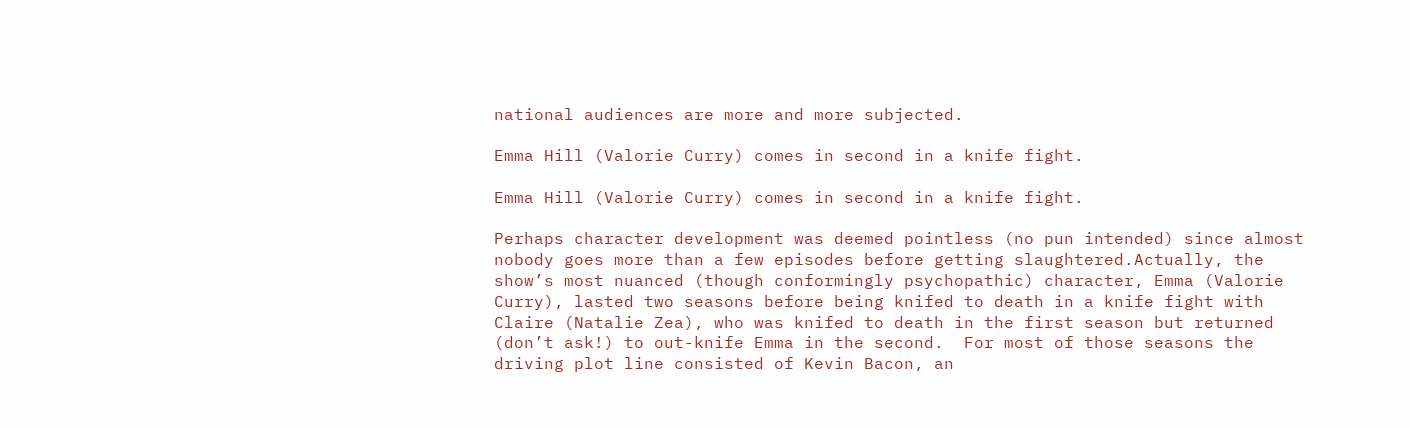national audiences are more and more subjected.

Emma Hill (Valorie Curry) comes in second in a knife fight.

Emma Hill (Valorie Curry) comes in second in a knife fight.

Perhaps character development was deemed pointless (no pun intended) since almost nobody goes more than a few episodes before getting slaughtered.Actually, the show’s most nuanced (though conformingly psychopathic) character, Emma (Valorie Curry), lasted two seasons before being knifed to death in a knife fight with Claire (Natalie Zea), who was knifed to death in the first season but returned (don’t ask!) to out-knife Emma in the second.  For most of those seasons the driving plot line consisted of Kevin Bacon, an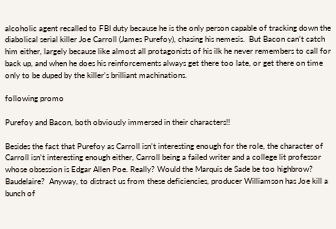alcoholic agent recalled to FBI duty because he is the only person capable of tracking down the diabolical serial killer Joe Carroll (James Purefoy), chasing his nemesis.  But Bacon can’t catch him either, largely because like almost all protagonists of his ilk he never remembers to call for back up, and when he does his reinforcements always get there too late, or get there on time only to be duped by the killer’s brilliant machinations.

following promo

Purefoy and Bacon, both obviously immersed in their characters!!

Besides the fact that Purefoy as Carroll isn’t interesting enough for the role, the character of Carroll isn’t interesting enough either, Carroll being a failed writer and a college lit professor whose obsession is Edgar Allen Poe. Really? Would the Marquis de Sade be too highbrow? Baudelaire?  Anyway, to distract us from these deficiencies, producer Williamson has Joe kill a bunch of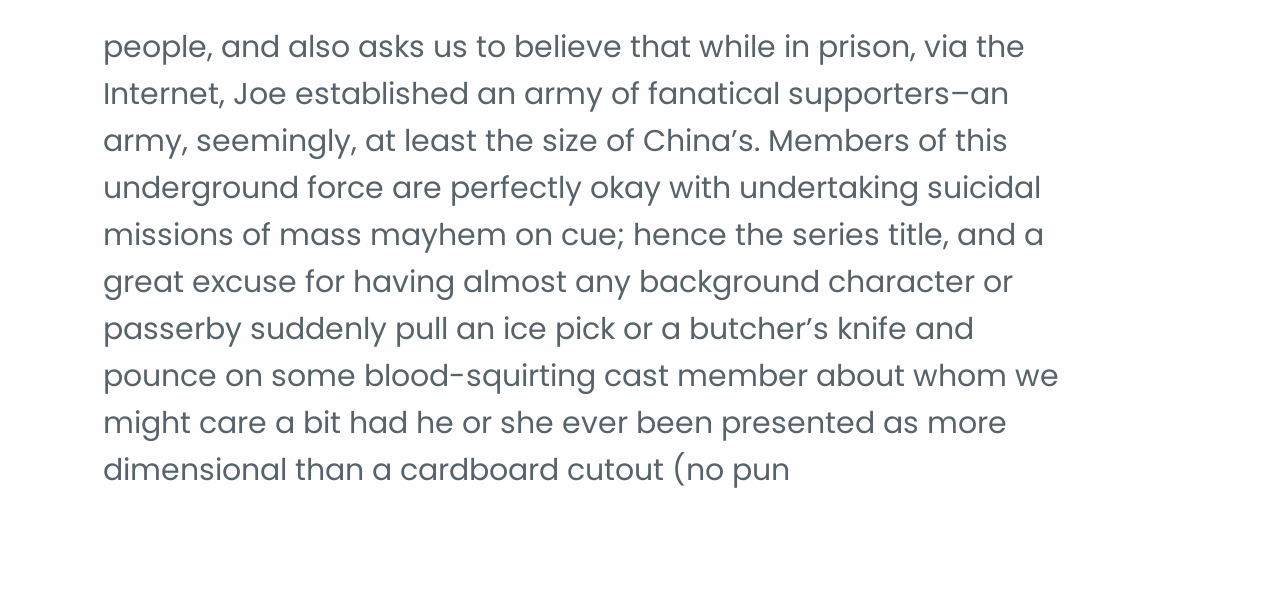people, and also asks us to believe that while in prison, via the Internet, Joe established an army of fanatical supporters–an army, seemingly, at least the size of China’s. Members of this underground force are perfectly okay with undertaking suicidal missions of mass mayhem on cue; hence the series title, and a great excuse for having almost any background character or passerby suddenly pull an ice pick or a butcher’s knife and pounce on some blood-squirting cast member about whom we might care a bit had he or she ever been presented as more dimensional than a cardboard cutout (no pun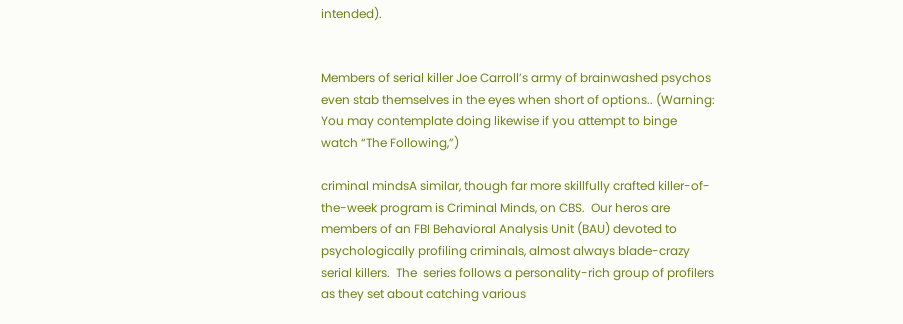intended).


Members of serial killer Joe Carroll’s army of brainwashed psychos even stab themselves in the eyes when short of options.. (Warning: You may contemplate doing likewise if you attempt to binge watch “The Following,”)

criminal mindsA similar, though far more skillfully crafted killer-of-the-week program is Criminal Minds, on CBS.  Our heros are members of an FBI Behavioral Analysis Unit (BAU) devoted to psychologically profiling criminals, almost always blade-crazy serial killers.  The  series follows a personality-rich group of profilers as they set about catching various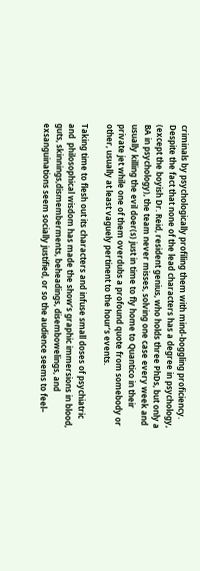criminals by psychologically profiling them with mind-boggling proficiency. Despite the fact that none of the lead characters has a degree in psychology, (except the boyish Dr. Reid, resident genius, who holds three PhDs, but only a BA in psychology), the team never misses, solving one case every week and usually killing the evil doer(s) just in time to fly home to Quantico in their private jet while one of them overdubs a profound quote from somebody or other, usually at least vaguely pertinent to the hour’s events.

Taking time to flesh out its characters and infuse small doses of psychiatric and  philosophical wisdom has made the show’s graphic immersions in blood, guts, skinnings,dismemberments, beheadings, disembowelings, and exsanguinations seem socially justified, or so the audience seems to feel–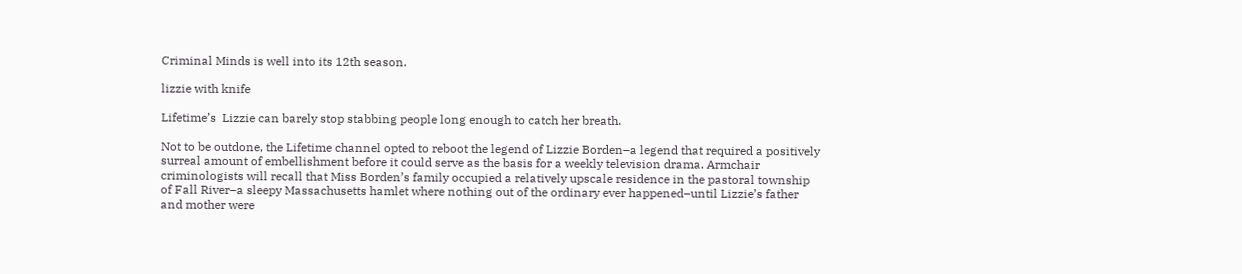Criminal Minds is well into its 12th season.

lizzie with knife

Lifetime’s  Lizzie can barely stop stabbing people long enough to catch her breath.

Not to be outdone, the Lifetime channel opted to reboot the legend of Lizzie Borden–a legend that required a positively surreal amount of embellishment before it could serve as the basis for a weekly television drama. Armchair criminologists will recall that Miss Borden’s family occupied a relatively upscale residence in the pastoral township of Fall River–a sleepy Massachusetts hamlet where nothing out of the ordinary ever happened–until Lizzie’s father and mother were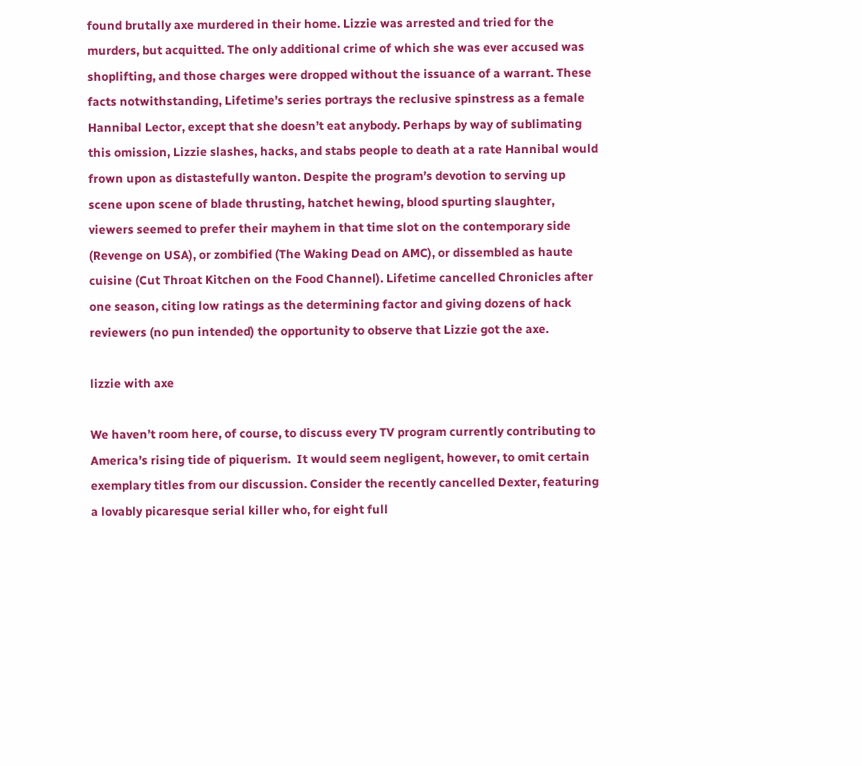found brutally axe murdered in their home. Lizzie was arrested and tried for the murders, but acquitted. The only additional crime of which she was ever accused was shoplifting, and those charges were dropped without the issuance of a warrant. These facts notwithstanding, Lifetime’s series portrays the reclusive spinstress as a female Hannibal Lector, except that she doesn’t eat anybody. Perhaps by way of sublimating this omission, Lizzie slashes, hacks, and stabs people to death at a rate Hannibal would frown upon as distastefully wanton. Despite the program’s devotion to serving up scene upon scene of blade thrusting, hatchet hewing, blood spurting slaughter, viewers seemed to prefer their mayhem in that time slot on the contemporary side (Revenge on USA), or zombified (The Waking Dead on AMC), or dissembled as haute cuisine (Cut Throat Kitchen on the Food Channel). Lifetime cancelled Chronicles after one season, citing low ratings as the determining factor and giving dozens of hack reviewers (no pun intended) the opportunity to observe that Lizzie got the axe.

lizzie with axe

We haven’t room here, of course, to discuss every TV program currently contributing to America’s rising tide of piquerism.  It would seem negligent, however, to omit certain exemplary titles from our discussion. Consider the recently cancelled Dexter, featuring a lovably picaresque serial killer who, for eight full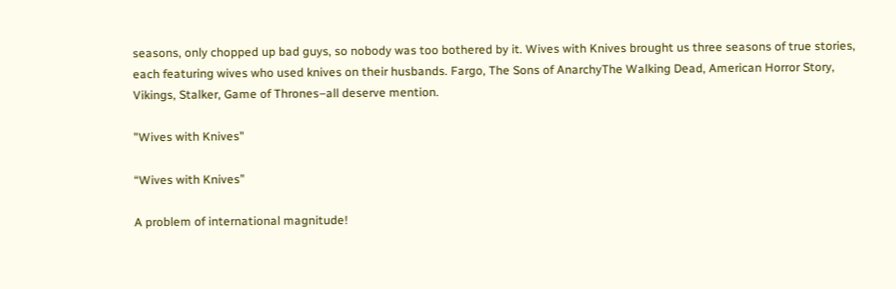seasons, only chopped up bad guys, so nobody was too bothered by it. Wives with Knives brought us three seasons of true stories, each featuring wives who used knives on their husbands. Fargo, The Sons of AnarchyThe Walking Dead, American Horror Story, Vikings, Stalker, Game of Thrones–all deserve mention.

"Wives with Knives"

“Wives with Knives”

A problem of international magnitude!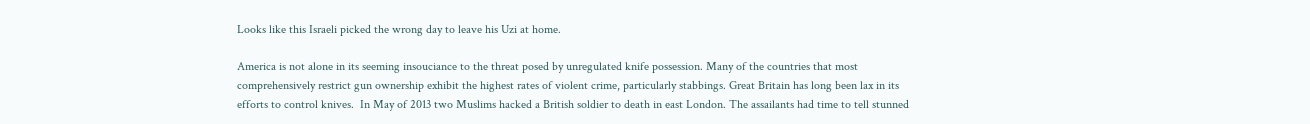Looks like this Israeli picked the wrong day to leave his Uzi at home.

America is not alone in its seeming insouciance to the threat posed by unregulated knife possession. Many of the countries that most comprehensively restrict gun ownership exhibit the highest rates of violent crime, particularly stabbings. Great Britain has long been lax in its efforts to control knives.  In May of 2013 two Muslims hacked a British soldier to death in east London. The assailants had time to tell stunned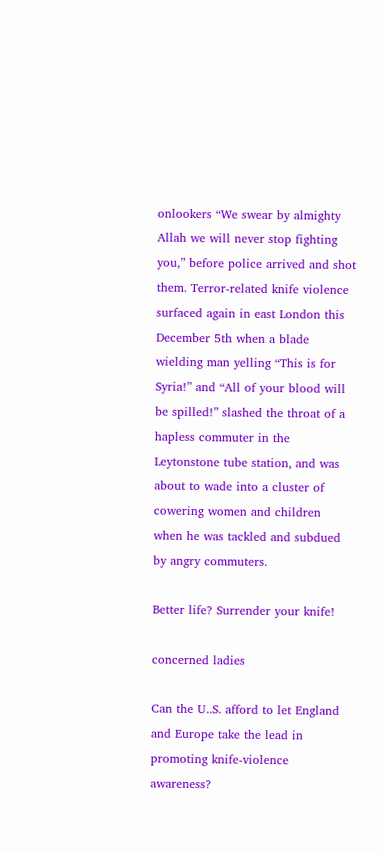onlookers “We swear by almighty Allah we will never stop fighting you,” before police arrived and shot them. Terror-related knife violence surfaced again in east London this December 5th when a blade wielding man yelling “This is for Syria!” and “All of your blood will be spilled!” slashed the throat of a hapless commuter in the Leytonstone tube station, and was about to wade into a cluster of cowering women and children when he was tackled and subdued by angry commuters.

Better life? Surrender your knife!

concerned ladies

Can the U..S. afford to let England and Europe take the lead in promoting knife-violence awareness?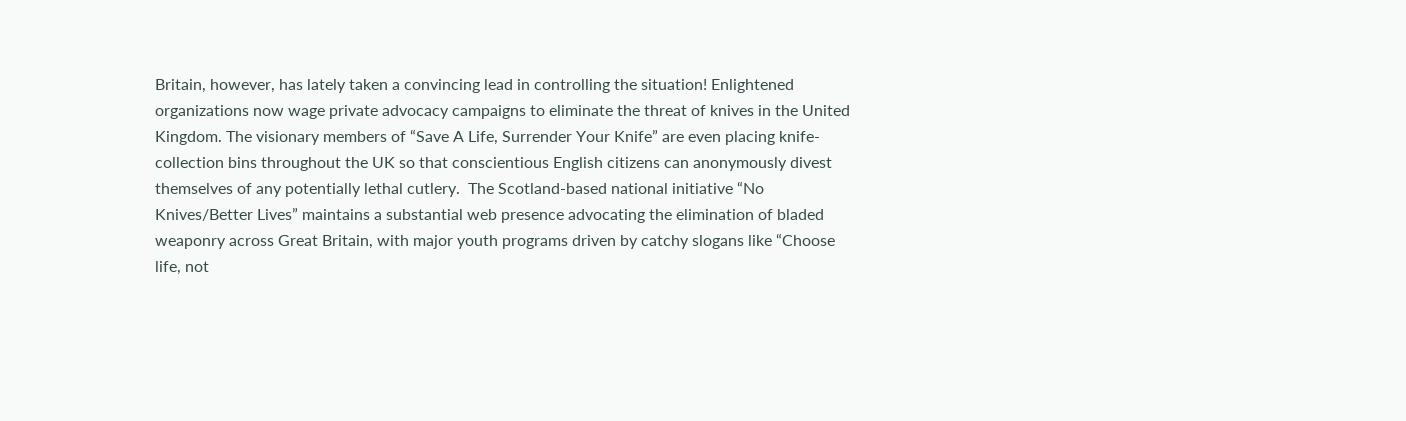Britain, however, has lately taken a convincing lead in controlling the situation! Enlightened organizations now wage private advocacy campaigns to eliminate the threat of knives in the United Kingdom. The visionary members of “Save A Life, Surrender Your Knife” are even placing knife-collection bins throughout the UK so that conscientious English citizens can anonymously divest themselves of any potentially lethal cutlery.  The Scotland-based national initiative “No Knives/Better Lives” maintains a substantial web presence advocating the elimination of bladed weaponry across Great Britain, with major youth programs driven by catchy slogans like “Choose life, not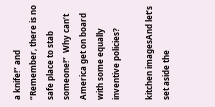a knife!” and “Remember, there is no safe place to stab someone!”  Why can’t America get on board with some equally inventive policies?

kitchen imagesAnd let’s set aside the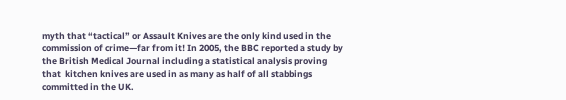myth that “tactical” or Assault Knives are the only kind used in the commission of crime—far from it! In 2005, the BBC reported a study by the British Medical Journal including a statistical analysis proving that  kitchen knives are used in as many as half of all stabbings committed in the UK.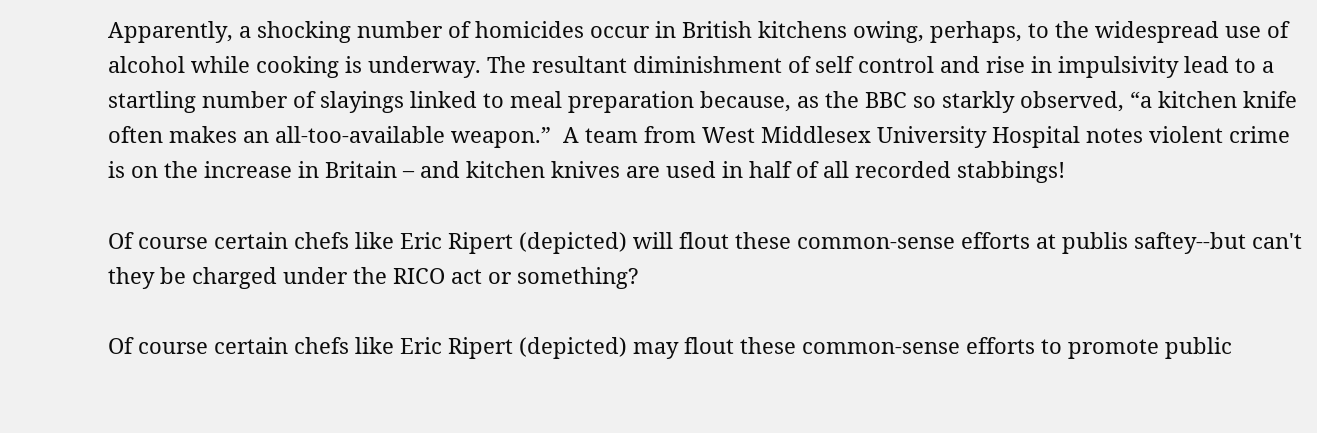Apparently, a shocking number of homicides occur in British kitchens owing, perhaps, to the widespread use of alcohol while cooking is underway. The resultant diminishment of self control and rise in impulsivity lead to a startling number of slayings linked to meal preparation because, as the BBC so starkly observed, “a kitchen knife often makes an all-too-available weapon.”  A team from West Middlesex University Hospital notes violent crime is on the increase in Britain – and kitchen knives are used in half of all recorded stabbings!

Of course certain chefs like Eric Ripert (depicted) will flout these common-sense efforts at publis saftey--but can't they be charged under the RICO act or something?

Of course certain chefs like Eric Ripert (depicted) may flout these common-sense efforts to promote public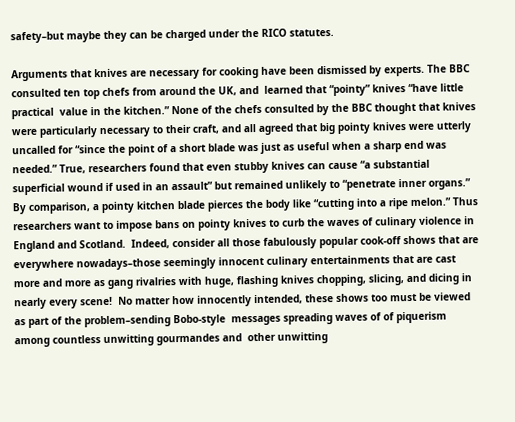safety–but maybe they can be charged under the RICO statutes.

Arguments that knives are necessary for cooking have been dismissed by experts. The BBC consulted ten top chefs from around the UK, and  learned that “pointy” knives “have little practical  value in the kitchen.” None of the chefs consulted by the BBC thought that knives were particularly necessary to their craft, and all agreed that big pointy knives were utterly uncalled for “since the point of a short blade was just as useful when a sharp end was needed.” True, researchers found that even stubby knives can cause “a substantial superficial wound if used in an assault” but remained unlikely to “penetrate inner organs.” By comparison, a pointy kitchen blade pierces the body like “cutting into a ripe melon.” Thus researchers want to impose bans on pointy knives to curb the waves of culinary violence in England and Scotland.  Indeed, consider all those fabulously popular cook-off shows that are everywhere nowadays–those seemingly innocent culinary entertainments that are cast more and more as gang rivalries with huge, flashing knives chopping, slicing, and dicing in nearly every scene!  No matter how innocently intended, these shows too must be viewed as part of the problem–sending Bobo-style  messages spreading waves of of piquerism among countless unwitting gourmandes and  other unwitting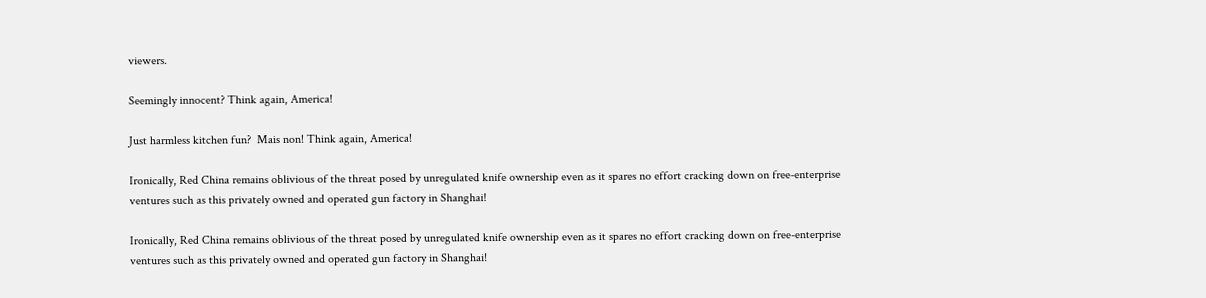viewers.

Seemingly innocent? Think again, America!

Just harmless kitchen fun?  Mais non! Think again, America!

Ironically, Red China remains oblivious of the threat posed by unregulated knife ownership even as it spares no effort cracking down on free-enterprise ventures such as this privately owned and operated gun factory in Shanghai!

Ironically, Red China remains oblivious of the threat posed by unregulated knife ownership even as it spares no effort cracking down on free-enterprise ventures such as this privately owned and operated gun factory in Shanghai!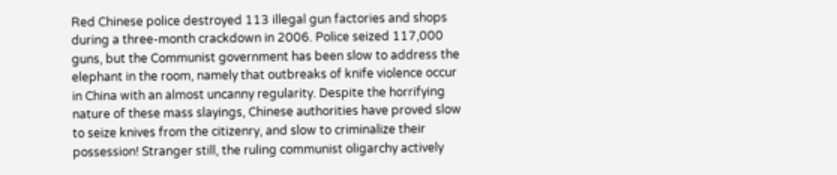Red Chinese police destroyed 113 illegal gun factories and shops during a three-month crackdown in 2006. Police seized 117,000 guns, but the Communist government has been slow to address the elephant in the room, namely that outbreaks of knife violence occur in China with an almost uncanny regularity. Despite the horrifying nature of these mass slayings, Chinese authorities have proved slow to seize knives from the citizenry, and slow to criminalize their possession! Stranger still, the ruling communist oligarchy actively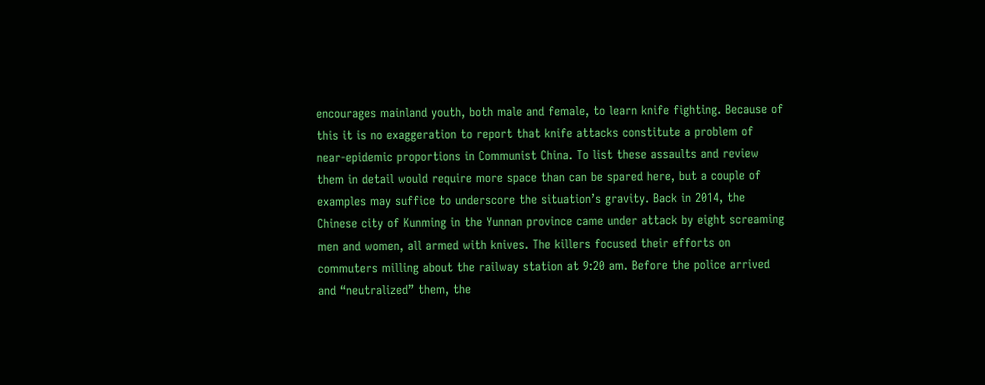encourages mainland youth, both male and female, to learn knife fighting. Because of this it is no exaggeration to report that knife attacks constitute a problem of near-epidemic proportions in Communist China. To list these assaults and review them in detail would require more space than can be spared here, but a couple of examples may suffice to underscore the situation’s gravity. Back in 2014, the Chinese city of Kunming in the Yunnan province came under attack by eight screaming men and women, all armed with knives. The killers focused their efforts on commuters milling about the railway station at 9:20 am. Before the police arrived and “neutralized” them, the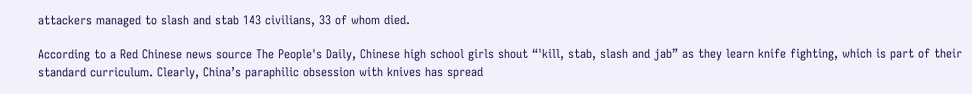attackers managed to slash and stab 143 civilians, 33 of whom died.

According to a Red Chinese news source The People's Daily, Chinese high school girls shout “'kill, stab, slash and jab” as they learn knife fighting, which is part of their standard curriculum. Clearly, China’s paraphilic obsession with knives has spread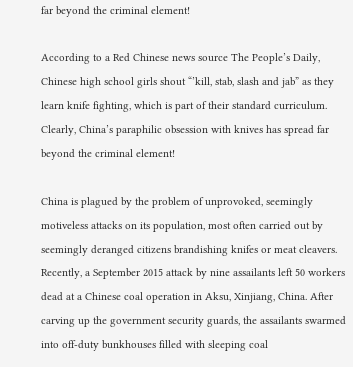far beyond the criminal element!

According to a Red Chinese news source The People’s Daily, Chinese high school girls shout “’kill, stab, slash and jab” as they learn knife fighting, which is part of their standard curriculum. Clearly, China’s paraphilic obsession with knives has spread far beyond the criminal element!

China is plagued by the problem of unprovoked, seemingly motiveless attacks on its population, most often carried out by seemingly deranged citizens brandishing knifes or meat cleavers. Recently, a September 2015 attack by nine assailants left 50 workers dead at a Chinese coal operation in Aksu, Xinjiang, China. After carving up the government security guards, the assailants swarmed into off-duty bunkhouses filled with sleeping coal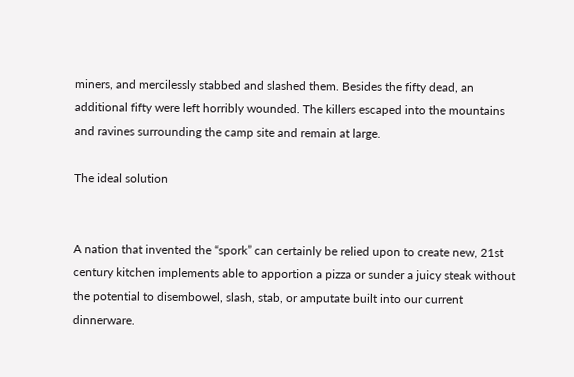miners, and mercilessly stabbed and slashed them. Besides the fifty dead, an additional fifty were left horribly wounded. The killers escaped into the mountains and ravines surrounding the camp site and remain at large.

The ideal solution


A nation that invented the “spork” can certainly be relied upon to create new, 21st century kitchen implements able to apportion a pizza or sunder a juicy steak without the potential to disembowel, slash, stab, or amputate built into our current dinnerware.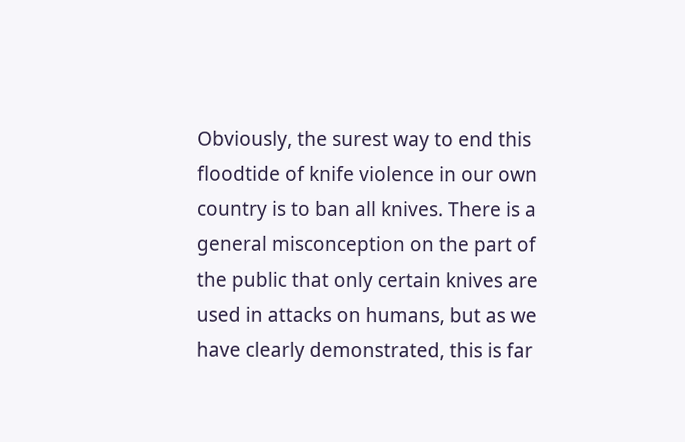Obviously, the surest way to end this floodtide of knife violence in our own country is to ban all knives. There is a general misconception on the part of the public that only certain knives are used in attacks on humans, but as we have clearly demonstrated, this is far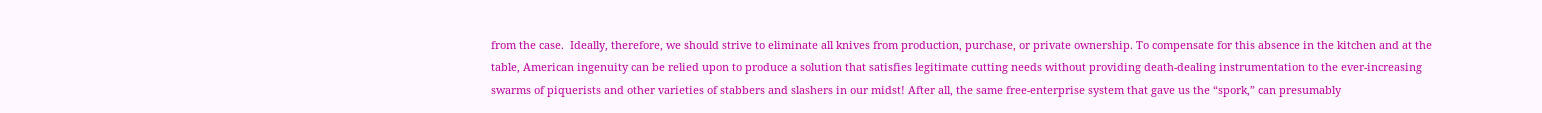from the case.  Ideally, therefore, we should strive to eliminate all knives from production, purchase, or private ownership. To compensate for this absence in the kitchen and at the table, American ingenuity can be relied upon to produce a solution that satisfies legitimate cutting needs without providing death-dealing instrumentation to the ever-increasing swarms of piquerists and other varieties of stabbers and slashers in our midst! After all, the same free-enterprise system that gave us the “spork,” can presumably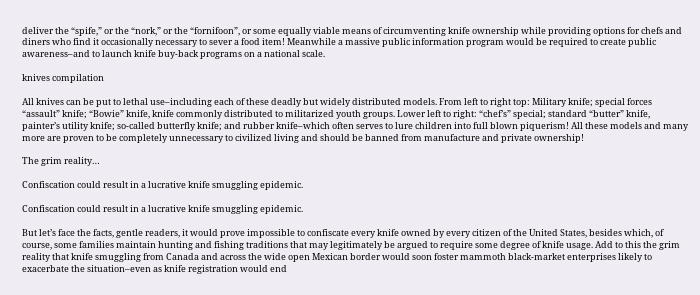deliver the “spife,” or the “nork,” or the “fornifoon”, or some equally viable means of circumventing knife ownership while providing options for chefs and diners who find it occasionally necessary to sever a food item! Meanwhile a massive public information program would be required to create public awareness–and to launch knife buy-back programs on a national scale.

knives compilation

All knives can be put to lethal use–including each of these deadly but widely distributed models. From left to right top: Military knife; special forces “assault” knife; “Bowie” knife, knife commonly distributed to militarized youth groups. Lower left to right: “chef’s” special; standard “butter” knife, painter’s utility knife; so-called butterfly knife; and rubber knife–which often serves to lure children into full blown piquerism! All these models and many more are proven to be completely unnecessary to civilized living and should be banned from manufacture and private ownership!

The grim reality…

Confiscation could result in a lucrative knife smuggling epidemic.

Confiscation could result in a lucrative knife smuggling epidemic.

But let’s face the facts, gentle readers, it would prove impossible to confiscate every knife owned by every citizen of the United States, besides which, of course, some families maintain hunting and fishing traditions that may legitimately be argued to require some degree of knife usage. Add to this the grim reality that knife smuggling from Canada and across the wide open Mexican border would soon foster mammoth black-market enterprises likely to exacerbate the situation–even as knife registration would end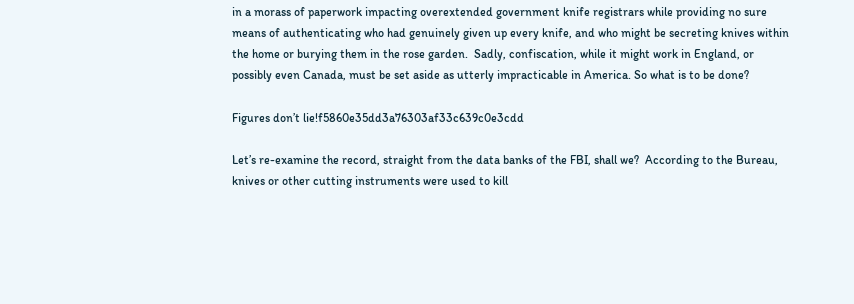in a morass of paperwork impacting overextended government knife registrars while providing no sure means of authenticating who had genuinely given up every knife, and who might be secreting knives within the home or burying them in the rose garden.  Sadly, confiscation, while it might work in England, or  possibly even Canada, must be set aside as utterly impracticable in America. So what is to be done?

Figures don’t lie!f5860e35dd3a76303af33c639c0e3cdd

Let’s re-examine the record, straight from the data banks of the FBI, shall we?  According to the Bureau, knives or other cutting instruments were used to kill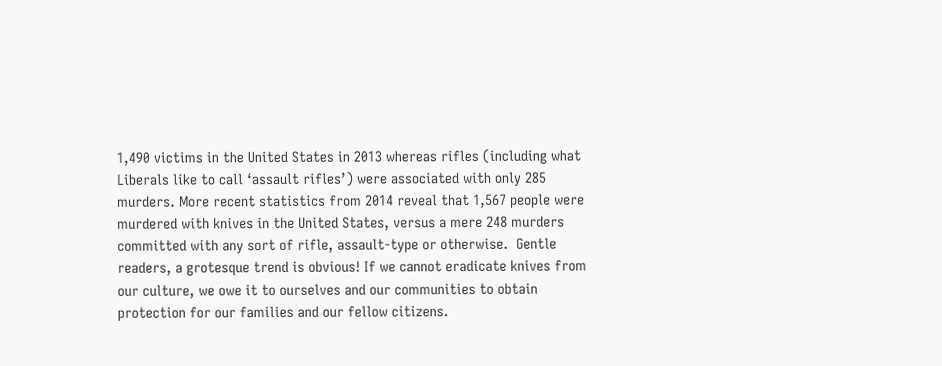1,490 victims in the United States in 2013 whereas rifles (including what Liberals like to call ‘assault rifles’) were associated with only 285 murders. More recent statistics from 2014 reveal that 1,567 people were murdered with knives in the United States, versus a mere 248 murders committed with any sort of rifle, assault-type or otherwise.  Gentle readers, a grotesque trend is obvious! If we cannot eradicate knives from our culture, we owe it to ourselves and our communities to obtain protection for our families and our fellow citizens.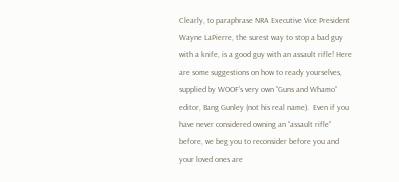Clearly, to paraphrase NRA Executive Vice President Wayne LaPierre, the surest way to stop a bad guy with a knife, is a good guy with an assault rifle! Here are some suggestions on how to ready yourselves, supplied by WOOF’s very own “Guns and Whamo” editor, Bang Gunley (not his real name).  Even if you have never considered owning an “assault rifle” before, we beg you to reconsider before you and your loved ones are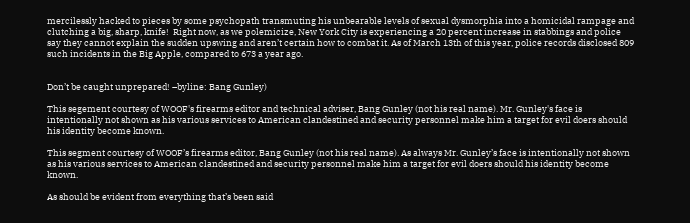mercilessly hacked to pieces by some psychopath transmuting his unbearable levels of sexual dysmorphia into a homicidal rampage and clutching a big, sharp, knife!  Right now, as we polemicize, New York City is experiencing a 20 percent increase in stabbings and police say they cannot explain the sudden upswing and aren’t certain how to combat it. As of March 13th of this year, police records disclosed 809 such incidents in the Big Apple, compared to 673 a year ago.


Don’t be caught unprepared! –byline: Bang Gunley)

This segement courtesy of WOOF's firearms editor and technical adviser, Bang Gunley (not his real name). Mr. Gunley's face is intentionally not shown as his various services to American clandestined and security personnel make him a target for evil doers should his identity become known.

This segment courtesy of WOOF’s firearms editor, Bang Gunley (not his real name). As always Mr. Gunley’s face is intentionally not shown as his various services to American clandestined and security personnel make him a target for evil doers should his identity become known.

As should be evident from everything that’s been said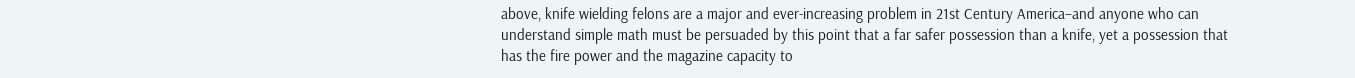above, knife wielding felons are a major and ever-increasing problem in 21st Century America–and anyone who can understand simple math must be persuaded by this point that a far safer possession than a knife, yet a possession that has the fire power and the magazine capacity to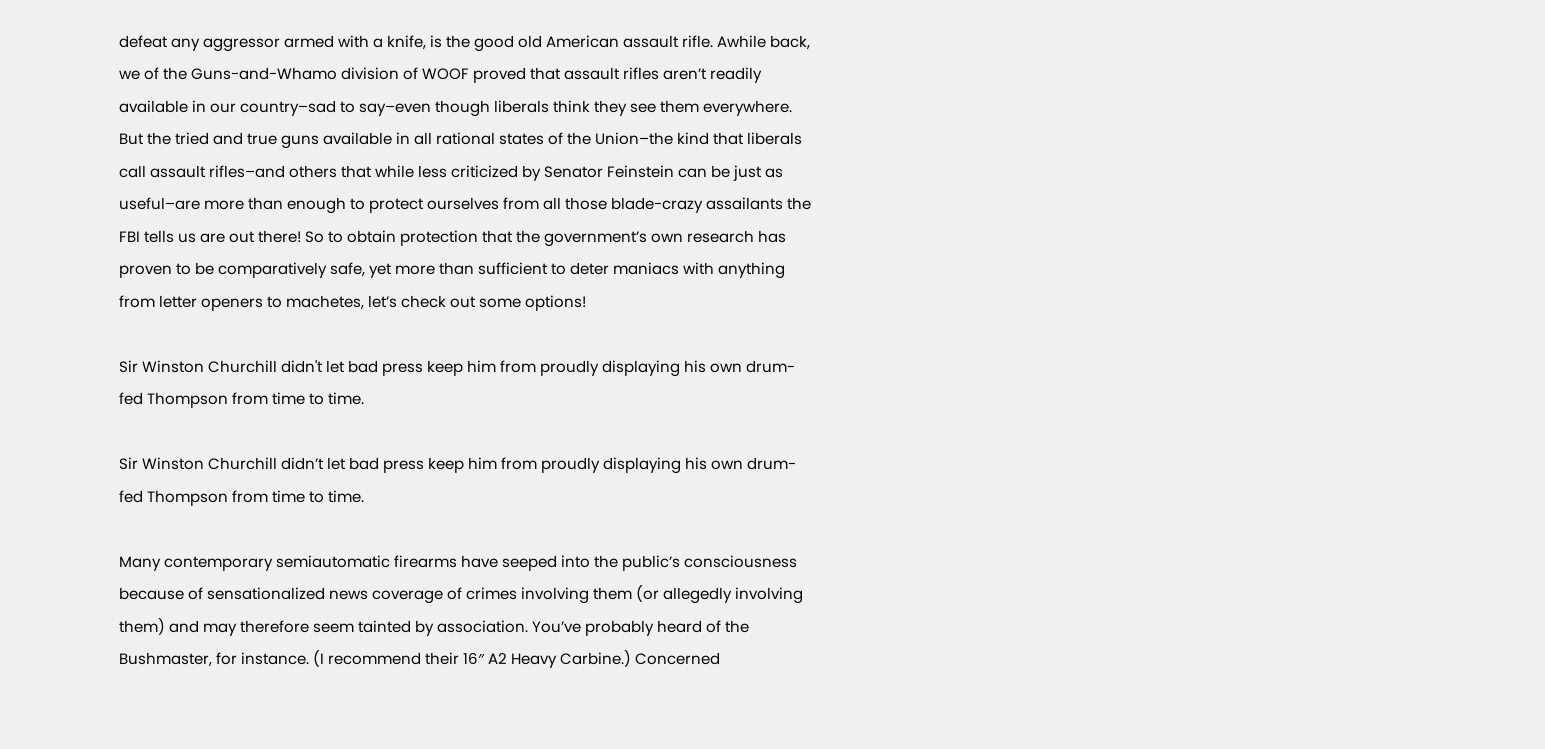defeat any aggressor armed with a knife, is the good old American assault rifle. Awhile back, we of the Guns-and-Whamo division of WOOF proved that assault rifles aren’t readily available in our country–sad to say–even though liberals think they see them everywhere. But the tried and true guns available in all rational states of the Union–the kind that liberals call assault rifles–and others that while less criticized by Senator Feinstein can be just as useful–are more than enough to protect ourselves from all those blade-crazy assailants the FBI tells us are out there! So to obtain protection that the government’s own research has proven to be comparatively safe, yet more than sufficient to deter maniacs with anything from letter openers to machetes, let’s check out some options!

Sir Winston Churchill didn't let bad press keep him from proudly displaying his own drum-fed Thompson from time to time.

Sir Winston Churchill didn’t let bad press keep him from proudly displaying his own drum-fed Thompson from time to time.

Many contemporary semiautomatic firearms have seeped into the public’s consciousness because of sensationalized news coverage of crimes involving them (or allegedly involving them) and may therefore seem tainted by association. You’ve probably heard of the Bushmaster, for instance. (I recommend their 16″ A2 Heavy Carbine.) Concerned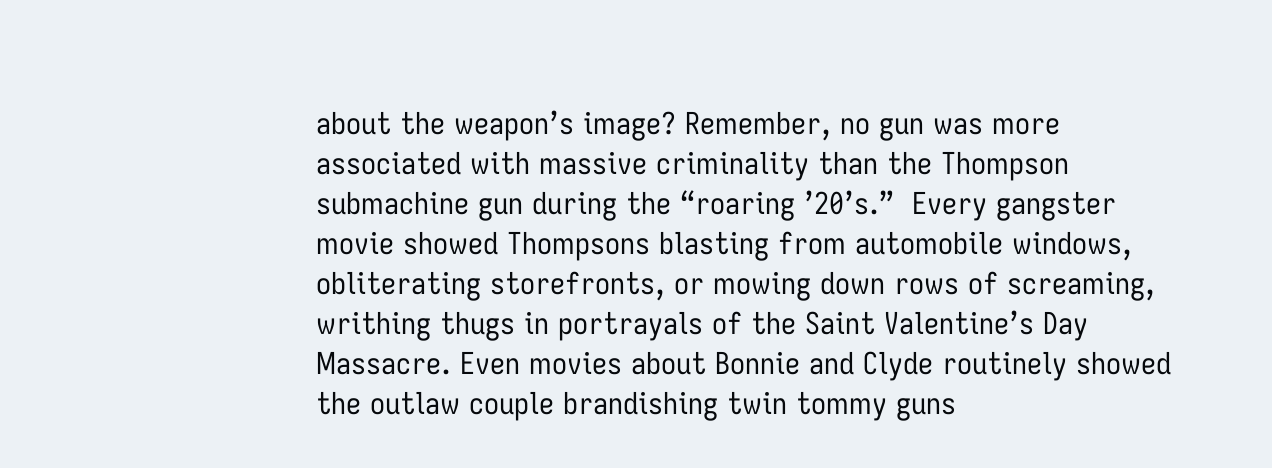about the weapon’s image? Remember, no gun was more associated with massive criminality than the Thompson submachine gun during the “roaring ’20’s.”  Every gangster movie showed Thompsons blasting from automobile windows, obliterating storefronts, or mowing down rows of screaming, writhing thugs in portrayals of the Saint Valentine’s Day Massacre. Even movies about Bonnie and Clyde routinely showed the outlaw couple brandishing twin tommy guns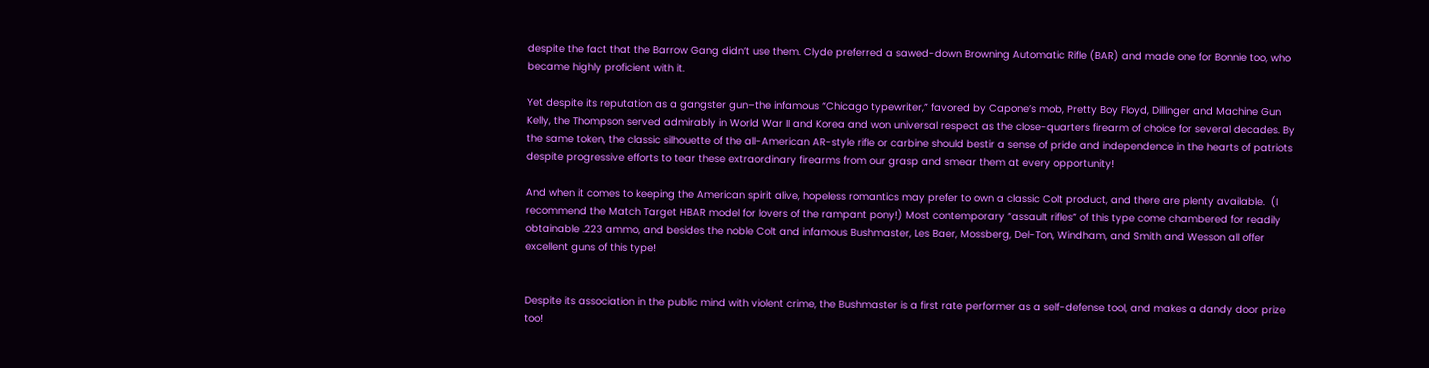despite the fact that the Barrow Gang didn’t use them. Clyde preferred a sawed-down Browning Automatic Rifle (BAR) and made one for Bonnie too, who became highly proficient with it.

Yet despite its reputation as a gangster gun–the infamous “Chicago typewriter,” favored by Capone’s mob, Pretty Boy Floyd, Dillinger and Machine Gun Kelly, the Thompson served admirably in World War II and Korea and won universal respect as the close-quarters firearm of choice for several decades. By the same token, the classic silhouette of the all-American AR-style rifle or carbine should bestir a sense of pride and independence in the hearts of patriots despite progressive efforts to tear these extraordinary firearms from our grasp and smear them at every opportunity!

And when it comes to keeping the American spirit alive, hopeless romantics may prefer to own a classic Colt product, and there are plenty available.  (I recommend the Match Target HBAR model for lovers of the rampant pony!) Most contemporary “assault rifles” of this type come chambered for readily obtainable .223 ammo, and besides the noble Colt and infamous Bushmaster, Les Baer, Mossberg, Del-Ton, Windham, and Smith and Wesson all offer excellent guns of this type!


Despite its association in the public mind with violent crime, the Bushmaster is a first rate performer as a self-defense tool, and makes a dandy door prize too!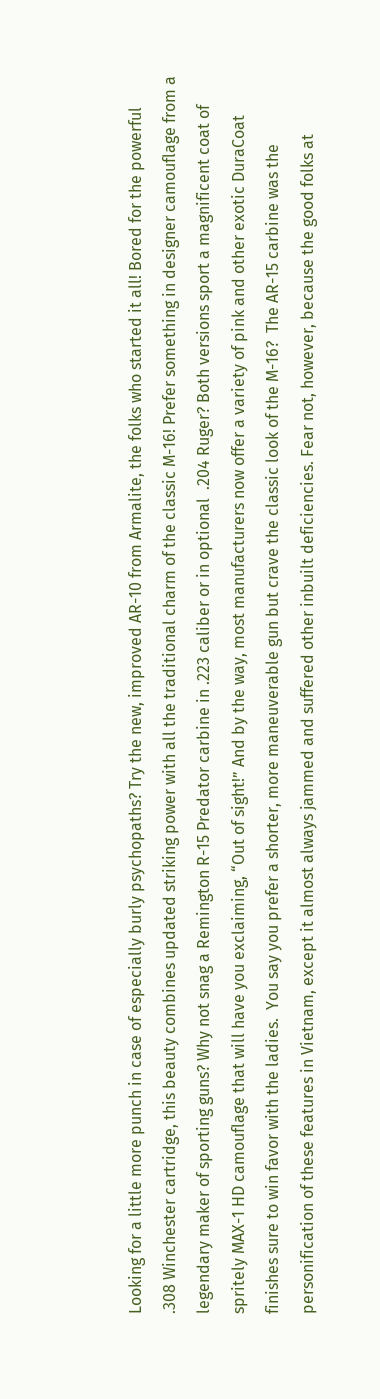Looking for a little more punch in case of especially burly psychopaths? Try the new, improved AR-10 from Armalite, the folks who started it all! Bored for the powerful .308 Winchester cartridge, this beauty combines updated striking power with all the traditional charm of the classic M-16! Prefer something in designer camouflage from a legendary maker of sporting guns? Why not snag a Remington R-15 Predator carbine in .223 caliber or in optional  .204 Ruger? Both versions sport a magnificent coat of spritely MAX-1 HD camouflage that will have you exclaiming, “Out of sight!” And by the way, most manufacturers now offer a variety of pink and other exotic DuraCoat finishes sure to win favor with the ladies.  You say you prefer a shorter, more maneuverable gun but crave the classic look of the M-16?  The AR-15 carbine was the personification of these features in Vietnam, except it almost always jammed and suffered other inbuilt deficiencies. Fear not, however, because the good folks at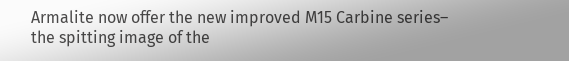Armalite now offer the new improved M15 Carbine series– the spitting image of the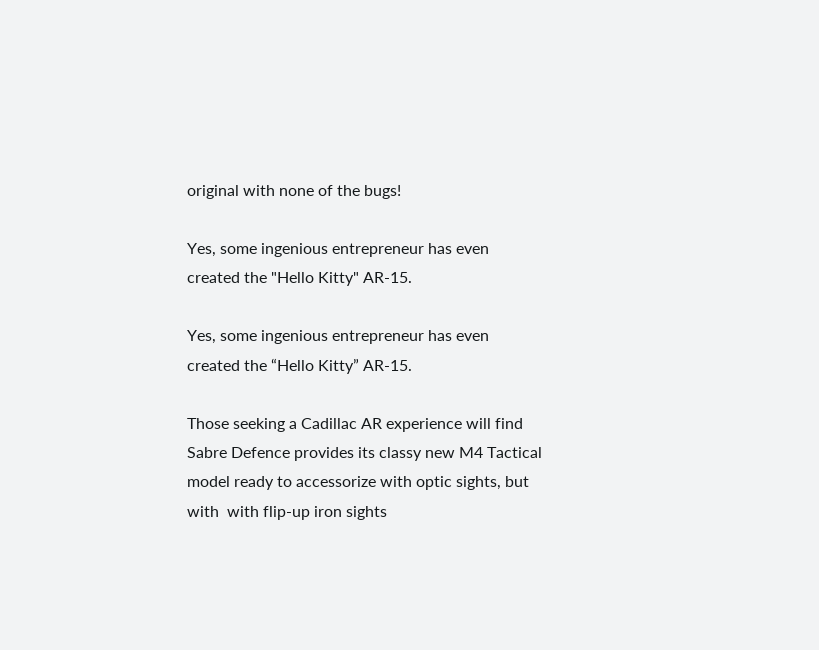original with none of the bugs!

Yes, some ingenious entrepreneur has even created the "Hello Kitty" AR-15.

Yes, some ingenious entrepreneur has even created the “Hello Kitty” AR-15.

Those seeking a Cadillac AR experience will find Sabre Defence provides its classy new M4 Tactical model ready to accessorize with optic sights, but with  with flip-up iron sights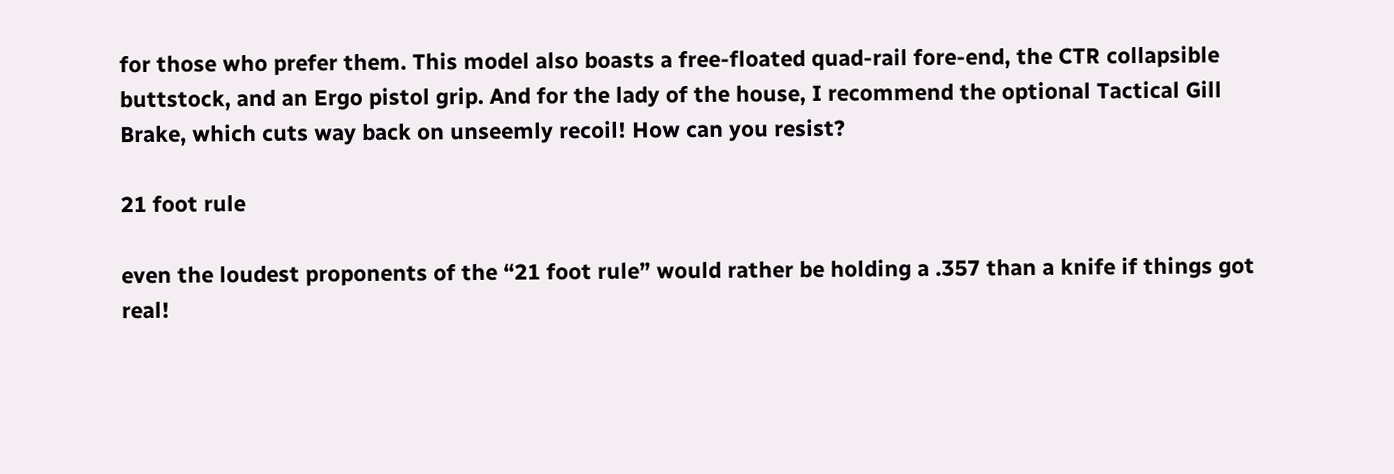for those who prefer them. This model also boasts a free-floated quad-rail fore-end, the CTR collapsible buttstock, and an Ergo pistol grip. And for the lady of the house, I recommend the optional Tactical Gill Brake, which cuts way back on unseemly recoil! How can you resist?

21 foot rule

even the loudest proponents of the “21 foot rule” would rather be holding a .357 than a knife if things got real!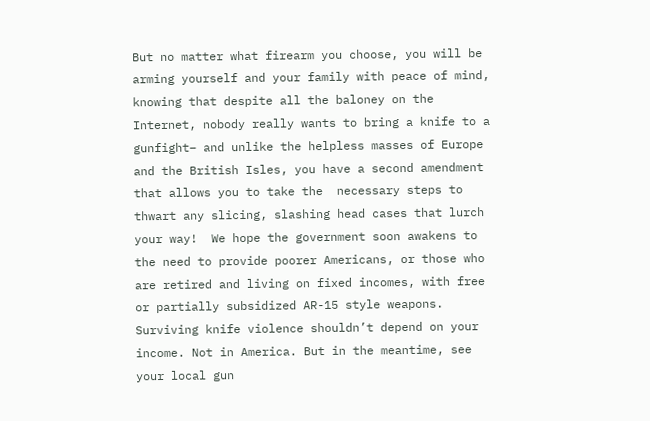But no matter what firearm you choose, you will be arming yourself and your family with peace of mind, knowing that despite all the baloney on the Internet, nobody really wants to bring a knife to a gunfight– and unlike the helpless masses of Europe and the British Isles, you have a second amendment that allows you to take the  necessary steps to thwart any slicing, slashing head cases that lurch your way!  We hope the government soon awakens to the need to provide poorer Americans, or those who are retired and living on fixed incomes, with free or partially subsidized AR-15 style weapons. Surviving knife violence shouldn’t depend on your income. Not in America. But in the meantime, see your local gun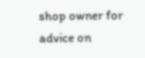shop owner for advice on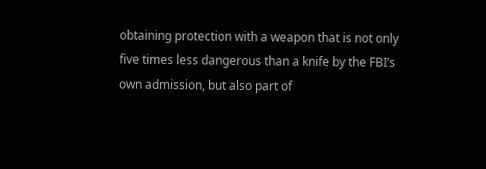obtaining protection with a weapon that is not only five times less dangerous than a knife by the FBI’s own admission, but also part of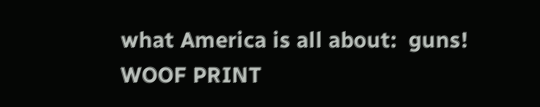what America is all about:  guns! WOOF PRINT